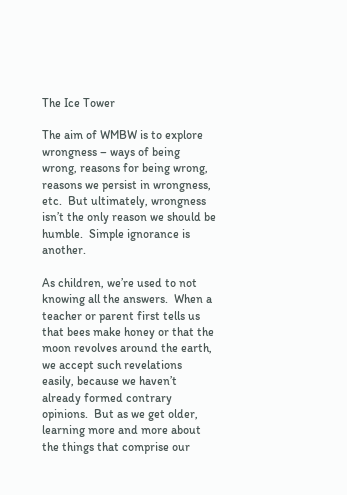The Ice Tower

The aim of WMBW is to explore wrongness – ways of being wrong, reasons for being wrong, reasons we persist in wrongness, etc.  But ultimately, wrongness isn’t the only reason we should be humble.  Simple ignorance is another.

As children, we’re used to not knowing all the answers.  When a teacher or parent first tells us that bees make honey or that the moon revolves around the earth, we accept such revelations easily, because we haven’t already formed contrary opinions.  But as we get older, learning more and more about the things that comprise our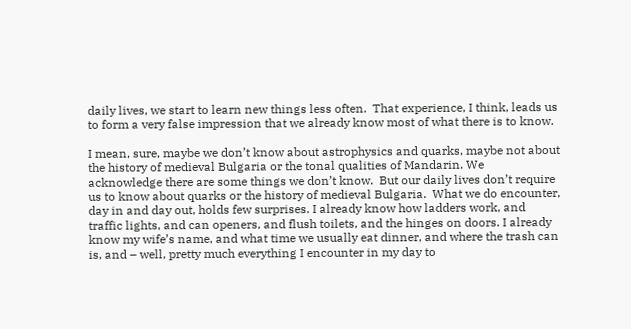daily lives, we start to learn new things less often.  That experience, I think, leads us to form a very false impression that we already know most of what there is to know.

I mean, sure, maybe we don’t know about astrophysics and quarks, maybe not about the history of medieval Bulgaria or the tonal qualities of Mandarin. We acknowledge there are some things we don’t know.  But our daily lives don’t require us to know about quarks or the history of medieval Bulgaria.  What we do encounter, day in and day out, holds few surprises. I already know how ladders work, and traffic lights, and can openers, and flush toilets, and the hinges on doors. I already know my wife’s name, and what time we usually eat dinner, and where the trash can is, and – well, pretty much everything I encounter in my day to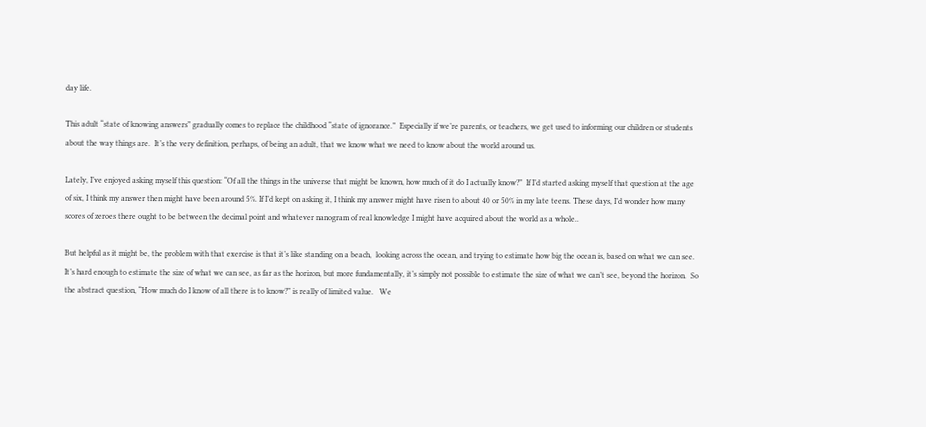day life.

This adult “state of knowing answers” gradually comes to replace the childhood “state of ignorance.”  Especially if we’re parents, or teachers, we get used to informing our children or students about the way things are.  It’s the very definition, perhaps, of being an adult, that we know what we need to know about the world around us.

Lately, I’ve enjoyed asking myself this question: “Of all the things in the universe that might be known, how much of it do I actually know?”  If I’d started asking myself that question at the age of six, I think my answer then might have been around 5%. If I’d kept on asking it, I think my answer might have risen to about 40 or 50% in my late teens. These days, I’d wonder how many scores of zeroes there ought to be between the decimal point and whatever nanogram of real knowledge I might have acquired about the world as a whole..

But helpful as it might be, the problem with that exercise is that it’s like standing on a beach,  looking across the ocean, and trying to estimate how big the ocean is, based on what we can see.  It’s hard enough to estimate the size of what we can see, as far as the horizon, but more fundamentally, it’s simply not possible to estimate the size of what we can’t see, beyond the horizon.  So the abstract question, “How much do I know of all there is to know?” is really of limited value.   We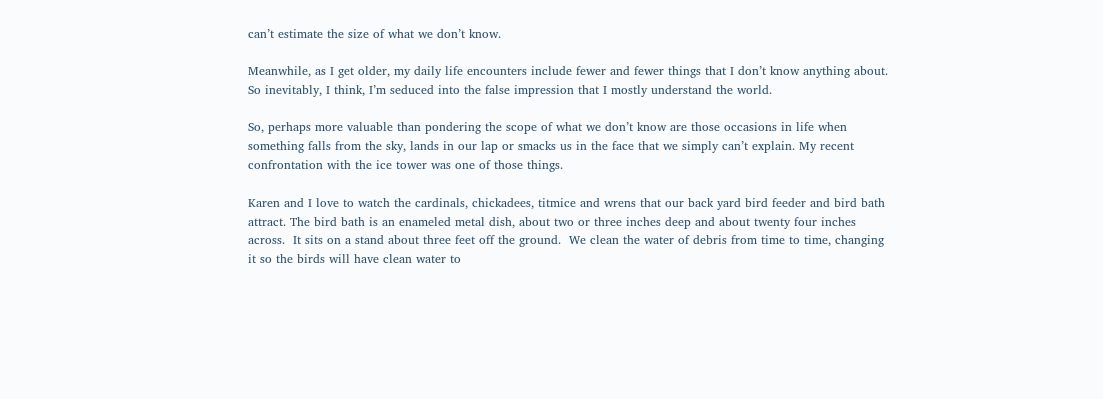can’t estimate the size of what we don’t know.

Meanwhile, as I get older, my daily life encounters include fewer and fewer things that I don’t know anything about.  So inevitably, I think, I’m seduced into the false impression that I mostly understand the world.

So, perhaps more valuable than pondering the scope of what we don’t know are those occasions in life when something falls from the sky, lands in our lap or smacks us in the face that we simply can’t explain. My recent confrontation with the ice tower was one of those things.

Karen and I love to watch the cardinals, chickadees, titmice and wrens that our back yard bird feeder and bird bath attract. The bird bath is an enameled metal dish, about two or three inches deep and about twenty four inches across.  It sits on a stand about three feet off the ground.  We clean the water of debris from time to time, changing it so the birds will have clean water to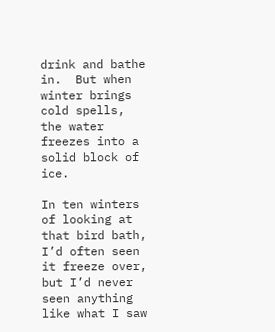drink and bathe in.  But when winter brings cold spells, the water freezes into a solid block of ice.

In ten winters of looking at that bird bath, I’d often seen it freeze over, but I’d never seen anything like what I saw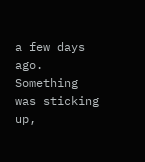a few days ago.  Something was sticking up,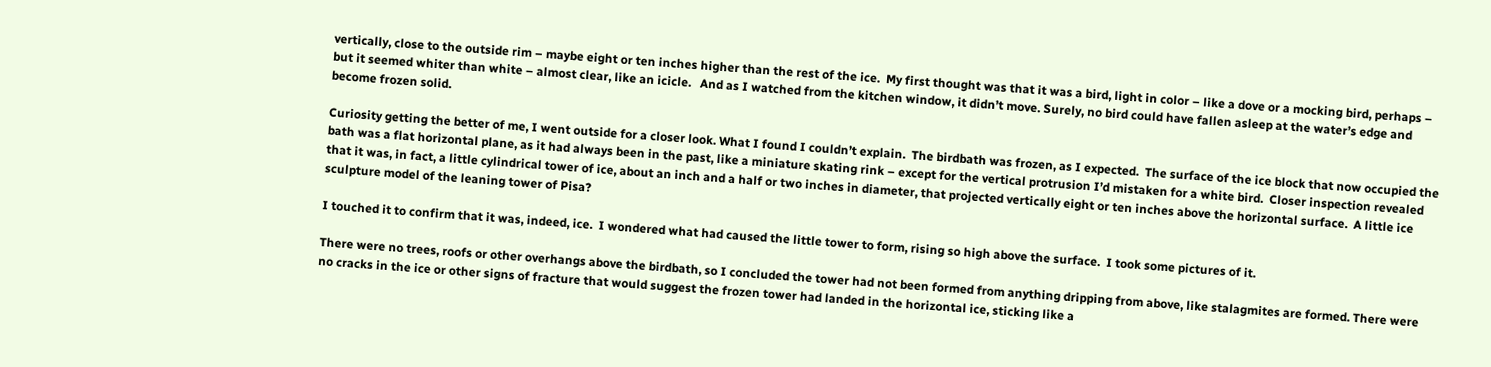vertically, close to the outside rim – maybe eight or ten inches higher than the rest of the ice.  My first thought was that it was a bird, light in color – like a dove or a mocking bird, perhaps – but it seemed whiter than white – almost clear, like an icicle.   And as I watched from the kitchen window, it didn’t move. Surely, no bird could have fallen asleep at the water’s edge and become frozen solid.

Curiosity getting the better of me, I went outside for a closer look. What I found I couldn’t explain.  The birdbath was frozen, as I expected.  The surface of the ice block that now occupied the bath was a flat horizontal plane, as it had always been in the past, like a miniature skating rink – except for the vertical protrusion I’d mistaken for a white bird.  Closer inspection revealed that it was, in fact, a little cylindrical tower of ice, about an inch and a half or two inches in diameter, that projected vertically eight or ten inches above the horizontal surface.  A little ice sculpture model of the leaning tower of Pisa?

I touched it to confirm that it was, indeed, ice.  I wondered what had caused the little tower to form, rising so high above the surface.  I took some pictures of it.

There were no trees, roofs or other overhangs above the birdbath, so I concluded the tower had not been formed from anything dripping from above, like stalagmites are formed. There were no cracks in the ice or other signs of fracture that would suggest the frozen tower had landed in the horizontal ice, sticking like a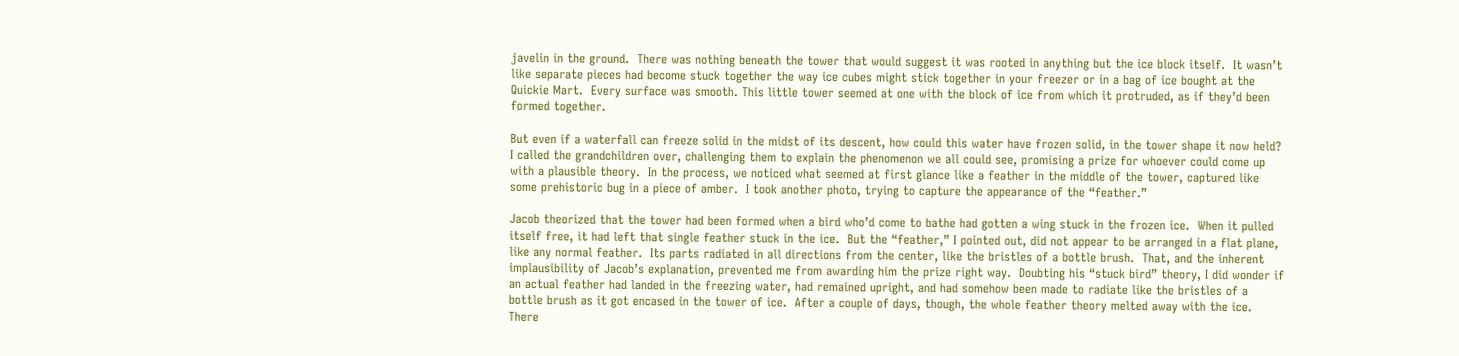javelin in the ground.  There was nothing beneath the tower that would suggest it was rooted in anything but the ice block itself.  It wasn’t like separate pieces had become stuck together the way ice cubes might stick together in your freezer or in a bag of ice bought at the Quickie Mart.  Every surface was smooth. This little tower seemed at one with the block of ice from which it protruded, as if they’d been formed together.

But even if a waterfall can freeze solid in the midst of its descent, how could this water have frozen solid, in the tower shape it now held?  I called the grandchildren over, challenging them to explain the phenomenon we all could see, promising a prize for whoever could come up with a plausible theory.  In the process, we noticed what seemed at first glance like a feather in the middle of the tower, captured like some prehistoric bug in a piece of amber.  I took another photo, trying to capture the appearance of the “feather.”

Jacob theorized that the tower had been formed when a bird who’d come to bathe had gotten a wing stuck in the frozen ice.  When it pulled itself free, it had left that single feather stuck in the ice.  But the “feather,” I pointed out, did not appear to be arranged in a flat plane, like any normal feather.  Its parts radiated in all directions from the center, like the bristles of a bottle brush.  That, and the inherent implausibility of Jacob’s explanation, prevented me from awarding him the prize right way.  Doubting his “stuck bird” theory, I did wonder if an actual feather had landed in the freezing water, had remained upright, and had somehow been made to radiate like the bristles of a bottle brush as it got encased in the tower of ice.  After a couple of days, though, the whole feather theory melted away with the ice. There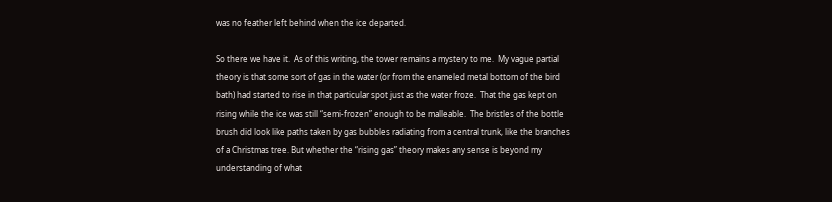was no feather left behind when the ice departed.

So there we have it.  As of this writing, the tower remains a mystery to me.  My vague partial theory is that some sort of gas in the water (or from the enameled metal bottom of the bird bath) had started to rise in that particular spot just as the water froze.  That the gas kept on rising while the ice was still “semi-frozen” enough to be malleable.  The bristles of the bottle brush did look like paths taken by gas bubbles radiating from a central trunk, like the branches of a Christmas tree. But whether the “rising gas” theory makes any sense is beyond my understanding of what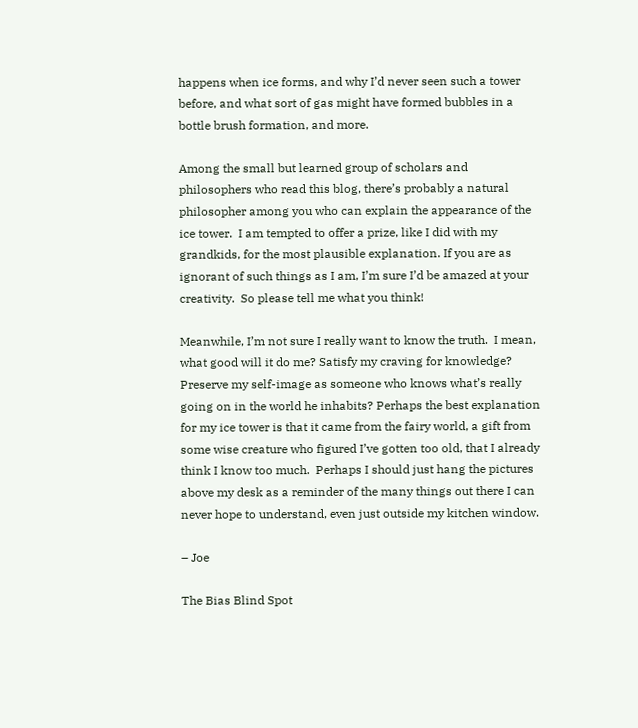happens when ice forms, and why I’d never seen such a tower before, and what sort of gas might have formed bubbles in a bottle brush formation, and more.

Among the small but learned group of scholars and philosophers who read this blog, there’s probably a natural philosopher among you who can explain the appearance of the ice tower.  I am tempted to offer a prize, like I did with my grandkids, for the most plausible explanation. If you are as ignorant of such things as I am, I’m sure I’d be amazed at your creativity.  So please tell me what you think!

Meanwhile, I’m not sure I really want to know the truth.  I mean, what good will it do me? Satisfy my craving for knowledge? Preserve my self-image as someone who knows what’s really going on in the world he inhabits? Perhaps the best explanation for my ice tower is that it came from the fairy world, a gift from some wise creature who figured I’ve gotten too old, that I already think I know too much.  Perhaps I should just hang the pictures above my desk as a reminder of the many things out there I can never hope to understand, even just outside my kitchen window.

– Joe

The Bias Blind Spot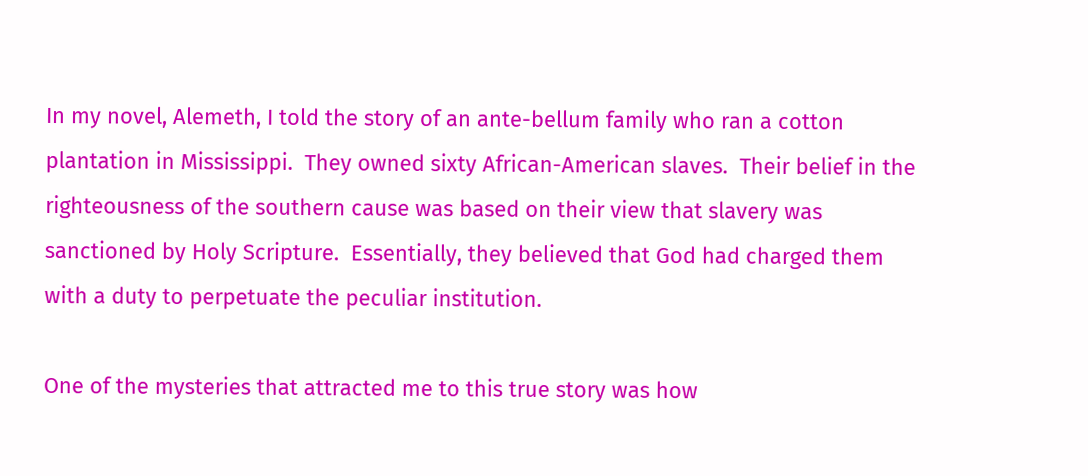In my novel, Alemeth, I told the story of an ante-bellum family who ran a cotton plantation in Mississippi.  They owned sixty African-American slaves.  Their belief in the righteousness of the southern cause was based on their view that slavery was sanctioned by Holy Scripture.  Essentially, they believed that God had charged them with a duty to perpetuate the peculiar institution.

One of the mysteries that attracted me to this true story was how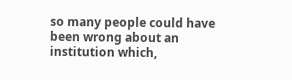so many people could have been wrong about an institution which,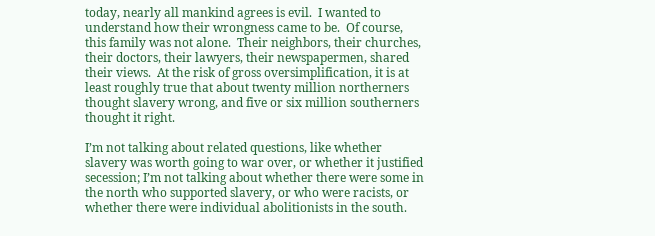today, nearly all mankind agrees is evil.  I wanted to understand how their wrongness came to be.  Of course, this family was not alone.  Their neighbors, their churches, their doctors, their lawyers, their newspapermen, shared their views.  At the risk of gross oversimplification, it is at least roughly true that about twenty million northerners thought slavery wrong, and five or six million southerners thought it right.

I’m not talking about related questions, like whether slavery was worth going to war over, or whether it justified secession; I’m not talking about whether there were some in the north who supported slavery, or who were racists, or whether there were individual abolitionists in the south.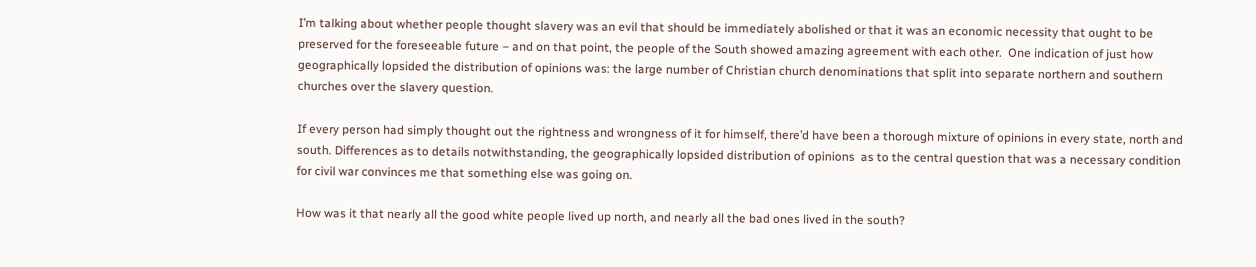I’m talking about whether people thought slavery was an evil that should be immediately abolished or that it was an economic necessity that ought to be preserved for the foreseeable future – and on that point, the people of the South showed amazing agreement with each other.  One indication of just how geographically lopsided the distribution of opinions was: the large number of Christian church denominations that split into separate northern and southern churches over the slavery question.

If every person had simply thought out the rightness and wrongness of it for himself, there’d have been a thorough mixture of opinions in every state, north and south. Differences as to details notwithstanding, the geographically lopsided distribution of opinions  as to the central question that was a necessary condition for civil war convinces me that something else was going on.

How was it that nearly all the good white people lived up north, and nearly all the bad ones lived in the south?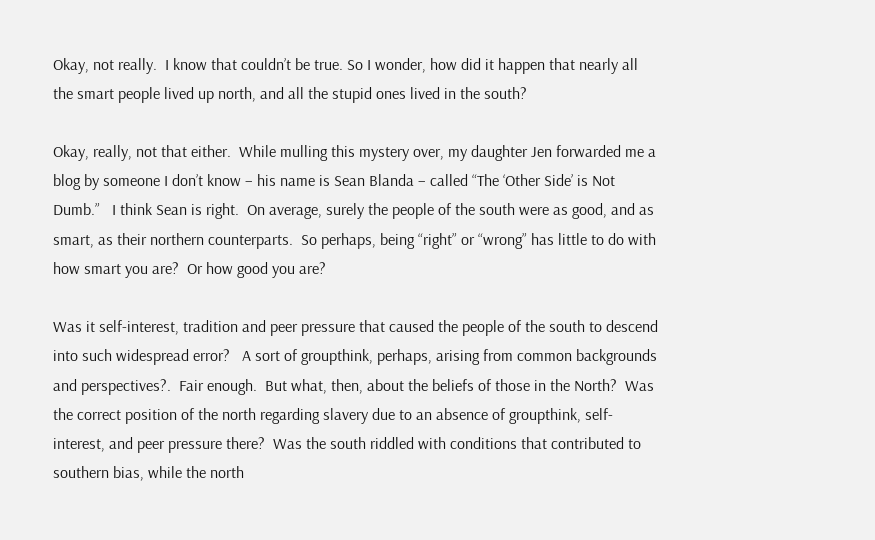Okay, not really.  I know that couldn’t be true. So I wonder, how did it happen that nearly all the smart people lived up north, and all the stupid ones lived in the south?

Okay, really, not that either.  While mulling this mystery over, my daughter Jen forwarded me a blog by someone I don’t know – his name is Sean Blanda – called “The ‘Other Side’ is Not Dumb.”   I think Sean is right.  On average, surely the people of the south were as good, and as smart, as their northern counterparts.  So perhaps, being “right” or “wrong” has little to do with how smart you are?  Or how good you are?

Was it self-interest, tradition and peer pressure that caused the people of the south to descend into such widespread error?   A sort of groupthink, perhaps, arising from common backgrounds and perspectives?.  Fair enough.  But what, then, about the beliefs of those in the North?  Was the correct position of the north regarding slavery due to an absence of groupthink, self-interest, and peer pressure there?  Was the south riddled with conditions that contributed to southern bias, while the north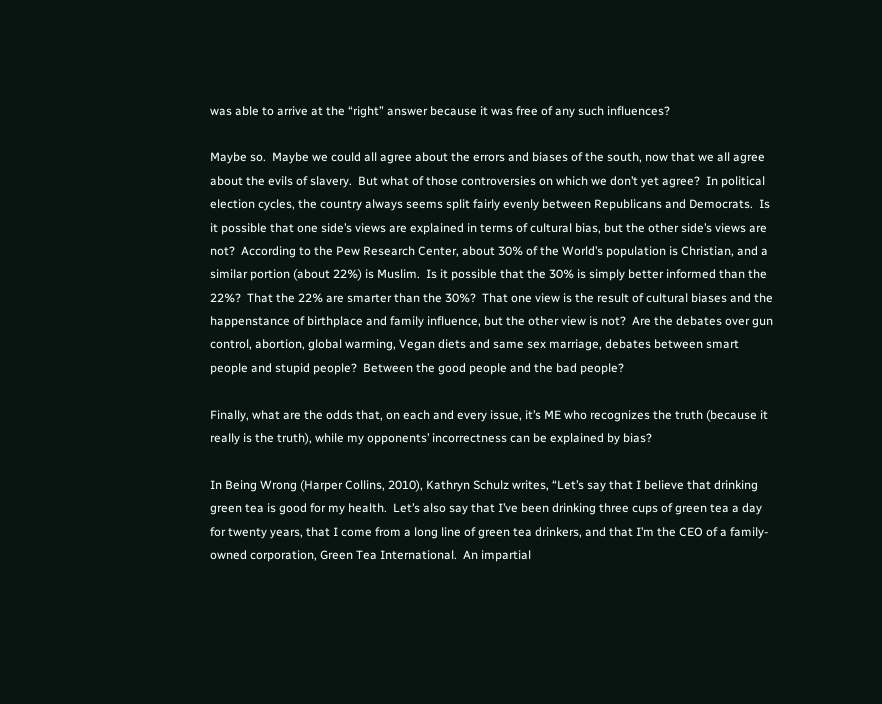was able to arrive at the “right” answer because it was free of any such influences?

Maybe so.  Maybe we could all agree about the errors and biases of the south, now that we all agree about the evils of slavery.  But what of those controversies on which we don’t yet agree?  In political election cycles, the country always seems split fairly evenly between Republicans and Democrats.  Is it possible that one side’s views are explained in terms of cultural bias, but the other side’s views are not?  According to the Pew Research Center, about 30% of the World’s population is Christian, and a similar portion (about 22%) is Muslim.  Is it possible that the 30% is simply better informed than the 22%?  That the 22% are smarter than the 30%?  That one view is the result of cultural biases and the happenstance of birthplace and family influence, but the other view is not?  Are the debates over gun control, abortion, global warming, Vegan diets and same sex marriage, debates between smart people and stupid people?  Between the good people and the bad people?

Finally, what are the odds that, on each and every issue, it’s ME who recognizes the truth (because it really is the truth), while my opponents’ incorrectness can be explained by bias?

In Being Wrong (Harper Collins, 2010), Kathryn Schulz writes, “Let’s say that I believe that drinking green tea is good for my health.  Let’s also say that I’ve been drinking three cups of green tea a day for twenty years, that I come from a long line of green tea drinkers, and that I’m the CEO of a family-owned corporation, Green Tea International.  An impartial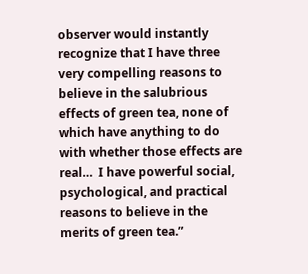observer would instantly recognize that I have three very compelling reasons to believe in the salubrious effects of green tea, none of which have anything to do with whether those effects are real…  I have powerful social, psychological, and practical reasons to believe in the merits of green tea.”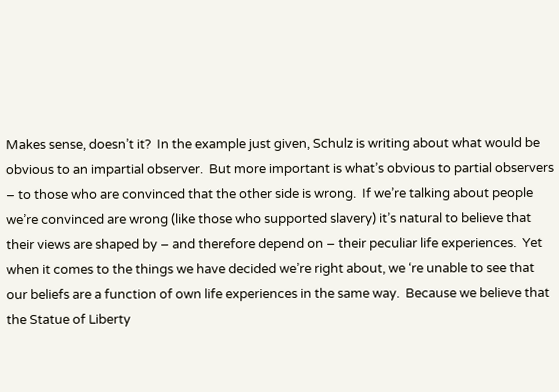Makes sense, doesn’t it?  In the example just given, Schulz is writing about what would be obvious to an impartial observer.  But more important is what’s obvious to partial observers – to those who are convinced that the other side is wrong.  If we’re talking about people we’re convinced are wrong (like those who supported slavery) it’s natural to believe that their views are shaped by – and therefore depend on – their peculiar life experiences.  Yet when it comes to the things we have decided we’re right about, we ‘re unable to see that our beliefs are a function of own life experiences in the same way.  Because we believe that the Statue of Liberty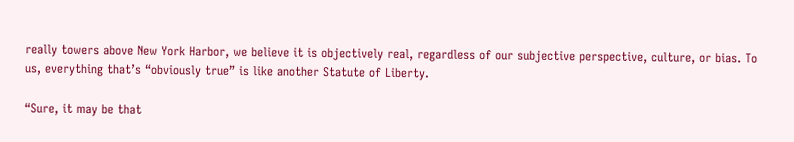really towers above New York Harbor, we believe it is objectively real, regardless of our subjective perspective, culture, or bias. To us, everything that’s “obviously true” is like another Statute of Liberty.

“Sure, it may be that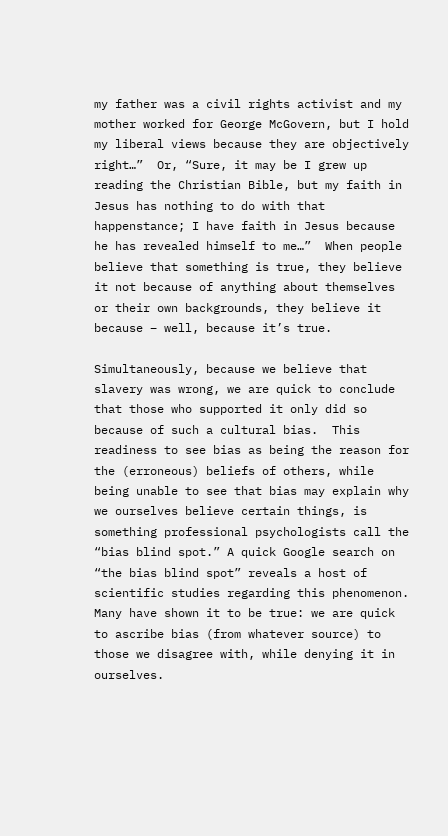my father was a civil rights activist and my mother worked for George McGovern, but I hold my liberal views because they are objectively right…”  Or, “Sure, it may be I grew up reading the Christian Bible, but my faith in Jesus has nothing to do with that happenstance; I have faith in Jesus because he has revealed himself to me…”  When people believe that something is true, they believe it not because of anything about themselves or their own backgrounds, they believe it because – well, because it’s true.

Simultaneously, because we believe that slavery was wrong, we are quick to conclude that those who supported it only did so because of such a cultural bias.  This readiness to see bias as being the reason for the (erroneous) beliefs of others, while being unable to see that bias may explain why we ourselves believe certain things, is something professional psychologists call the “bias blind spot.” A quick Google search on “the bias blind spot” reveals a host of scientific studies regarding this phenomenon.  Many have shown it to be true: we are quick to ascribe bias (from whatever source) to those we disagree with, while denying it in ourselves.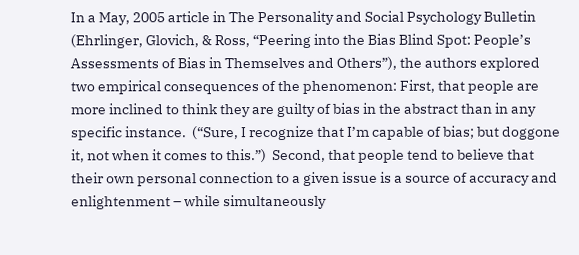In a May, 2005 article in The Personality and Social Psychology Bulletin (Ehrlinger, Glovich, & Ross, “Peering into the Bias Blind Spot: People’s Assessments of Bias in Themselves and Others”), the authors explored two empirical consequences of the phenomenon: First, that people are more inclined to think they are guilty of bias in the abstract than in any specific instance.  (“Sure, I recognize that I’m capable of bias; but doggone it, not when it comes to this.”)  Second, that people tend to believe that their own personal connection to a given issue is a source of accuracy and enlightenment – while simultaneously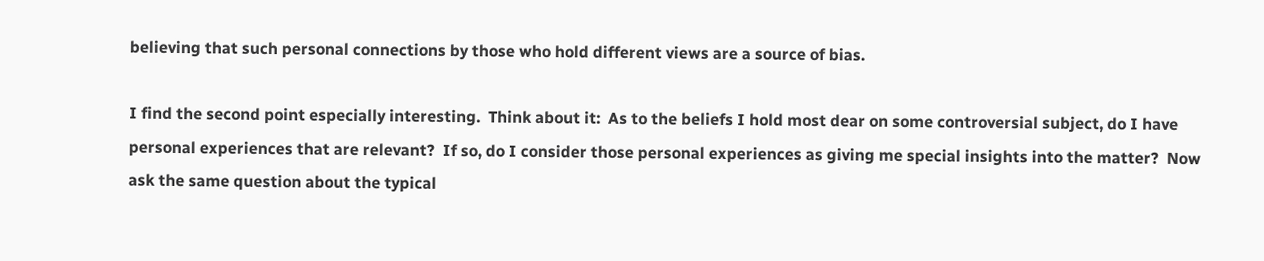believing that such personal connections by those who hold different views are a source of bias.

I find the second point especially interesting.  Think about it:  As to the beliefs I hold most dear on some controversial subject, do I have personal experiences that are relevant?  If so, do I consider those personal experiences as giving me special insights into the matter?  Now ask the same question about the typical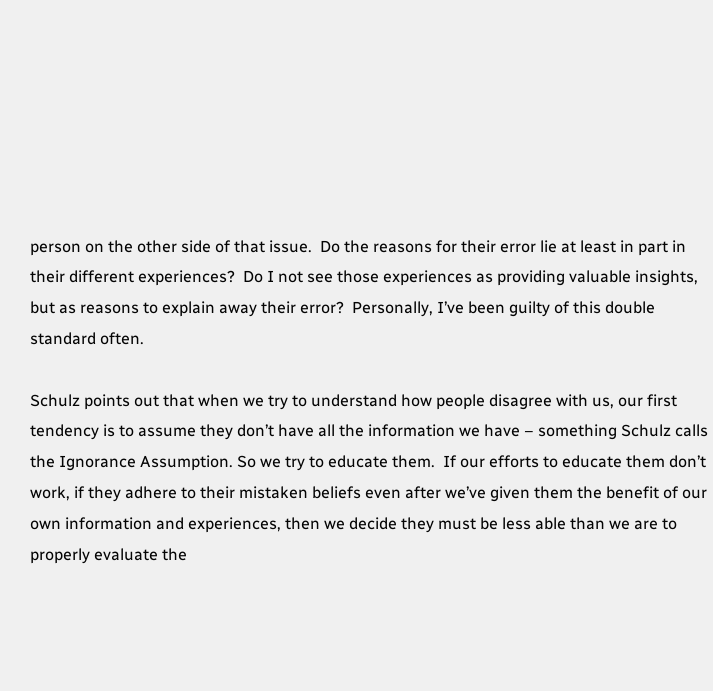person on the other side of that issue.  Do the reasons for their error lie at least in part in their different experiences?  Do I not see those experiences as providing valuable insights, but as reasons to explain away their error?  Personally, I’ve been guilty of this double standard often.

Schulz points out that when we try to understand how people disagree with us, our first tendency is to assume they don’t have all the information we have – something Schulz calls the Ignorance Assumption. So we try to educate them.  If our efforts to educate them don’t work, if they adhere to their mistaken beliefs even after we’ve given them the benefit of our own information and experiences, then we decide they must be less able than we are to properly evaluate the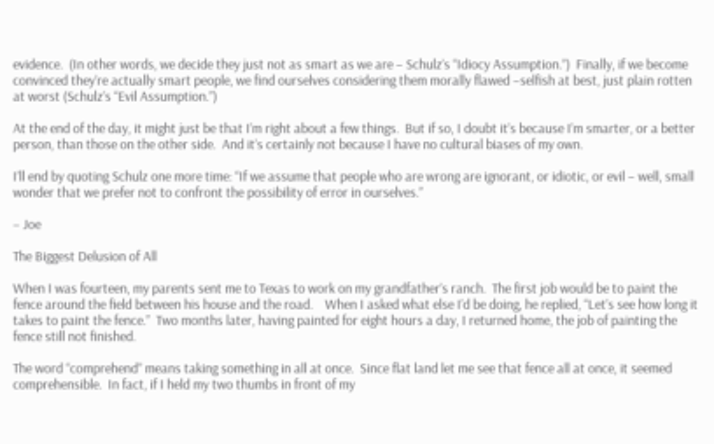evidence.  (In other words, we decide they just not as smart as we are – Schulz’s “Idiocy Assumption.”)  Finally, if we become convinced they’re actually smart people, we find ourselves considering them morally flawed –selfish at best, just plain rotten at worst (Schulz’s “Evil Assumption.”)

At the end of the day, it might just be that I’m right about a few things.  But if so, I doubt it’s because I’m smarter, or a better person, than those on the other side.  And it’s certainly not because I have no cultural biases of my own.

I’ll end by quoting Schulz one more time: “If we assume that people who are wrong are ignorant, or idiotic, or evil – well, small wonder that we prefer not to confront the possibility of error in ourselves.”

– Joe

The Biggest Delusion of All

When I was fourteen, my parents sent me to Texas to work on my grandfather’s ranch.  The first job would be to paint the fence around the field between his house and the road.    When I asked what else I’d be doing, he replied, “Let’s see how long it takes to paint the fence.”  Two months later, having painted for eight hours a day, I returned home, the job of painting the fence still not finished.

The word “comprehend” means taking something in all at once.  Since flat land let me see that fence all at once, it seemed comprehensible.  In fact, if I held my two thumbs in front of my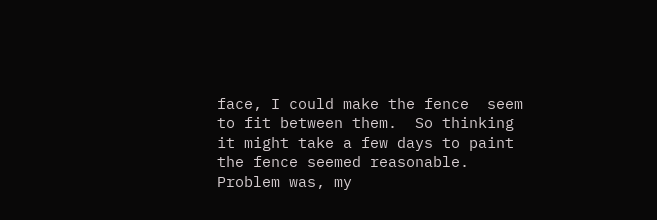face, I could make the fence  seem to fit between them.  So thinking it might take a few days to paint the fence seemed reasonable.  Problem was, my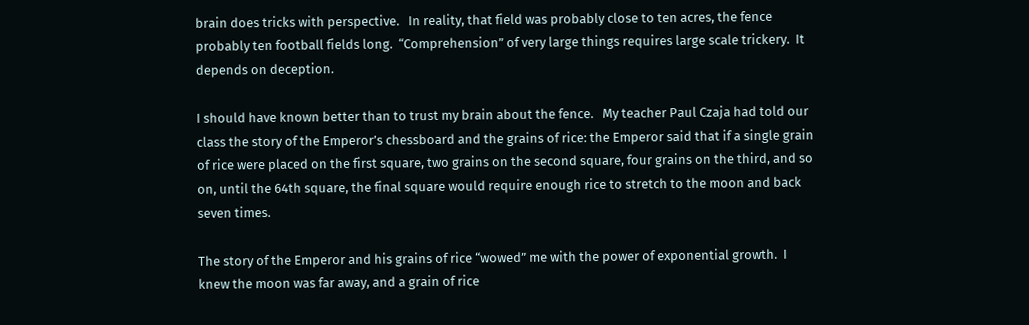brain does tricks with perspective.   In reality, that field was probably close to ten acres, the fence probably ten football fields long.  “Comprehension” of very large things requires large scale trickery.  It depends on deception.

I should have known better than to trust my brain about the fence.   My teacher Paul Czaja had told our class the story of the Emperor’s chessboard and the grains of rice: the Emperor said that if a single grain of rice were placed on the first square, two grains on the second square, four grains on the third, and so on, until the 64th square, the final square would require enough rice to stretch to the moon and back seven times.

The story of the Emperor and his grains of rice “wowed” me with the power of exponential growth.  I knew the moon was far away, and a grain of rice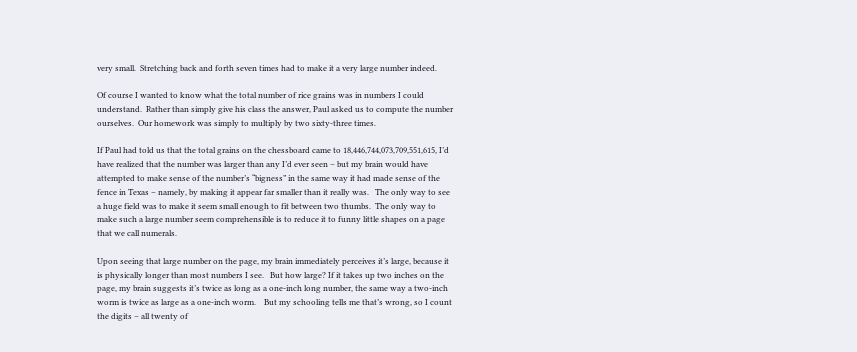very small.  Stretching back and forth seven times had to make it a very large number indeed.

Of course I wanted to know what the total number of rice grains was in numbers I could understand.  Rather than simply give his class the answer, Paul asked us to compute the number ourselves.  Our homework was simply to multiply by two sixty-three times.

If Paul had told us that the total grains on the chessboard came to 18,446,744,073,709,551,615, I’d have realized that the number was larger than any I’d ever seen – but my brain would have attempted to make sense of the number’s “bigness” in the same way it had made sense of the fence in Texas – namely, by making it appear far smaller than it really was.   The only way to see a huge field was to make it seem small enough to fit between two thumbs.  The only way to make such a large number seem comprehensible is to reduce it to funny little shapes on a page that we call numerals.

Upon seeing that large number on the page, my brain immediately perceives it’s large, because it is physically longer than most numbers I see.   But how large? If it takes up two inches on the page, my brain suggests it’s twice as long as a one-inch long number, the same way a two-inch worm is twice as large as a one-inch worm.    But my schooling tells me that’s wrong, so I count the digits – all twenty of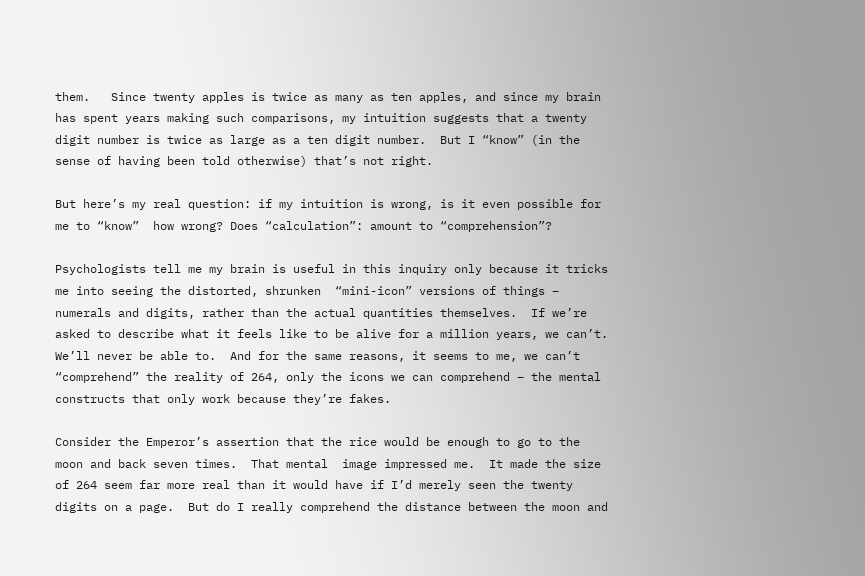them.   Since twenty apples is twice as many as ten apples, and since my brain has spent years making such comparisons, my intuition suggests that a twenty digit number is twice as large as a ten digit number.  But I “know” (in the sense of having been told otherwise) that’s not right.

But here’s my real question: if my intuition is wrong, is it even possible for me to “know”  how wrong? Does “calculation”: amount to “comprehension”?

Psychologists tell me my brain is useful in this inquiry only because it tricks me into seeing the distorted, shrunken  “mini-icon” versions of things – numerals and digits, rather than the actual quantities themselves.  If we’re asked to describe what it feels like to be alive for a million years, we can’t.  We’ll never be able to.  And for the same reasons, it seems to me, we can’t “comprehend” the reality of 264, only the icons we can comprehend – the mental constructs that only work because they’re fakes.

Consider the Emperor’s assertion that the rice would be enough to go to the moon and back seven times.  That mental  image impressed me.  It made the size of 264 seem far more real than it would have if I’d merely seen the twenty digits on a page.  But do I really comprehend the distance between the moon and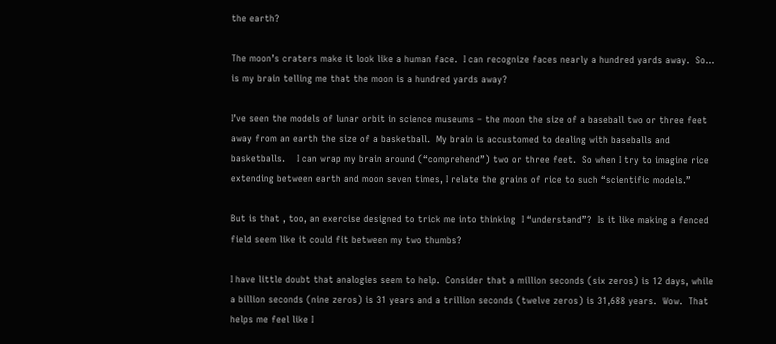the earth?

The moon’s craters make it look like a human face.  I can recognize faces nearly a hundred yards away.  So… is my brain telling me that the moon is a hundred yards away?

I’ve seen the models of lunar orbit in science museums – the moon the size of a baseball two or three feet away from an earth the size of a basketball.  My brain is accustomed to dealing with baseballs and basketballs.    I can wrap my brain around (“comprehend”) two or three feet.  So when I try to imagine rice extending between earth and moon seven times, I relate the grains of rice to such “scientific models.”

But is that , too, an exercise designed to trick me into thinking  I “understand”?  Is it like making a fenced field seem like it could fit between my two thumbs?

I have little doubt that analogies seem to help.  Consider that a million seconds (six zeros) is 12 days, while a billion seconds (nine zeros) is 31 years and a trillion seconds (twelve zeros) is 31,688 years.  Wow.  That helps me feel like I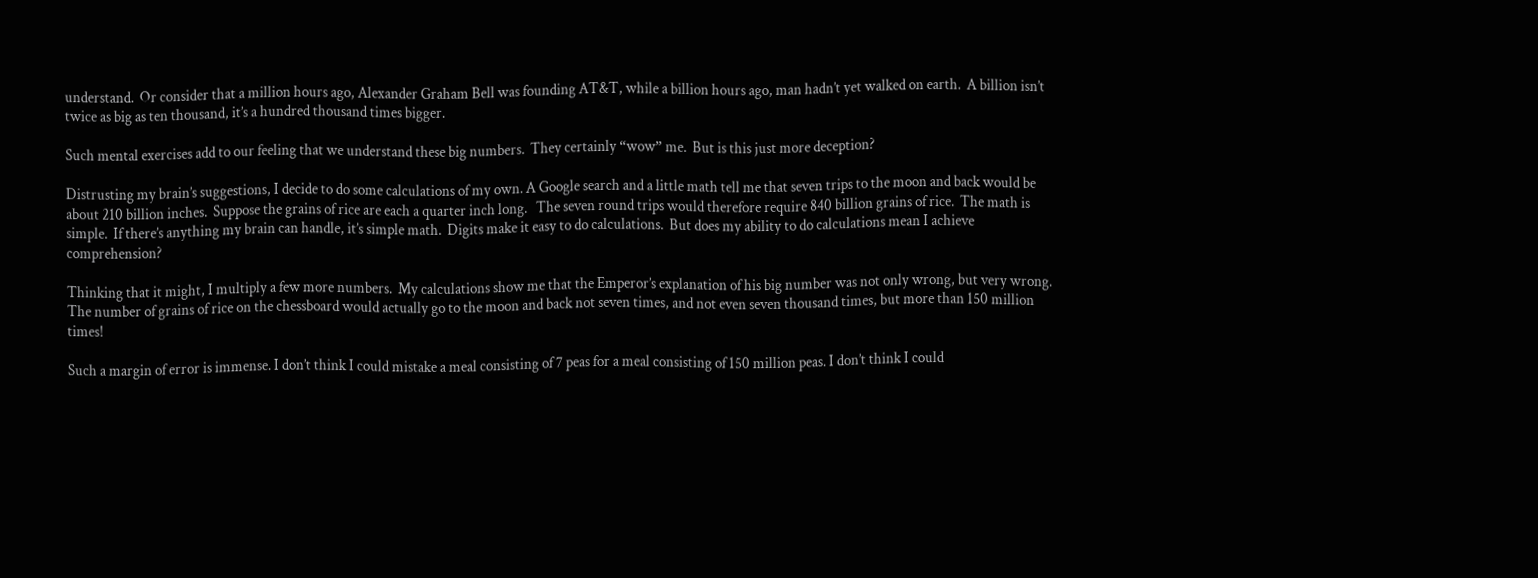understand.  Or consider that a million hours ago, Alexander Graham Bell was founding AT&T, while a billion hours ago, man hadn’t yet walked on earth.  A billion isn’t twice as big as ten thousand, it’s a hundred thousand times bigger.

Such mental exercises add to our feeling that we understand these big numbers.  They certainly “wow” me.  But is this just more deception?

Distrusting my brain’s suggestions, I decide to do some calculations of my own. A Google search and a little math tell me that seven trips to the moon and back would be about 210 billion inches.  Suppose the grains of rice are each a quarter inch long.   The seven round trips would therefore require 840 billion grains of rice.  The math is simple.  If there’s anything my brain can handle, it’s simple math.  Digits make it easy to do calculations.  But does my ability to do calculations mean I achieve comprehension?

Thinking that it might, I multiply a few more numbers.  My calculations show me that the Emperor’s explanation of his big number was not only wrong, but very wrong.  The number of grains of rice on the chessboard would actually go to the moon and back not seven times, and not even seven thousand times, but more than 150 million times!

Such a margin of error is immense. I don’t think I could mistake a meal consisting of 7 peas for a meal consisting of 150 million peas. I don’t think I could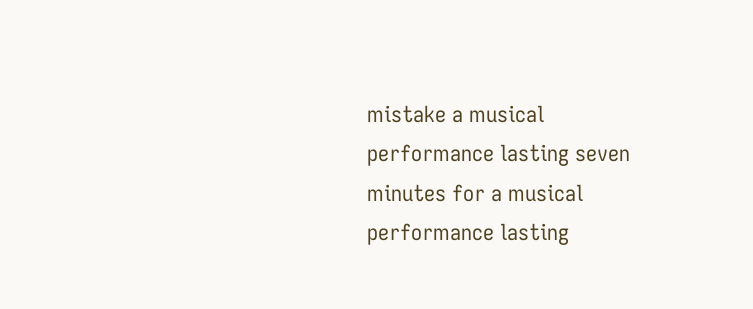mistake a musical performance lasting seven minutes for a musical performance lasting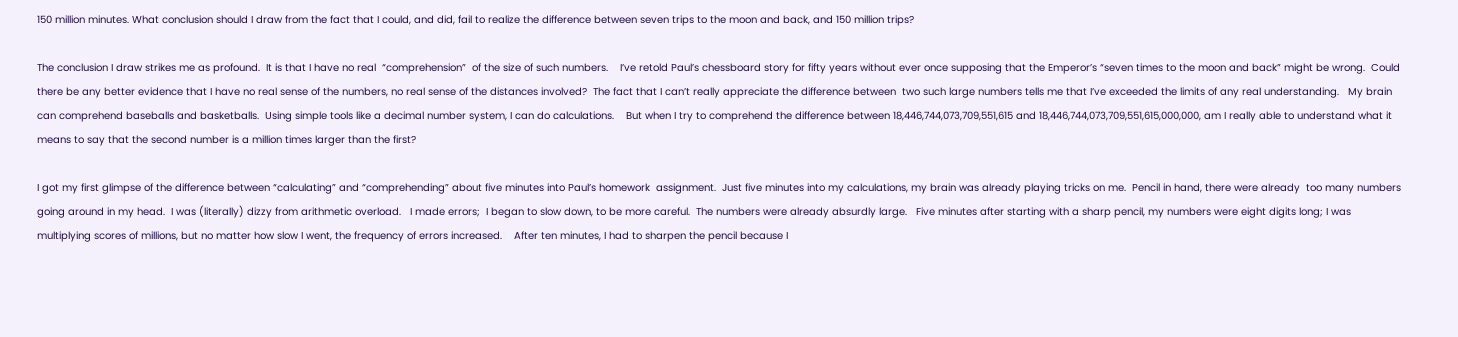150 million minutes. What conclusion should I draw from the fact that I could, and did, fail to realize the difference between seven trips to the moon and back, and 150 million trips?

The conclusion I draw strikes me as profound.  It is that I have no real  “comprehension”  of the size of such numbers.    I’ve retold Paul’s chessboard story for fifty years without ever once supposing that the Emperor’s “seven times to the moon and back” might be wrong.  Could there be any better evidence that I have no real sense of the numbers, no real sense of the distances involved?  The fact that I can’t really appreciate the difference between  two such large numbers tells me that I’ve exceeded the limits of any real understanding.   My brain can comprehend baseballs and basketballs.  Using simple tools like a decimal number system, I can do calculations.    But when I try to comprehend the difference between 18,446,744,073,709,551,615 and 18,446,744,073,709,551,615,000,000, am I really able to understand what it means to say that the second number is a million times larger than the first?

I got my first glimpse of the difference between “calculating” and “comprehending” about five minutes into Paul’s homework  assignment.  Just five minutes into my calculations, my brain was already playing tricks on me.  Pencil in hand, there were already  too many numbers going around in my head.  I was (literally) dizzy from arithmetic overload.   I made errors;  I began to slow down, to be more careful.  The numbers were already absurdly large.   Five minutes after starting with a sharp pencil, my numbers were eight digits long; I was multiplying scores of millions, but no matter how slow I went, the frequency of errors increased.    After ten minutes, I had to sharpen the pencil because I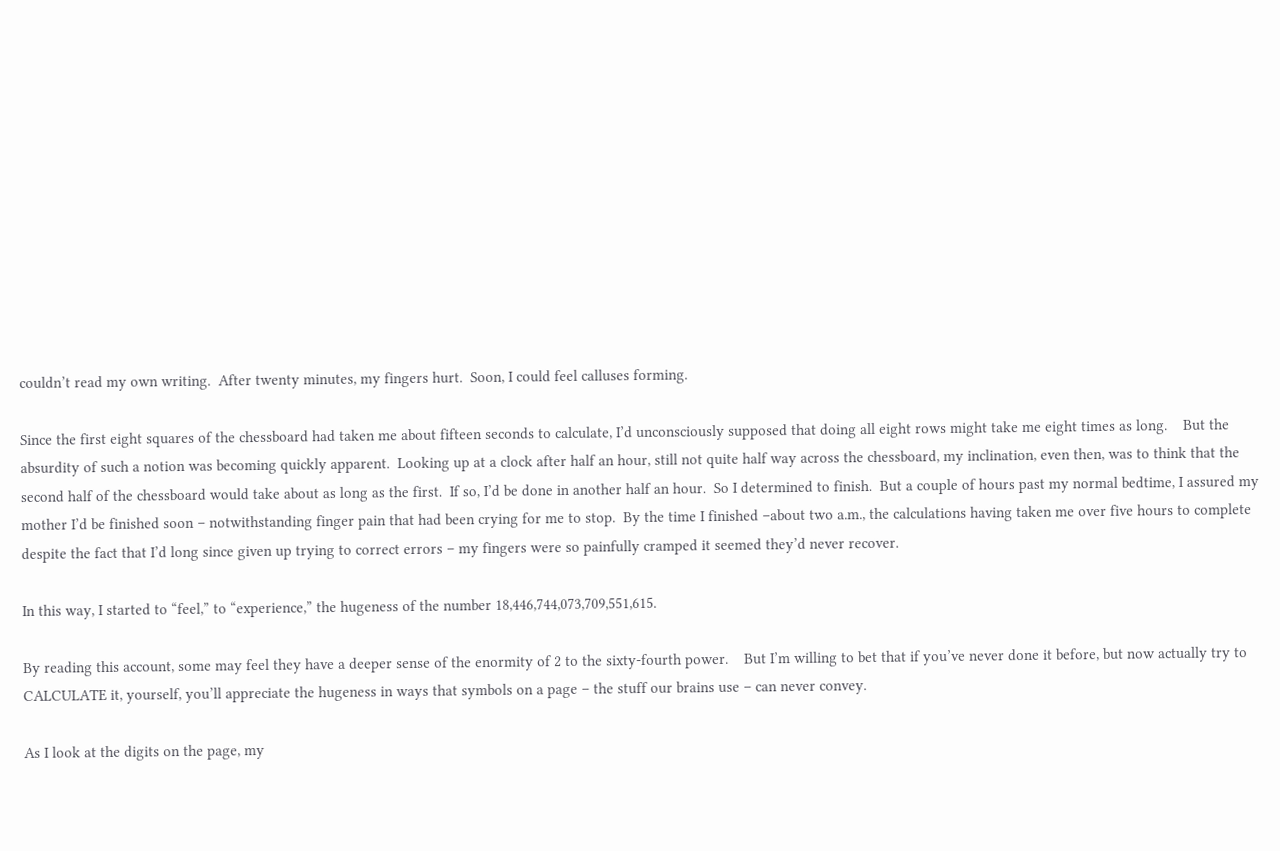couldn’t read my own writing.  After twenty minutes, my fingers hurt.  Soon, I could feel calluses forming.

Since the first eight squares of the chessboard had taken me about fifteen seconds to calculate, I’d unconsciously supposed that doing all eight rows might take me eight times as long.    But the absurdity of such a notion was becoming quickly apparent.  Looking up at a clock after half an hour, still not quite half way across the chessboard, my inclination, even then, was to think that the second half of the chessboard would take about as long as the first.  If so, I’d be done in another half an hour.  So I determined to finish.  But a couple of hours past my normal bedtime, I assured my mother I’d be finished soon – notwithstanding finger pain that had been crying for me to stop.  By the time I finished –about two a.m., the calculations having taken me over five hours to complete despite the fact that I’d long since given up trying to correct errors – my fingers were so painfully cramped it seemed they’d never recover.

In this way, I started to “feel,” to “experience,” the hugeness of the number 18,446,744,073,709,551,615.

By reading this account, some may feel they have a deeper sense of the enormity of 2 to the sixty-fourth power.    But I’m willing to bet that if you’ve never done it before, but now actually try to CALCULATE it, yourself, you’ll appreciate the hugeness in ways that symbols on a page – the stuff our brains use – can never convey.

As I look at the digits on the page, my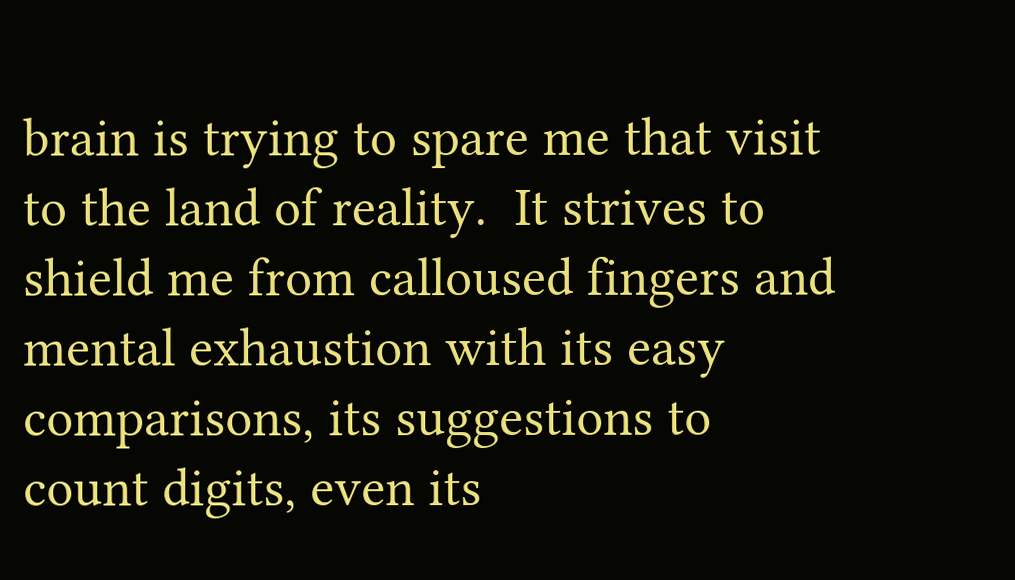brain is trying to spare me that visit to the land of reality.  It strives to shield me from calloused fingers and mental exhaustion with its easy comparisons, its suggestions to count digits, even its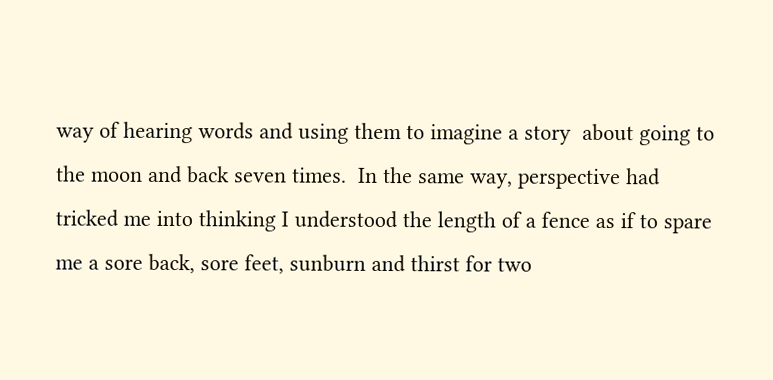way of hearing words and using them to imagine a story  about going to the moon and back seven times.  In the same way, perspective had tricked me into thinking I understood the length of a fence as if to spare me a sore back, sore feet, sunburn and thirst for two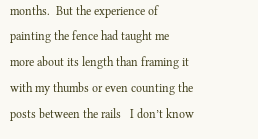months.  But the experience of painting the fence had taught me more about its length than framing it with my thumbs or even counting the posts between the rails   I don’t know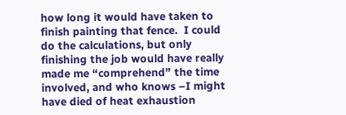how long it would have taken to finish painting that fence.  I could do the calculations, but only finishing the job would have really made me “comprehend” the time involved, and who knows –I might have died of heat exhaustion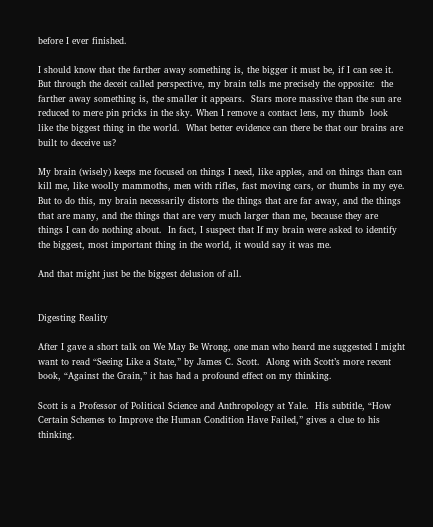before I ever finished.

I should know that the farther away something is, the bigger it must be, if I can see it.  But through the deceit called perspective, my brain tells me precisely the opposite:  the farther away something is, the smaller it appears.  Stars more massive than the sun are reduced to mere pin pricks in the sky. When I remove a contact lens, my thumb  look like the biggest thing in the world.  What better evidence can there be that our brains are built to deceive us?

My brain (wisely) keeps me focused on things I need, like apples, and on things than can kill me, like woolly mammoths, men with rifles, fast moving cars, or thumbs in my eye.  But to do this, my brain necessarily distorts the things that are far away, and the things that are many, and the things that are very much larger than me, because they are things I can do nothing about.  In fact, I suspect that If my brain were asked to identify the biggest, most important thing in the world, it would say it was me.

And that might just be the biggest delusion of all.


Digesting Reality

After I gave a short talk on We May Be Wrong, one man who heard me suggested I might want to read “Seeing Like a State,” by James C. Scott.  Along with Scott’s more recent book, “Against the Grain,” it has had a profound effect on my thinking.

Scott is a Professor of Political Science and Anthropology at Yale.  His subtitle, “How Certain Schemes to Improve the Human Condition Have Failed,” gives a clue to his thinking.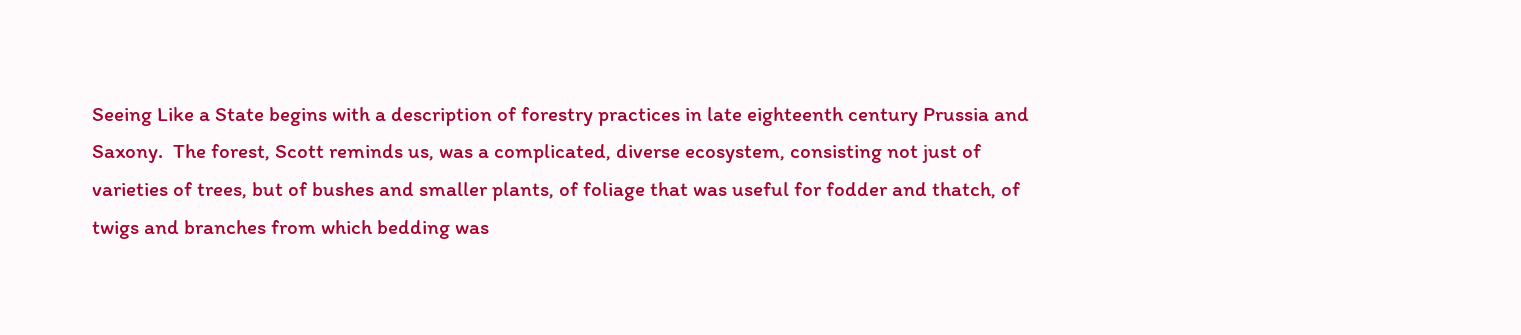Seeing Like a State begins with a description of forestry practices in late eighteenth century Prussia and Saxony.  The forest, Scott reminds us, was a complicated, diverse ecosystem, consisting not just of varieties of trees, but of bushes and smaller plants, of foliage that was useful for fodder and thatch, of twigs and branches from which bedding was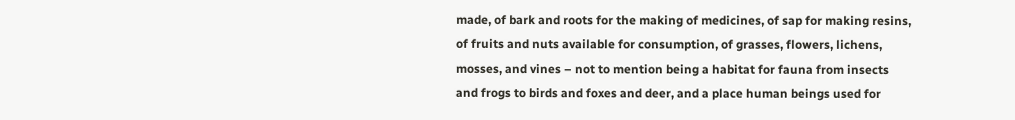made, of bark and roots for the making of medicines, of sap for making resins, of fruits and nuts available for consumption, of grasses, flowers, lichens, mosses, and vines – not to mention being a habitat for fauna from insects and frogs to birds and foxes and deer, and a place human beings used for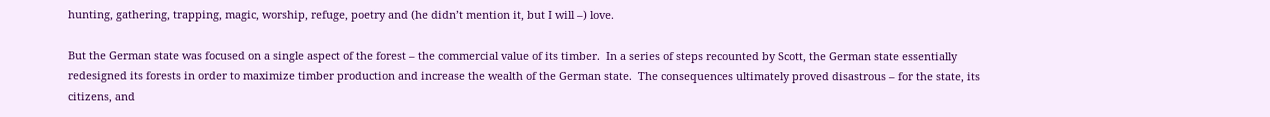hunting, gathering, trapping, magic, worship, refuge, poetry and (he didn’t mention it, but I will –) love.

But the German state was focused on a single aspect of the forest – the commercial value of its timber.  In a series of steps recounted by Scott, the German state essentially redesigned its forests in order to maximize timber production and increase the wealth of the German state.  The consequences ultimately proved disastrous – for the state, its citizens, and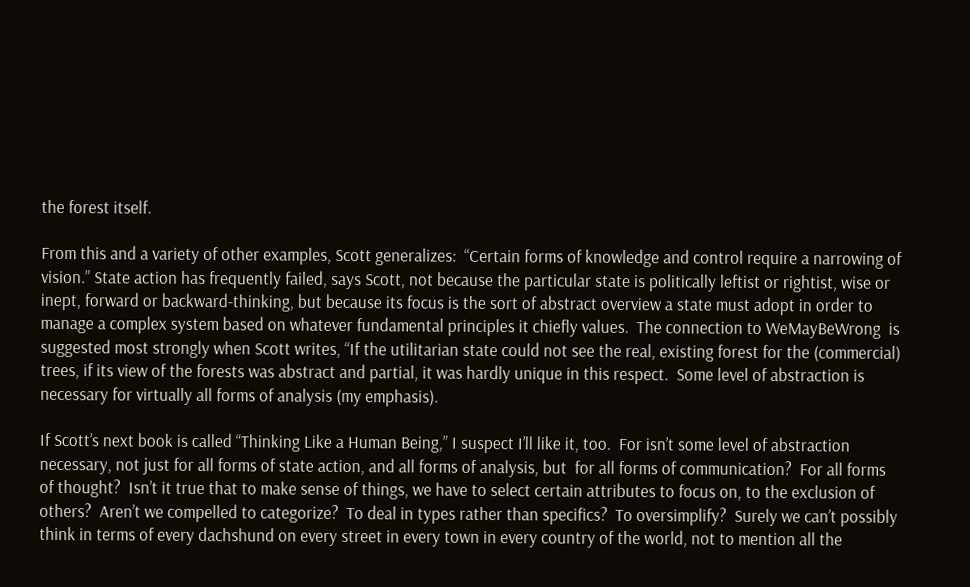the forest itself.

From this and a variety of other examples, Scott generalizes:  “Certain forms of knowledge and control require a narrowing of vision.” State action has frequently failed, says Scott, not because the particular state is politically leftist or rightist, wise or inept, forward or backward-thinking, but because its focus is the sort of abstract overview a state must adopt in order to manage a complex system based on whatever fundamental principles it chiefly values.  The connection to WeMayBeWrong  is suggested most strongly when Scott writes, “If the utilitarian state could not see the real, existing forest for the (commercial) trees, if its view of the forests was abstract and partial, it was hardly unique in this respect.  Some level of abstraction is necessary for virtually all forms of analysis (my emphasis).

If Scott’s next book is called “Thinking Like a Human Being,” I suspect I’ll like it, too.  For isn’t some level of abstraction necessary, not just for all forms of state action, and all forms of analysis, but  for all forms of communication?  For all forms of thought?  Isn’t it true that to make sense of things, we have to select certain attributes to focus on, to the exclusion of others?  Aren’t we compelled to categorize?  To deal in types rather than specifics?  To oversimplify?  Surely we can’t possibly think in terms of every dachshund on every street in every town in every country of the world, not to mention all the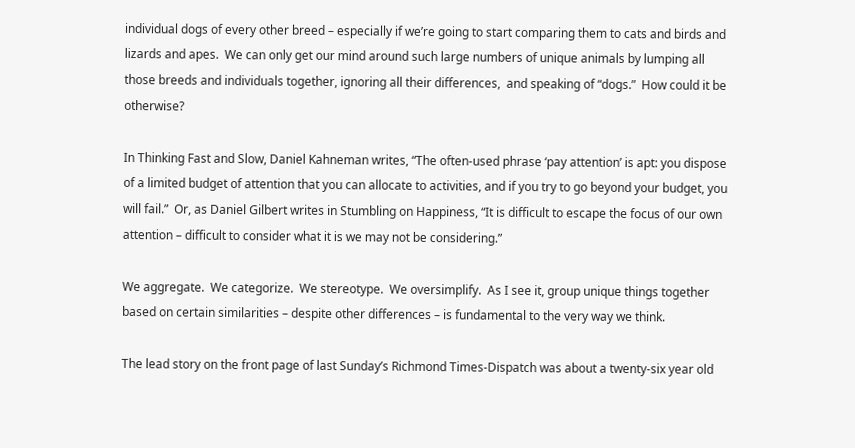individual dogs of every other breed – especially if we’re going to start comparing them to cats and birds and lizards and apes.  We can only get our mind around such large numbers of unique animals by lumping all those breeds and individuals together, ignoring all their differences,  and speaking of “dogs.”  How could it be otherwise?

In Thinking Fast and Slow, Daniel Kahneman writes, “The often-used phrase ‘pay attention’ is apt: you dispose of a limited budget of attention that you can allocate to activities, and if you try to go beyond your budget, you will fail.”  Or, as Daniel Gilbert writes in Stumbling on Happiness, “It is difficult to escape the focus of our own attention – difficult to consider what it is we may not be considering.”

We aggregate.  We categorize.  We stereotype.  We oversimplify.  As I see it, group unique things together based on certain similarities – despite other differences – is fundamental to the very way we think.

The lead story on the front page of last Sunday’s Richmond Times-Dispatch was about a twenty-six year old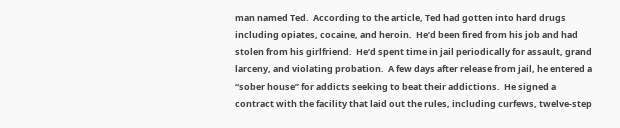man named Ted.  According to the article, Ted had gotten into hard drugs including opiates, cocaine, and heroin.  He’d been fired from his job and had stolen from his girlfriend.  He’d spent time in jail periodically for assault, grand larceny, and violating probation.  A few days after release from jail, he entered a “sober house” for addicts seeking to beat their addictions.  He signed a contract with the facility that laid out the rules, including curfews, twelve-step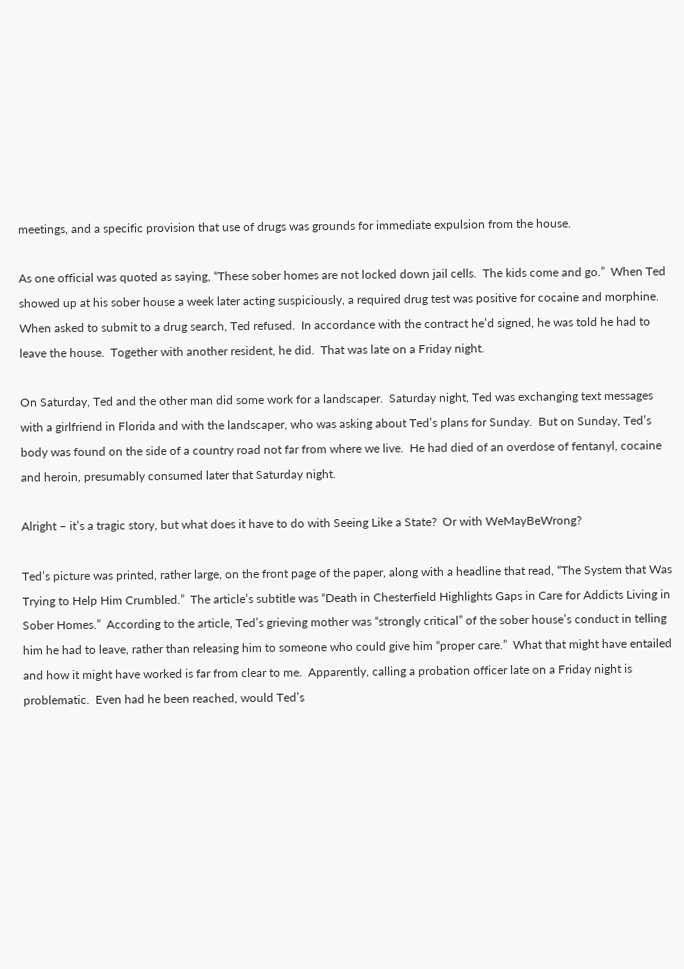meetings, and a specific provision that use of drugs was grounds for immediate expulsion from the house.

As one official was quoted as saying, “These sober homes are not locked down jail cells.  The kids come and go.”  When Ted showed up at his sober house a week later acting suspiciously, a required drug test was positive for cocaine and morphine.  When asked to submit to a drug search, Ted refused.  In accordance with the contract he’d signed, he was told he had to leave the house.  Together with another resident, he did.  That was late on a Friday night.

On Saturday, Ted and the other man did some work for a landscaper.  Saturday night, Ted was exchanging text messages with a girlfriend in Florida and with the landscaper, who was asking about Ted’s plans for Sunday.  But on Sunday, Ted’s body was found on the side of a country road not far from where we live.  He had died of an overdose of fentanyl, cocaine and heroin, presumably consumed later that Saturday night.

Alright – it’s a tragic story, but what does it have to do with Seeing Like a State?  Or with WeMayBeWrong?

Ted’s picture was printed, rather large, on the front page of the paper, along with a headline that read, “The System that Was Trying to Help Him Crumbled.”  The article’s subtitle was “Death in Chesterfield Highlights Gaps in Care for Addicts Living in Sober Homes.”  According to the article, Ted’s grieving mother was “strongly critical” of the sober house’s conduct in telling him he had to leave, rather than releasing him to someone who could give him “proper care.”  What that might have entailed and how it might have worked is far from clear to me.  Apparently, calling a probation officer late on a Friday night is problematic.  Even had he been reached, would Ted’s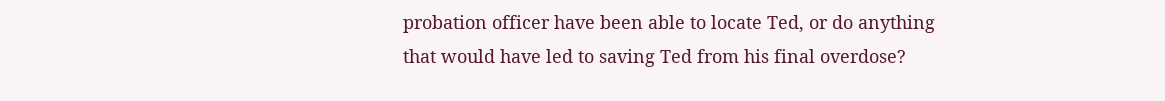probation officer have been able to locate Ted, or do anything that would have led to saving Ted from his final overdose?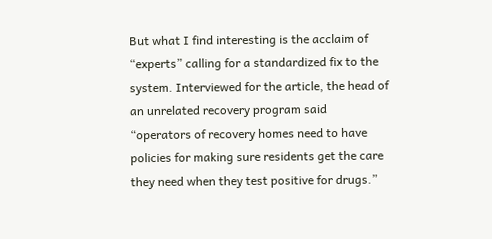But what I find interesting is the acclaim of “experts” calling for a standardized fix to the system. Interviewed for the article, the head of an unrelated recovery program said “operators of recovery homes need to have policies for making sure residents get the care they need when they test positive for drugs.”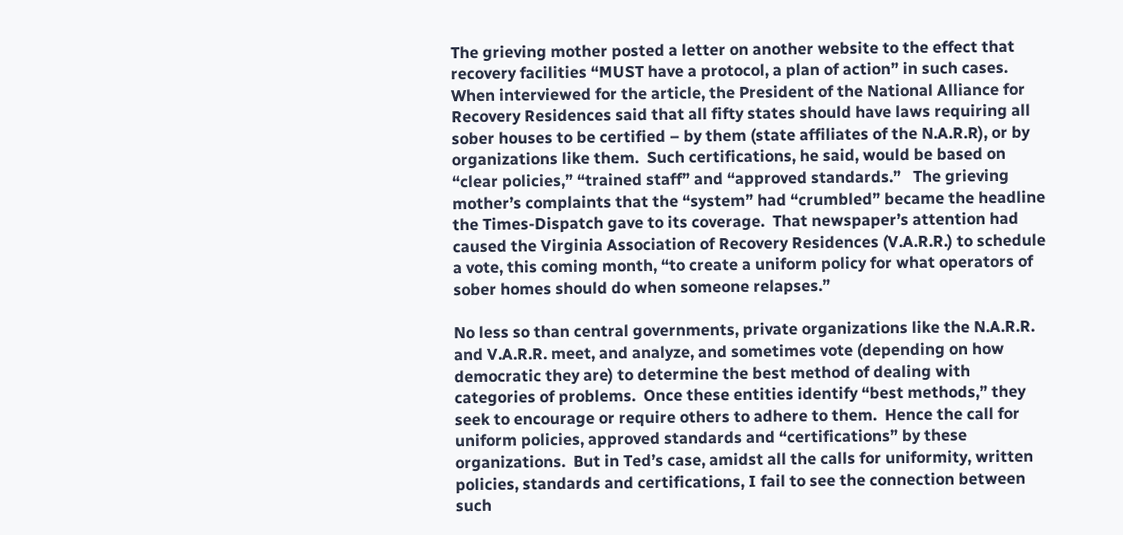The grieving mother posted a letter on another website to the effect that recovery facilities “MUST have a protocol, a plan of action” in such cases.  When interviewed for the article, the President of the National Alliance for Recovery Residences said that all fifty states should have laws requiring all sober houses to be certified – by them (state affiliates of the N.A.R.R), or by organizations like them.  Such certifications, he said, would be based on “clear policies,” “trained staff” and “approved standards.”   The grieving mother’s complaints that the “system” had “crumbled” became the headline the Times-Dispatch gave to its coverage.  That newspaper’s attention had caused the Virginia Association of Recovery Residences (V.A.R.R.) to schedule a vote, this coming month, “to create a uniform policy for what operators of sober homes should do when someone relapses.”

No less so than central governments, private organizations like the N.A.R.R. and V.A.R.R. meet, and analyze, and sometimes vote (depending on how democratic they are) to determine the best method of dealing with categories of problems.  Once these entities identify “best methods,” they seek to encourage or require others to adhere to them.  Hence the call for uniform policies, approved standards and “certifications” by these organizations.  But in Ted’s case, amidst all the calls for uniformity, written policies, standards and certifications, I fail to see the connection between such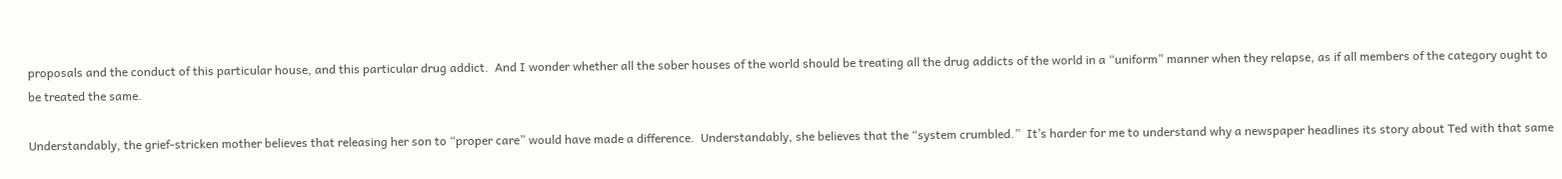proposals and the conduct of this particular house, and this particular drug addict.  And I wonder whether all the sober houses of the world should be treating all the drug addicts of the world in a “uniform” manner when they relapse, as if all members of the category ought to be treated the same.

Understandably, the grief-stricken mother believes that releasing her son to “proper care” would have made a difference.  Understandably, she believes that the “system crumbled.”  It’s harder for me to understand why a newspaper headlines its story about Ted with that same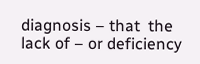diagnosis – that  the lack of – or deficiency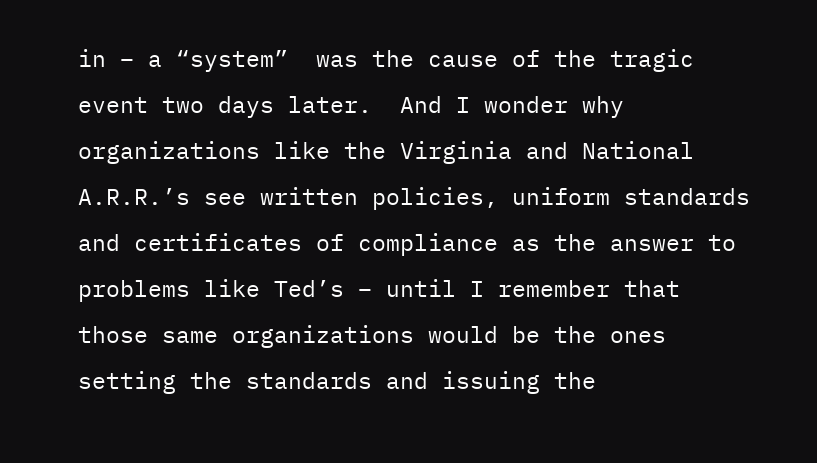in – a “system”  was the cause of the tragic event two days later.  And I wonder why organizations like the Virginia and National A.R.R.’s see written policies, uniform standards and certificates of compliance as the answer to problems like Ted’s – until I remember that those same organizations would be the ones setting the standards and issuing the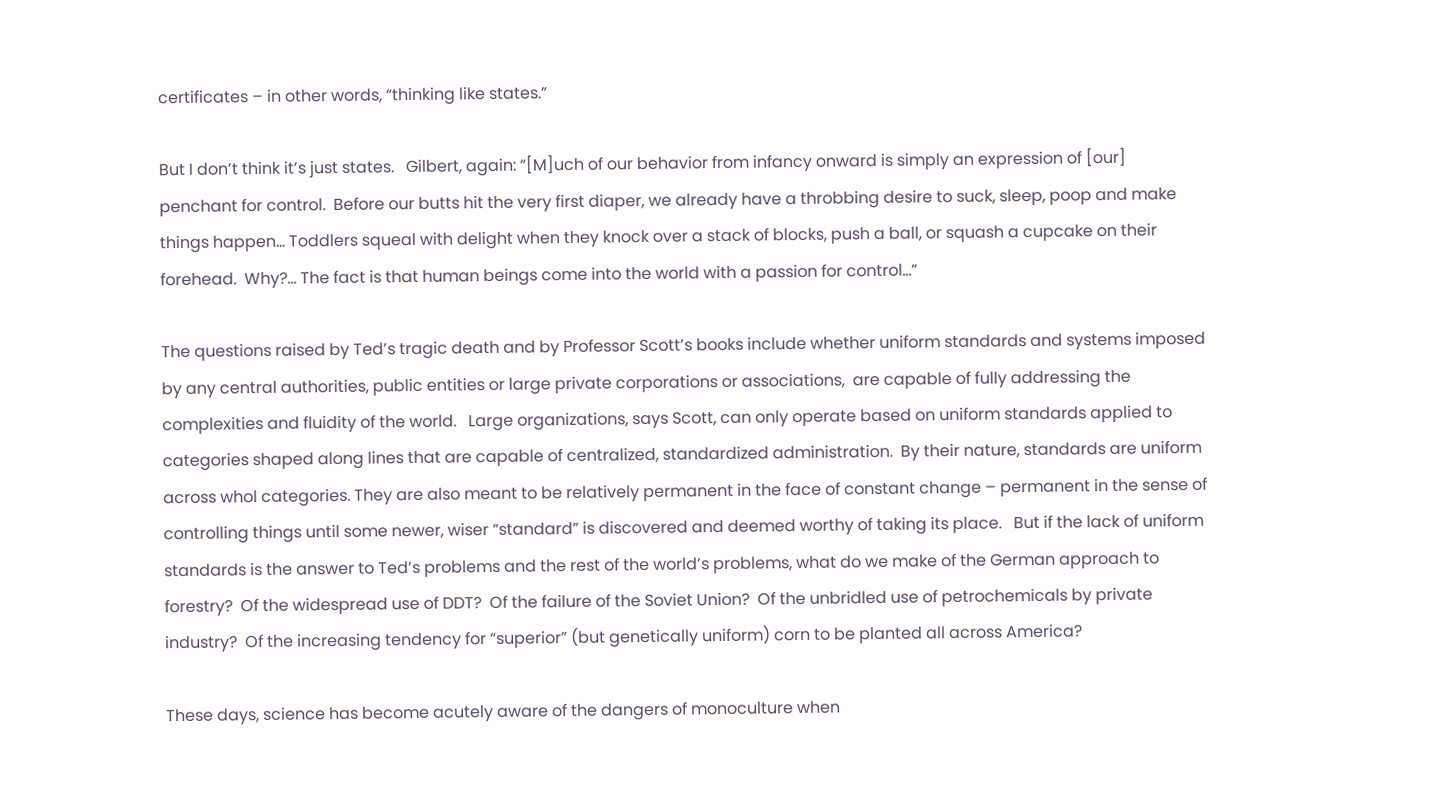certificates – in other words, “thinking like states.”

But I don’t think it’s just states.   Gilbert, again: “[M]uch of our behavior from infancy onward is simply an expression of [our] penchant for control.  Before our butts hit the very first diaper, we already have a throbbing desire to suck, sleep, poop and make things happen… Toddlers squeal with delight when they knock over a stack of blocks, push a ball, or squash a cupcake on their forehead.  Why?… The fact is that human beings come into the world with a passion for control…”

The questions raised by Ted’s tragic death and by Professor Scott’s books include whether uniform standards and systems imposed by any central authorities, public entities or large private corporations or associations,  are capable of fully addressing the complexities and fluidity of the world.   Large organizations, says Scott, can only operate based on uniform standards applied to categories shaped along lines that are capable of centralized, standardized administration.  By their nature, standards are uniform across whol categories. They are also meant to be relatively permanent in the face of constant change – permanent in the sense of controlling things until some newer, wiser “standard” is discovered and deemed worthy of taking its place.   But if the lack of uniform standards is the answer to Ted’s problems and the rest of the world’s problems, what do we make of the German approach to forestry?  Of the widespread use of DDT?  Of the failure of the Soviet Union?  Of the unbridled use of petrochemicals by private industry?  Of the increasing tendency for “superior” (but genetically uniform) corn to be planted all across America?

These days, science has become acutely aware of the dangers of monoculture when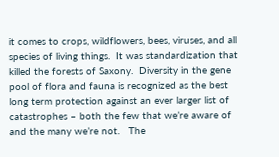it comes to crops, wildflowers, bees, viruses, and all species of living things.  It was standardization that killed the forests of Saxony.  Diversity in the gene pool of flora and fauna is recognized as the best long term protection against an ever larger list of catastrophes – both the few that we’re aware of and the many we’re not.   The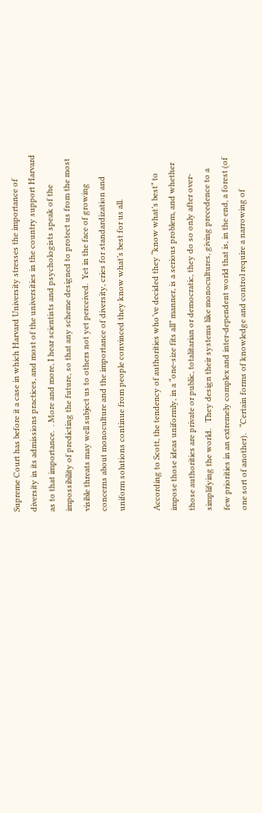Supreme Court has before it a case in which Harvard University stresses the importance of diversity in its admissions practices, and most of the universities in the country support Harvard as to that importance.  . More and more, I hear scientists and psychologists speak of the impossibility of predicting the future, so that any scheme designed to protect us from the most visible threats may well subject us to others not yet perceived.  Yet in the face of growing concerns about monoculture and the importance of diversity, cries for standardization and uniform solutions continue from people convinced they know what’s best for us all.

According to Scott, the tendency of authorities who’ve decided they “know what’s best” to impose those ideas uniformly, in a “one-size fits all” manner, is a serious problem, and whether those authorities are private or public, totalitarian or democratic, they do so only after over-simplifying the world.   They design their systems like monocultures, giving precedence to a few priorities in an extremely complex and inter-dependent world that is, in the end, a forest (of one sort of another).   “Certain forms of knowledge and control require a narrowing of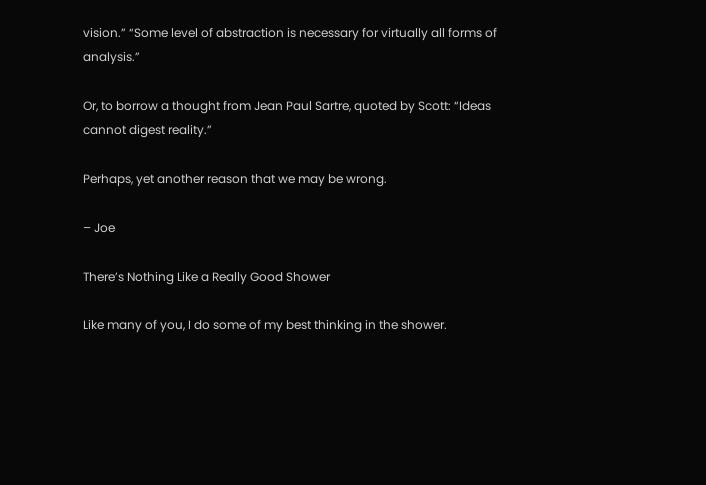vision.” “Some level of abstraction is necessary for virtually all forms of analysis.”

Or, to borrow a thought from Jean Paul Sartre, quoted by Scott: “Ideas cannot digest reality.”

Perhaps, yet another reason that we may be wrong.

– Joe

There’s Nothing Like a Really Good Shower

Like many of you, I do some of my best thinking in the shower.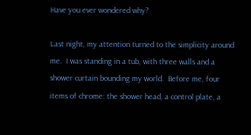Have you ever wondered why?

Last night, my attention turned to the simplicity around me.  I was standing in a tub, with three walls and a shower curtain bounding my world.  Before me, four items of chrome: the shower head, a control plate, a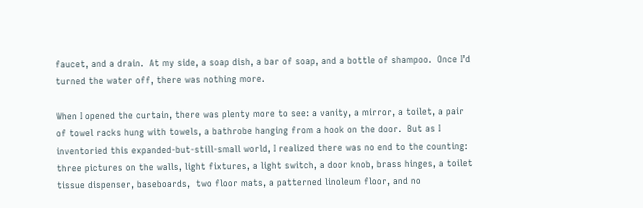faucet, and a drain.  At my side, a soap dish, a bar of soap, and a bottle of shampoo.  Once I’d turned the water off, there was nothing more.

When I opened the curtain, there was plenty more to see: a vanity, a mirror, a toilet, a pair of towel racks hung with towels, a bathrobe hanging from a hook on the door.  But as I inventoried this expanded-but-still-small world, I realized there was no end to the counting: three pictures on the walls, light fixtures, a light switch, a door knob, brass hinges, a toilet tissue dispenser, baseboards,  two floor mats, a patterned linoleum floor, and no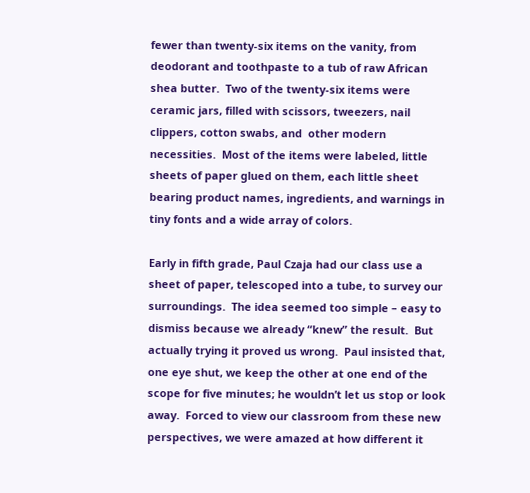fewer than twenty-six items on the vanity, from deodorant and toothpaste to a tub of raw African shea butter.  Two of the twenty-six items were ceramic jars, filled with scissors, tweezers, nail clippers, cotton swabs, and  other modern necessities.  Most of the items were labeled, little sheets of paper glued on them, each little sheet bearing product names, ingredients, and warnings in tiny fonts and a wide array of colors.

Early in fifth grade, Paul Czaja had our class use a sheet of paper, telescoped into a tube, to survey our surroundings.  The idea seemed too simple – easy to dismiss because we already “knew” the result.  But actually trying it proved us wrong.  Paul insisted that, one eye shut, we keep the other at one end of the scope for five minutes; he wouldn’t let us stop or look away.  Forced to view our classroom from these new perspectives, we were amazed at how different it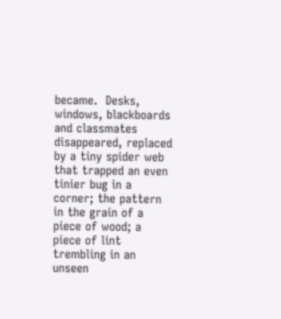became.  Desks, windows, blackboards and classmates disappeared, replaced by a tiny spider web  that trapped an even tinier bug in a corner; the pattern in the grain of a piece of wood; a piece of lint trembling in an unseen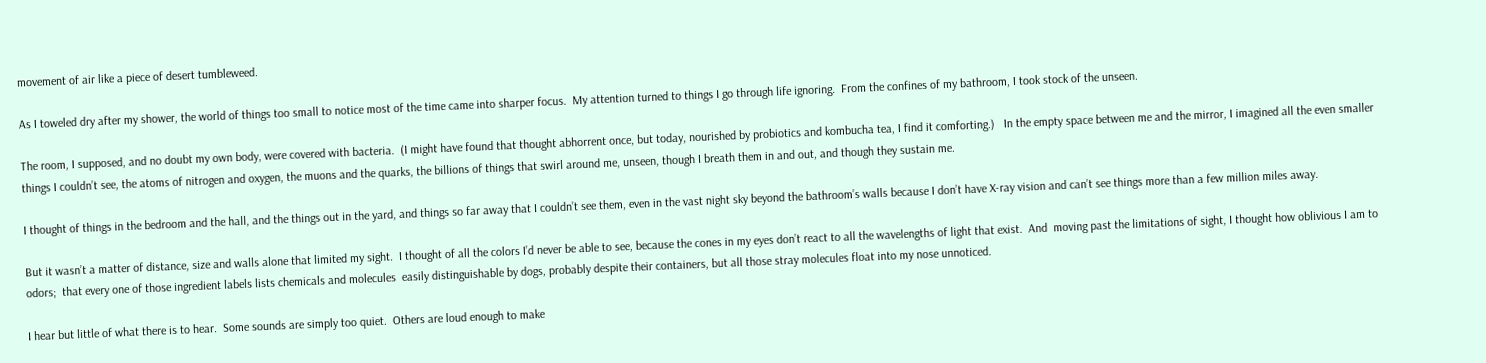movement of air like a piece of desert tumbleweed.

As I toweled dry after my shower, the world of things too small to notice most of the time came into sharper focus.  My attention turned to things I go through life ignoring.  From the confines of my bathroom, I took stock of the unseen.

The room, I supposed, and no doubt my own body, were covered with bacteria.  (I might have found that thought abhorrent once, but today, nourished by probiotics and kombucha tea, I find it comforting.)   In the empty space between me and the mirror, I imagined all the even smaller things I couldn’t see, the atoms of nitrogen and oxygen, the muons and the quarks, the billions of things that swirl around me, unseen, though I breath them in and out, and though they sustain me.

I thought of things in the bedroom and the hall, and the things out in the yard, and things so far away that I couldn’t see them, even in the vast night sky beyond the bathroom’s walls because I don’t have X-ray vision and can’t see things more than a few million miles away.

But it wasn’t a matter of distance, size and walls alone that limited my sight.  I thought of all the colors I’d never be able to see, because the cones in my eyes don’t react to all the wavelengths of light that exist.  And  moving past the limitations of sight, I thought how oblivious I am to odors;  that every one of those ingredient labels lists chemicals and molecules  easily distinguishable by dogs, probably despite their containers, but all those stray molecules float into my nose unnoticed.

I hear but little of what there is to hear.  Some sounds are simply too quiet.  Others are loud enough to make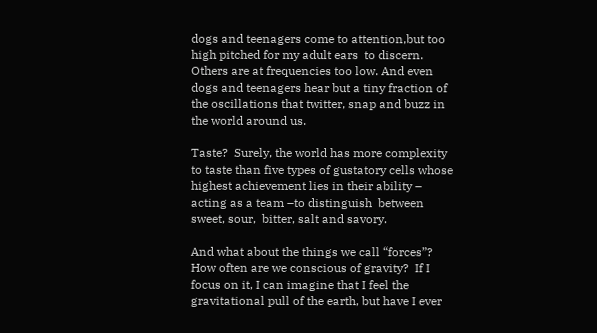dogs and teenagers come to attention,but too high pitched for my adult ears  to discern.  Others are at frequencies too low. And even dogs and teenagers hear but a tiny fraction of the oscillations that twitter, snap and buzz in the world around us.

Taste?  Surely, the world has more complexity to taste than five types of gustatory cells whose highest achievement lies in their ability – acting as a team –to distinguish  between  sweet, sour,  bitter, salt and savory.

And what about the things we call “forces”?  How often are we conscious of gravity?  If I focus on it, I can imagine that I feel the gravitational pull of the earth, but have I ever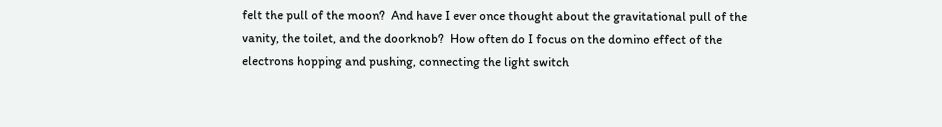felt the pull of the moon?  And have I ever once thought about the gravitational pull of the vanity, the toilet, and the doorknob?  How often do I focus on the domino effect of the electrons hopping and pushing, connecting the light switch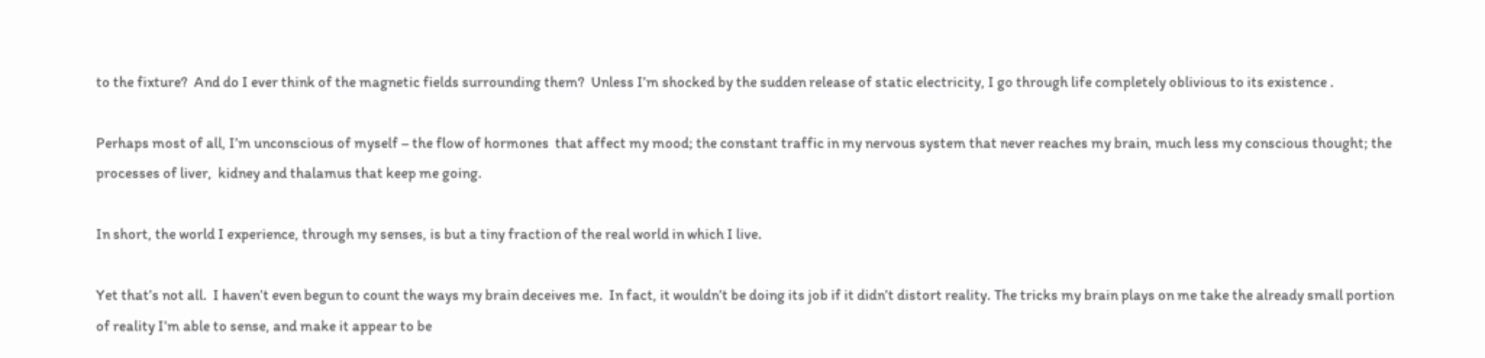to the fixture?  And do I ever think of the magnetic fields surrounding them?  Unless I’m shocked by the sudden release of static electricity, I go through life completely oblivious to its existence .

Perhaps most of all, I’m unconscious of myself – the flow of hormones  that affect my mood; the constant traffic in my nervous system that never reaches my brain, much less my conscious thought; the processes of liver,  kidney and thalamus that keep me going.

In short, the world I experience, through my senses, is but a tiny fraction of the real world in which I live.

Yet that’s not all.  I haven’t even begun to count the ways my brain deceives me.  In fact, it wouldn’t be doing its job if it didn’t distort reality. The tricks my brain plays on me take the already small portion of reality I’m able to sense, and make it appear to be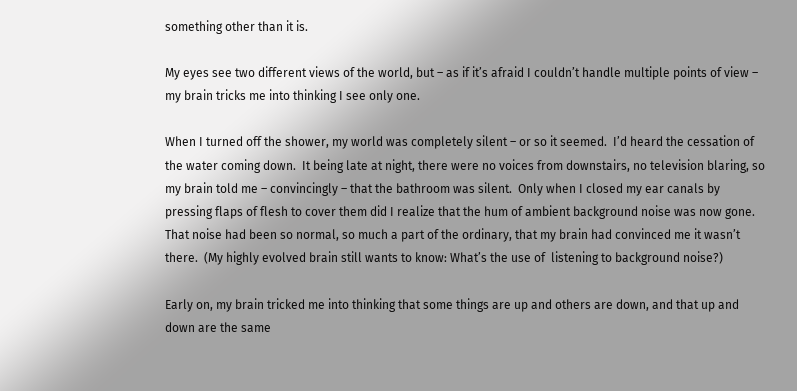something other than it is.

My eyes see two different views of the world, but – as if it’s afraid I couldn’t handle multiple points of view – my brain tricks me into thinking I see only one.

When I turned off the shower, my world was completely silent – or so it seemed.  I’d heard the cessation of the water coming down.  It being late at night, there were no voices from downstairs, no television blaring, so my brain told me – convincingly – that the bathroom was silent.  Only when I closed my ear canals by pressing flaps of flesh to cover them did I realize that the hum of ambient background noise was now gone.  That noise had been so normal, so much a part of the ordinary, that my brain had convinced me it wasn’t there.  (My highly evolved brain still wants to know: What’s the use of  listening to background noise?)

Early on, my brain tricked me into thinking that some things are up and others are down, and that up and down are the same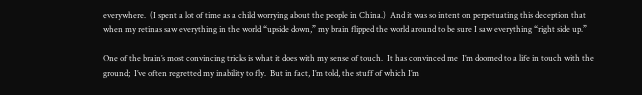everywhere.  (I spent a lot of time as a child worrying about the people in China.)  And it was so intent on perpetuating this deception that when my retinas saw everything in the world “upside down,” my brain flipped the world around to be sure I saw everything “right side up.”

One of the brain’s most convincing tricks is what it does with my sense of touch.  It has convinced me  I’m doomed to a life in touch with the ground;  I’ve often regretted my inability to fly.  But in fact, I’m told, the stuff of which I’m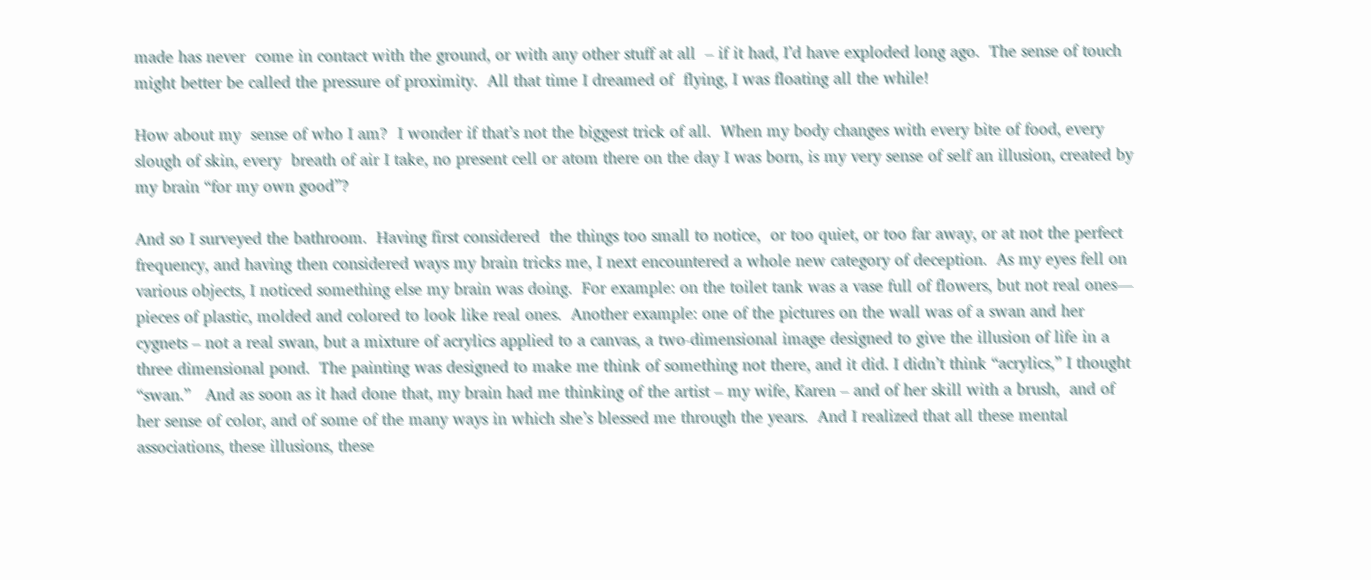made has never  come in contact with the ground, or with any other stuff at all  – if it had, I’d have exploded long ago.  The sense of touch might better be called the pressure of proximity.  All that time I dreamed of  flying, I was floating all the while!

How about my  sense of who I am?  I wonder if that’s not the biggest trick of all.  When my body changes with every bite of food, every slough of skin, every  breath of air I take, no present cell or atom there on the day I was born, is my very sense of self an illusion, created by my brain “for my own good”?

And so I surveyed the bathroom.  Having first considered  the things too small to notice,  or too quiet, or too far away, or at not the perfect frequency, and having then considered ways my brain tricks me, I next encountered a whole new category of deception.  As my eyes fell on various objects, I noticed something else my brain was doing.  For example: on the toilet tank was a vase full of flowers, but not real ones— pieces of plastic, molded and colored to look like real ones.  Another example: one of the pictures on the wall was of a swan and her cygnets – not a real swan, but a mixture of acrylics applied to a canvas, a two-dimensional image designed to give the illusion of life in a three dimensional pond.  The painting was designed to make me think of something not there, and it did. I didn’t think “acrylics,” I thought “swan.”   And as soon as it had done that, my brain had me thinking of the artist – my wife, Karen – and of her skill with a brush,  and of her sense of color, and of some of the many ways in which she’s blessed me through the years.  And I realized that all these mental associations, these illusions, these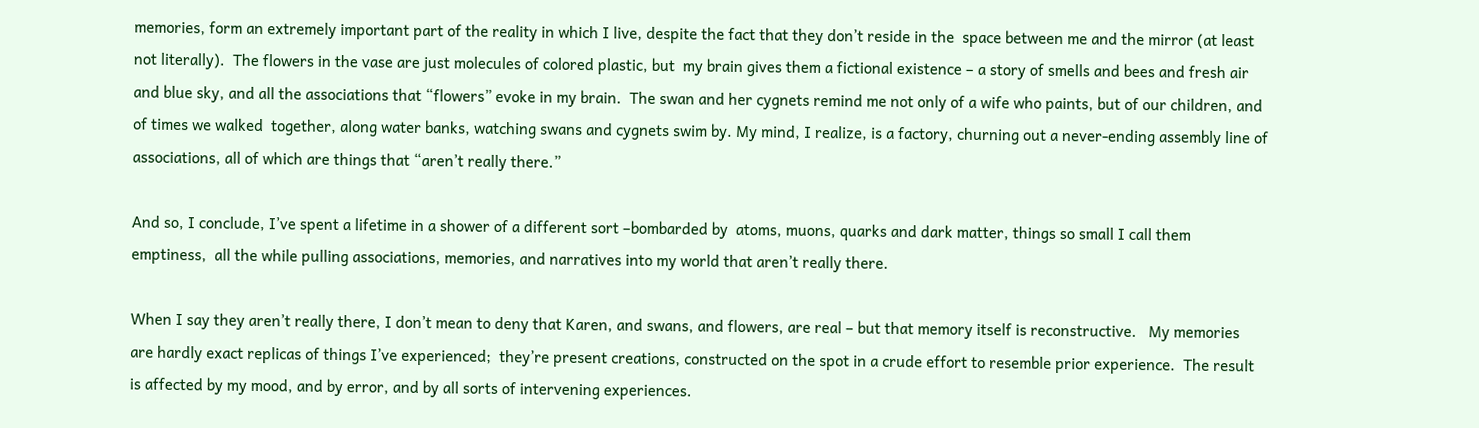memories, form an extremely important part of the reality in which I live, despite the fact that they don’t reside in the  space between me and the mirror (at least not literally).  The flowers in the vase are just molecules of colored plastic, but  my brain gives them a fictional existence – a story of smells and bees and fresh air and blue sky, and all the associations that “flowers” evoke in my brain.  The swan and her cygnets remind me not only of a wife who paints, but of our children, and of times we walked  together, along water banks, watching swans and cygnets swim by. My mind, I realize, is a factory, churning out a never-ending assembly line of associations, all of which are things that “aren’t really there.”

And so, I conclude, I’ve spent a lifetime in a shower of a different sort –bombarded by  atoms, muons, quarks and dark matter, things so small I call them emptiness,  all the while pulling associations, memories, and narratives into my world that aren’t really there.

When I say they aren’t really there, I don’t mean to deny that Karen, and swans, and flowers, are real – but that memory itself is reconstructive.   My memories are hardly exact replicas of things I’ve experienced;  they’re present creations, constructed on the spot in a crude effort to resemble prior experience.  The result is affected by my mood, and by error, and by all sorts of intervening experiences.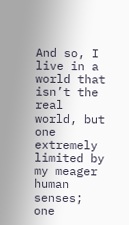And so, I  live in a world that isn’t the real world, but one extremely limited by my meager human  senses; one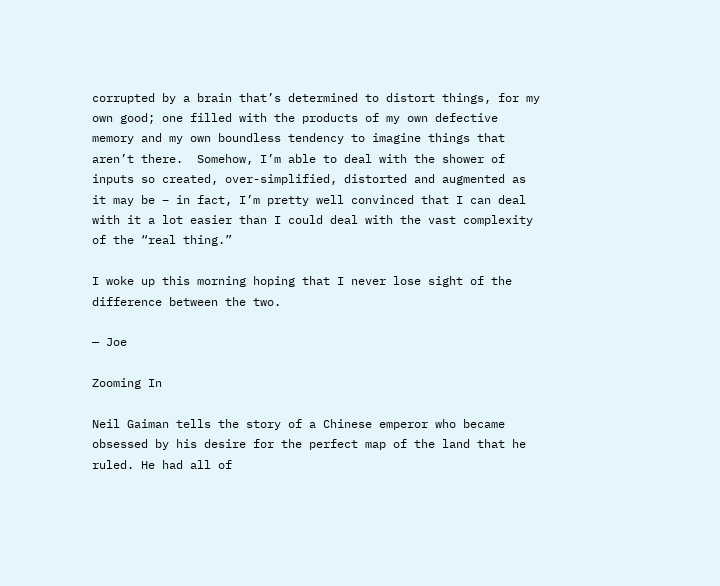corrupted by a brain that’s determined to distort things, for my own good; one filled with the products of my own defective memory and my own boundless tendency to imagine things that aren’t there.  Somehow, I’m able to deal with the shower of inputs so created, over-simplified, distorted and augmented as it may be – in fact, I’m pretty well convinced that I can deal with it a lot easier than I could deal with the vast complexity of the “real thing.”

I woke up this morning hoping that I never lose sight of the difference between the two.

— Joe

Zooming In

Neil Gaiman tells the story of a Chinese emperor who became obsessed by his desire for the perfect map of the land that he ruled. He had all of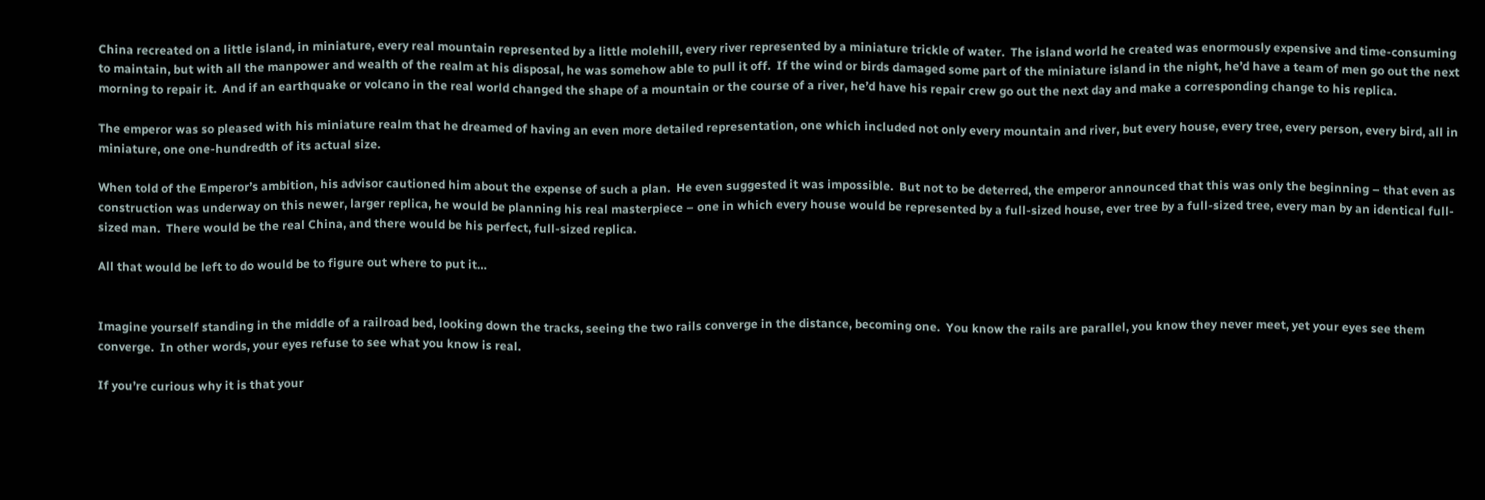China recreated on a little island, in miniature, every real mountain represented by a little molehill, every river represented by a miniature trickle of water.  The island world he created was enormously expensive and time-consuming to maintain, but with all the manpower and wealth of the realm at his disposal, he was somehow able to pull it off.  If the wind or birds damaged some part of the miniature island in the night, he’d have a team of men go out the next morning to repair it.  And if an earthquake or volcano in the real world changed the shape of a mountain or the course of a river, he’d have his repair crew go out the next day and make a corresponding change to his replica.

The emperor was so pleased with his miniature realm that he dreamed of having an even more detailed representation, one which included not only every mountain and river, but every house, every tree, every person, every bird, all in miniature, one one-hundredth of its actual size.

When told of the Emperor’s ambition, his advisor cautioned him about the expense of such a plan.  He even suggested it was impossible.  But not to be deterred, the emperor announced that this was only the beginning – that even as construction was underway on this newer, larger replica, he would be planning his real masterpiece – one in which every house would be represented by a full-sized house, ever tree by a full-sized tree, every man by an identical full-sized man.  There would be the real China, and there would be his perfect, full-sized replica.

All that would be left to do would be to figure out where to put it…


Imagine yourself standing in the middle of a railroad bed, looking down the tracks, seeing the two rails converge in the distance, becoming one.  You know the rails are parallel, you know they never meet, yet your eyes see them converge.  In other words, your eyes refuse to see what you know is real.

If you’re curious why it is that your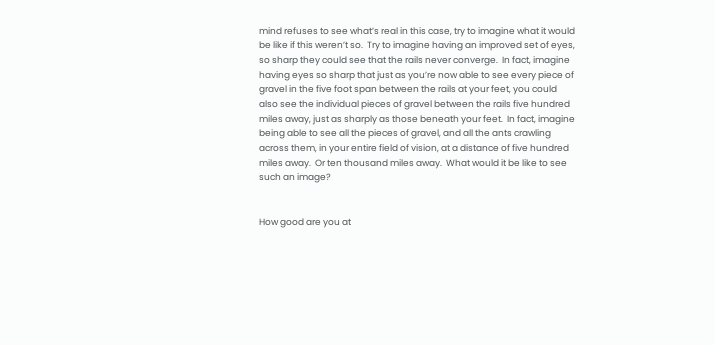mind refuses to see what’s real in this case, try to imagine what it would be like if this weren’t so.  Try to imagine having an improved set of eyes, so sharp they could see that the rails never converge.  In fact, imagine having eyes so sharp that just as you’re now able to see every piece of gravel in the five foot span between the rails at your feet, you could also see the individual pieces of gravel between the rails five hundred miles away, just as sharply as those beneath your feet.  In fact, imagine being able to see all the pieces of gravel, and all the ants crawling across them, in your entire field of vision, at a distance of five hundred miles away.  Or ten thousand miles away.  What would it be like to see such an image?


How good are you at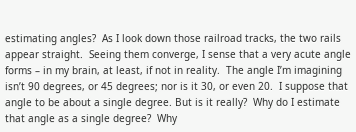estimating angles?  As I look down those railroad tracks, the two rails appear straight.  Seeing them converge, I sense that a very acute angle forms – in my brain, at least, if not in reality.  The angle I’m imagining isn’t 90 degrees, or 45 degrees; nor is it 30, or even 20.  I suppose that angle to be about a single degree. But is it really?  Why do I estimate that angle as a single degree?  Why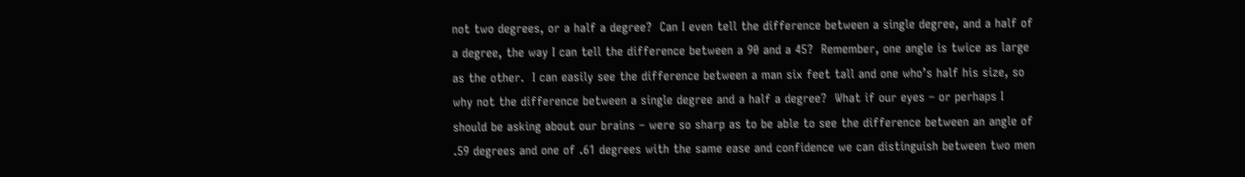not two degrees, or a half a degree?  Can I even tell the difference between a single degree, and a half of a degree, the way I can tell the difference between a 90 and a 45?  Remember, one angle is twice as large as the other.  I can easily see the difference between a man six feet tall and one who’s half his size, so why not the difference between a single degree and a half a degree?  What if our eyes – or perhaps I should be asking about our brains – were so sharp as to be able to see the difference between an angle of .59 degrees and one of .61 degrees with the same ease and confidence we can distinguish between two men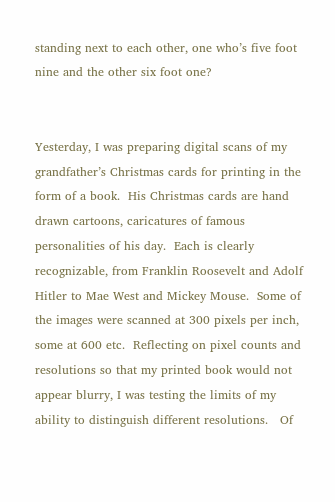standing next to each other, one who’s five foot nine and the other six foot one?


Yesterday, I was preparing digital scans of my grandfather’s Christmas cards for printing in the form of a book.  His Christmas cards are hand drawn cartoons, caricatures of famous personalities of his day.  Each is clearly recognizable, from Franklin Roosevelt and Adolf Hitler to Mae West and Mickey Mouse.  Some of the images were scanned at 300 pixels per inch, some at 600 etc.  Reflecting on pixel counts and resolutions so that my printed book would not appear blurry, I was testing the limits of my ability to distinguish different resolutions.   Of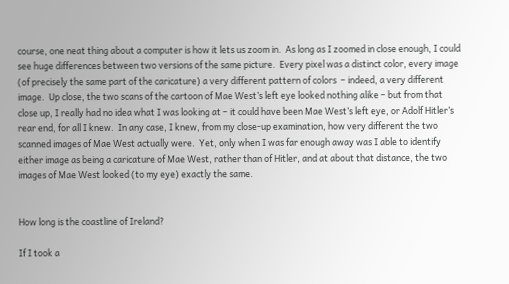course, one neat thing about a computer is how it lets us zoom in.  As long as I zoomed in close enough, I could see huge differences between two versions of the same picture.  Every pixel was a distinct color, every image (of precisely the same part of the caricature) a very different pattern of colors  – indeed, a very different image.  Up close, the two scans of the cartoon of Mae West’s left eye looked nothing alike – but from that close up, I really had no idea what I was looking at – it could have been Mae West’s left eye, or Adolf Hitler’s rear end, for all I knew.  In any case, I knew, from my close-up examination, how very different the two scanned images of Mae West actually were.  Yet, only when I was far enough away was I able to identify either image as being a caricature of Mae West, rather than of Hitler, and at about that distance, the two images of Mae West looked (to my eye) exactly the same.


How long is the coastline of Ireland?

If I took a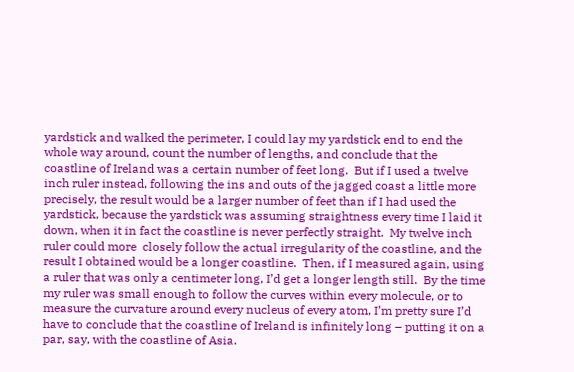yardstick and walked the perimeter, I could lay my yardstick end to end the whole way around, count the number of lengths, and conclude that the coastline of Ireland was a certain number of feet long.  But if I used a twelve inch ruler instead, following the ins and outs of the jagged coast a little more precisely, the result would be a larger number of feet than if I had used the yardstick, because the yardstick was assuming straightness every time I laid it down, when it in fact the coastline is never perfectly straight.  My twelve inch ruler could more  closely follow the actual irregularity of the coastline, and the result I obtained would be a longer coastline.  Then, if I measured again, using a ruler that was only a centimeter long, I’d get a longer length still.  By the time my ruler was small enough to follow the curves within every molecule, or to measure the curvature around every nucleus of every atom, I’m pretty sure I’d have to conclude that the coastline of Ireland is infinitely long – putting it on a par, say, with the coastline of Asia.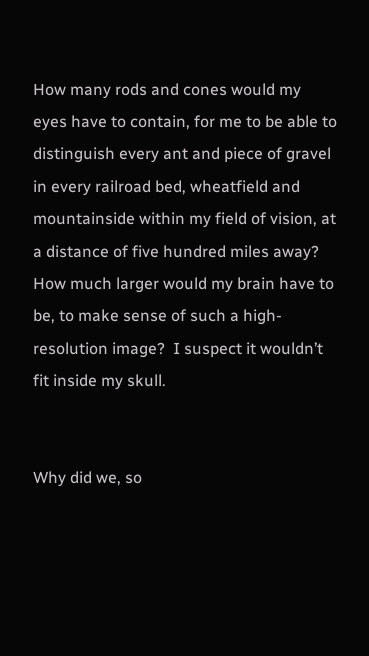How many rods and cones would my eyes have to contain, for me to be able to distinguish every ant and piece of gravel in every railroad bed, wheatfield and mountainside within my field of vision, at a distance of five hundred miles away?  How much larger would my brain have to be, to make sense of such a high-resolution image?  I suspect it wouldn’t fit inside my skull.


Why did we, so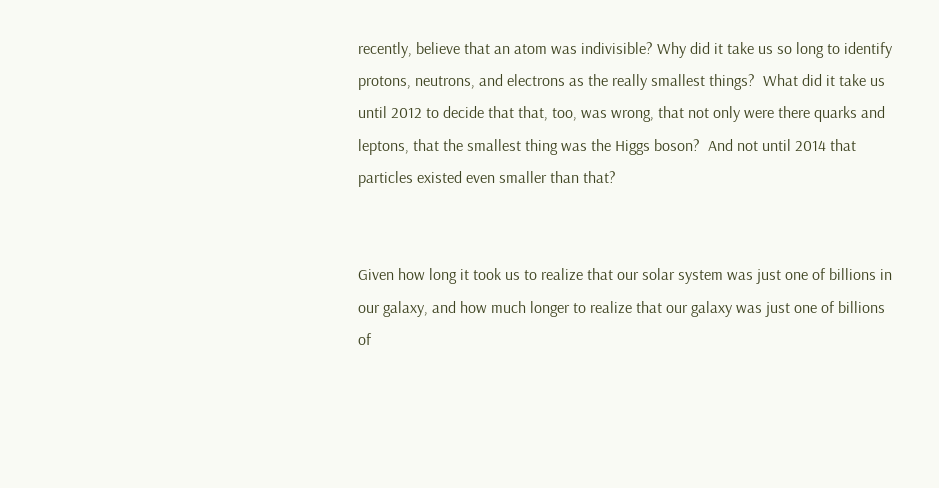recently, believe that an atom was indivisible? Why did it take us so long to identify protons, neutrons, and electrons as the really smallest things?  What did it take us until 2012 to decide that that, too, was wrong, that not only were there quarks and leptons, that the smallest thing was the Higgs boson?  And not until 2014 that particles existed even smaller than that?


Given how long it took us to realize that our solar system was just one of billions in our galaxy, and how much longer to realize that our galaxy was just one of billions of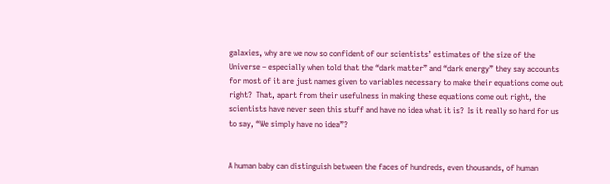galaxies, why are we now so confident of our scientists’ estimates of the size of the Universe – especially when told that the “dark matter” and “dark energy” they say accounts for most of it are just names given to variables necessary to make their equations come out right?  That, apart from their usefulness in making these equations come out right, the scientists have never seen this stuff and have no idea what it is?  Is it really so hard for us to say, “We simply have no idea”?


A human baby can distinguish between the faces of hundreds, even thousands, of human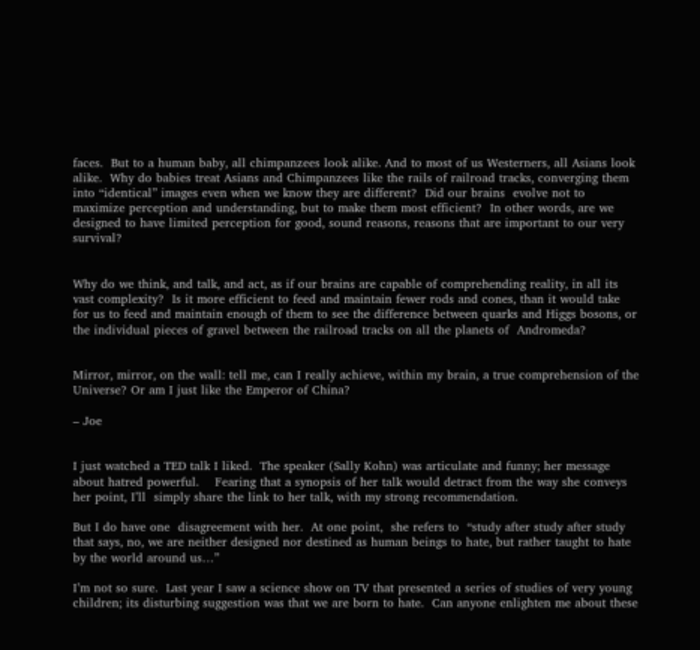faces.  But to a human baby, all chimpanzees look alike. And to most of us Westerners, all Asians look alike.  Why do babies treat Asians and Chimpanzees like the rails of railroad tracks, converging them into “identical” images even when we know they are different?  Did our brains  evolve not to maximize perception and understanding, but to make them most efficient?  In other words, are we designed to have limited perception for good, sound reasons, reasons that are important to our very survival?


Why do we think, and talk, and act, as if our brains are capable of comprehending reality, in all its vast complexity?  Is it more efficient to feed and maintain fewer rods and cones, than it would take for us to feed and maintain enough of them to see the difference between quarks and Higgs bosons, or the individual pieces of gravel between the railroad tracks on all the planets of  Andromeda?


Mirror, mirror, on the wall: tell me, can I really achieve, within my brain, a true comprehension of the Universe? Or am I just like the Emperor of China?

– Joe


I just watched a TED talk I liked.  The speaker (Sally Kohn) was articulate and funny; her message about hatred powerful.    Fearing that a synopsis of her talk would detract from the way she conveys her point, I’ll  simply share the link to her talk, with my strong recommendation.

But I do have one  disagreement with her.  At one point,  she refers to  “study after study after study that says, no, we are neither designed nor destined as human beings to hate, but rather taught to hate by the world around us…”

I’m not so sure.  Last year I saw a science show on TV that presented a series of studies of very young children; its disturbing suggestion was that we are born to hate.  Can anyone enlighten me about these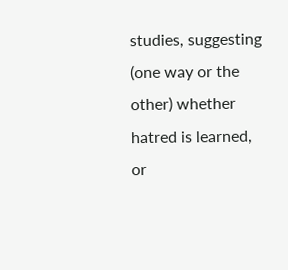studies, suggesting (one way or the other) whether hatred is learned, or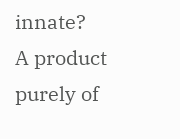innate?  A product purely of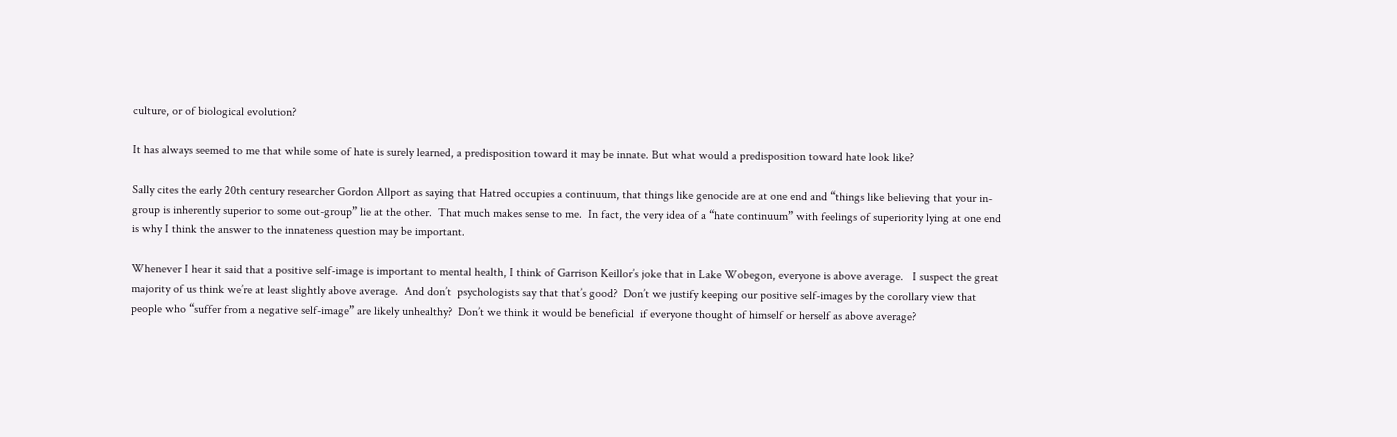culture, or of biological evolution?

It has always seemed to me that while some of hate is surely learned, a predisposition toward it may be innate. But what would a predisposition toward hate look like?

Sally cites the early 20th century researcher Gordon Allport as saying that Hatred occupies a continuum, that things like genocide are at one end and “things like believing that your in-group is inherently superior to some out-group” lie at the other.  That much makes sense to me.  In fact, the very idea of a “hate continuum” with feelings of superiority lying at one end is why I think the answer to the innateness question may be important.

Whenever I hear it said that a positive self-image is important to mental health, I think of Garrison Keillor’s joke that in Lake Wobegon, everyone is above average.   I suspect the great majority of us think we’re at least slightly above average.  And don’t  psychologists say that that’s good?  Don’t we justify keeping our positive self-images by the corollary view that people who “suffer from a negative self-image” are likely unhealthy?  Don’t we think it would be beneficial  if everyone thought of himself or herself as above average?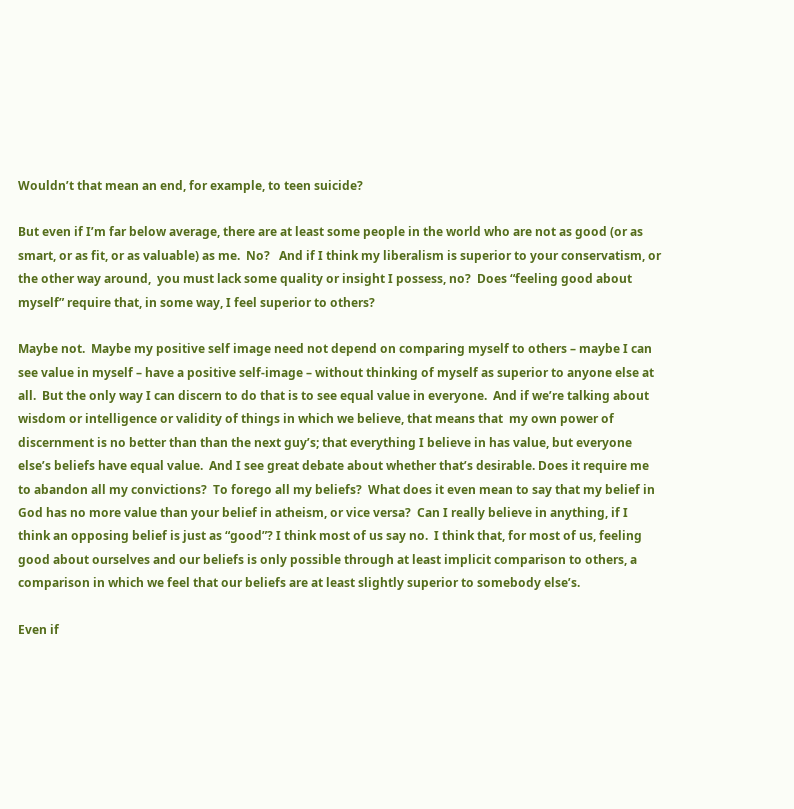Wouldn’t that mean an end, for example, to teen suicide?

But even if I’m far below average, there are at least some people in the world who are not as good (or as smart, or as fit, or as valuable) as me.  No?   And if I think my liberalism is superior to your conservatism, or the other way around,  you must lack some quality or insight I possess, no?  Does “feeling good about myself” require that, in some way, I feel superior to others?

Maybe not.  Maybe my positive self image need not depend on comparing myself to others – maybe I can see value in myself – have a positive self-image – without thinking of myself as superior to anyone else at all.  But the only way I can discern to do that is to see equal value in everyone.  And if we’re talking about wisdom or intelligence or validity of things in which we believe, that means that  my own power of discernment is no better than than the next guy’s; that everything I believe in has value, but everyone else’s beliefs have equal value.  And I see great debate about whether that’s desirable. Does it require me to abandon all my convictions?  To forego all my beliefs?  What does it even mean to say that my belief in God has no more value than your belief in atheism, or vice versa?  Can I really believe in anything, if I think an opposing belief is just as “good”? I think most of us say no.  I think that, for most of us, feeling good about ourselves and our beliefs is only possible through at least implicit comparison to others, a comparison in which we feel that our beliefs are at least slightly superior to somebody else’s.

Even if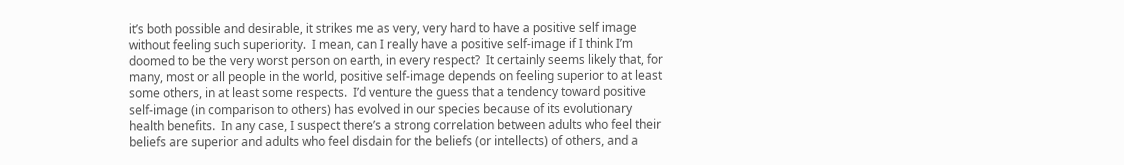it’s both possible and desirable, it strikes me as very, very hard to have a positive self image without feeling such superiority.  I mean, can I really have a positive self-image if I think I’m doomed to be the very worst person on earth, in every respect?  It certainly seems likely that, for many, most or all people in the world, positive self-image depends on feeling superior to at least some others, in at least some respects.  I’d venture the guess that a tendency toward positive self-image (in comparison to others) has evolved in our species because of its evolutionary health benefits.  In any case, I suspect there’s a strong correlation between adults who feel their beliefs are superior and adults who feel disdain for the beliefs (or intellects) of others, and a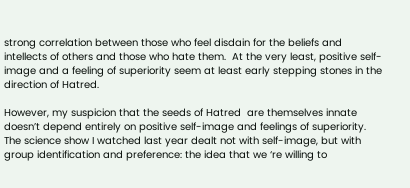strong correlation between those who feel disdain for the beliefs and intellects of others and those who hate them.  At the very least, positive self-image and a feeling of superiority seem at least early stepping stones in the direction of Hatred.

However, my suspicion that the seeds of Hatred  are themselves innate doesn’t depend entirely on positive self-image and feelings of superiority.  The science show I watched last year dealt not with self-image, but with group identification and preference: the idea that we ‘re willing to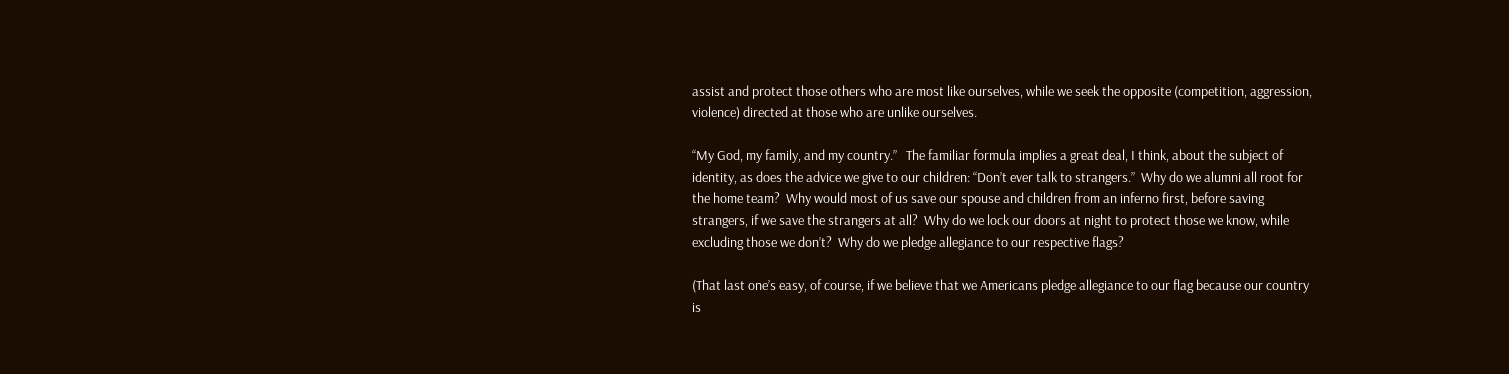assist and protect those others who are most like ourselves, while we seek the opposite (competition, aggression, violence) directed at those who are unlike ourselves.

“My God, my family, and my country.”   The familiar formula implies a great deal, I think, about the subject of identity, as does the advice we give to our children: “Don’t ever talk to strangers.”  Why do we alumni all root for the home team?  Why would most of us save our spouse and children from an inferno first, before saving strangers, if we save the strangers at all?  Why do we lock our doors at night to protect those we know, while excluding those we don’t?  Why do we pledge allegiance to our respective flags?

(That last one’s easy, of course, if we believe that we Americans pledge allegiance to our flag because our country is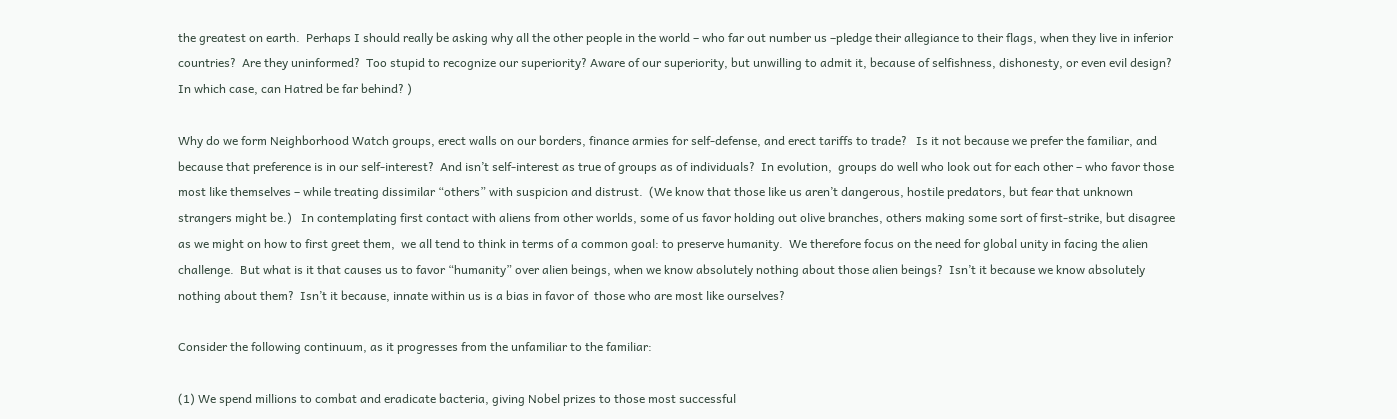the greatest on earth.  Perhaps I should really be asking why all the other people in the world – who far out number us –pledge their allegiance to their flags, when they live in inferior countries?  Are they uninformed?  Too stupid to recognize our superiority? Aware of our superiority, but unwilling to admit it, because of selfishness, dishonesty, or even evil design?  In which case, can Hatred be far behind? )

Why do we form Neighborhood Watch groups, erect walls on our borders, finance armies for self-defense, and erect tariffs to trade?   Is it not because we prefer the familiar, and because that preference is in our self-interest?  And isn’t self-interest as true of groups as of individuals?  In evolution,  groups do well who look out for each other – who favor those most like themselves – while treating dissimilar “others” with suspicion and distrust.  (We know that those like us aren’t dangerous, hostile predators, but fear that unknown strangers might be.)   In contemplating first contact with aliens from other worlds, some of us favor holding out olive branches, others making some sort of first-strike, but disagree as we might on how to first greet them,  we all tend to think in terms of a common goal: to preserve humanity.  We therefore focus on the need for global unity in facing the alien challenge.  But what is it that causes us to favor “humanity” over alien beings, when we know absolutely nothing about those alien beings?  Isn’t it because we know absolutely nothing about them?  Isn’t it because, innate within us is a bias in favor of  those who are most like ourselves?

Consider the following continuum, as it progresses from the unfamiliar to the familiar:

(1) We spend millions to combat and eradicate bacteria, giving Nobel prizes to those most successful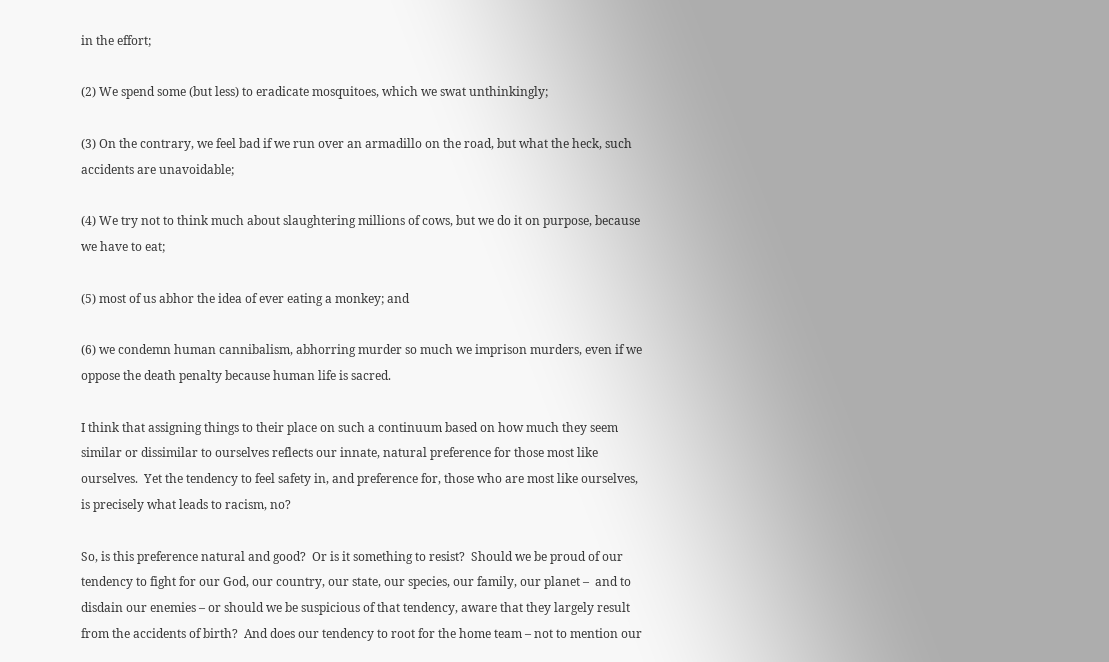in the effort;

(2) We spend some (but less) to eradicate mosquitoes, which we swat unthinkingly;

(3) On the contrary, we feel bad if we run over an armadillo on the road, but what the heck, such accidents are unavoidable;

(4) We try not to think much about slaughtering millions of cows, but we do it on purpose, because we have to eat;

(5) most of us abhor the idea of ever eating a monkey; and

(6) we condemn human cannibalism, abhorring murder so much we imprison murders, even if we oppose the death penalty because human life is sacred.

I think that assigning things to their place on such a continuum based on how much they seem similar or dissimilar to ourselves reflects our innate, natural preference for those most like ourselves.  Yet the tendency to feel safety in, and preference for, those who are most like ourselves, is precisely what leads to racism, no?

So, is this preference natural and good?  Or is it something to resist?  Should we be proud of our tendency to fight for our God, our country, our state, our species, our family, our planet –  and to disdain our enemies – or should we be suspicious of that tendency, aware that they largely result from the accidents of birth?  And does our tendency to root for the home team – not to mention our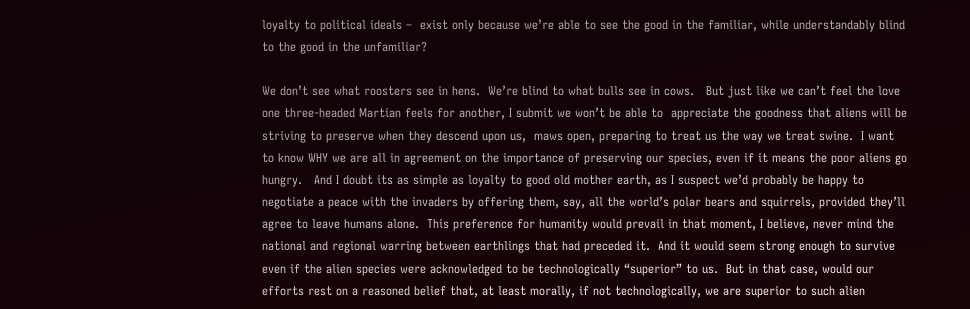loyalty to political ideals –  exist only because we’re able to see the good in the familiar, while understandably blind to the good in the unfamiliar?

We don’t see what roosters see in hens.  We’re blind to what bulls see in cows.   But just like we can’t feel the love one three-headed Martian feels for another, I submit we won’t be able to  appreciate the goodness that aliens will be striving to preserve when they descend upon us,  maws open, preparing to treat us the way we treat swine.  I want to know WHY we are all in agreement on the importance of preserving our species, even if it means the poor aliens go hungry.   And I doubt its as simple as loyalty to good old mother earth, as I suspect we’d probably be happy to negotiate a peace with the invaders by offering them, say, all the world’s polar bears and squirrels, provided they’ll agree to leave humans alone.  This preference for humanity would prevail in that moment, I believe, never mind the national and regional warring between earthlings that had preceded it.  And it would seem strong enough to survive even if the alien species were acknowledged to be technologically “superior” to us.  But in that case, would our efforts rest on a reasoned belief that, at least morally, if not technologically, we are superior to such alien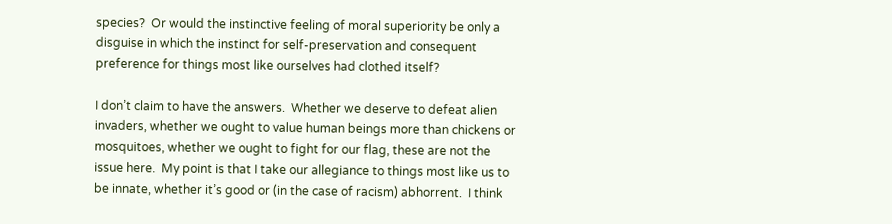species?  Or would the instinctive feeling of moral superiority be only a disguise in which the instinct for self-preservation and consequent preference for things most like ourselves had clothed itself?

I don’t claim to have the answers.  Whether we deserve to defeat alien invaders, whether we ought to value human beings more than chickens or mosquitoes, whether we ought to fight for our flag, these are not the issue here.  My point is that I take our allegiance to things most like us to be innate, whether it’s good or (in the case of racism) abhorrent.  I think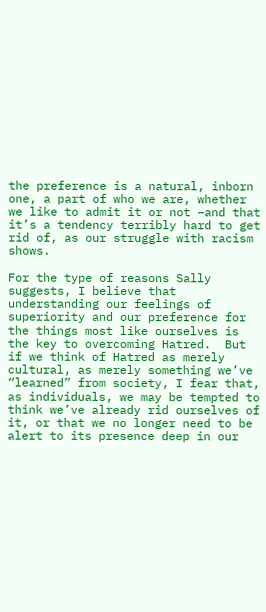the preference is a natural, inborn one, a part of who we are, whether we like to admit it or not –and that it’s a tendency terribly hard to get rid of, as our struggle with racism shows.

For the type of reasons Sally suggests, I believe that understanding our feelings of superiority and our preference for the things most like ourselves is the key to overcoming Hatred.  But if we think of Hatred as merely cultural, as merely something we’ve “learned” from society, I fear that, as individuals, we may be tempted to think we’ve already rid ourselves of it, or that we no longer need to be alert to its presence deep in our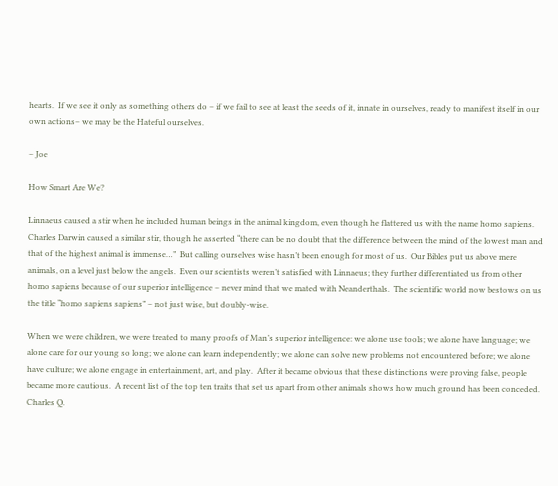hearts.  If we see it only as something others do – if we fail to see at least the seeds of it, innate in ourselves, ready to manifest itself in our own actions– we may be the Hateful ourselves.

– Joe

How Smart Are We?

Linnaeus caused a stir when he included human beings in the animal kingdom, even though he flattered us with the name homo sapiens.  Charles Darwin caused a similar stir, though he asserted “there can be no doubt that the difference between the mind of the lowest man and that of the highest animal is immense…”  But calling ourselves wise hasn’t been enough for most of us.  Our Bibles put us above mere animals, on a level just below the angels.  Even our scientists weren’t satisfied with Linnaeus; they further differentiated us from other homo sapiens because of our superior intelligence – never mind that we mated with Neanderthals.  The scientific world now bestows on us the title “homo sapiens sapiens” – not just wise, but doubly-wise.

When we were children, we were treated to many proofs of Man’s superior intelligence: we alone use tools; we alone have language; we alone care for our young so long; we alone can learn independently; we alone can solve new problems not encountered before; we alone have culture; we alone engage in entertainment, art, and play.  After it became obvious that these distinctions were proving false, people became more cautious.  A recent list of the top ten traits that set us apart from other animals shows how much ground has been conceded.  Charles Q.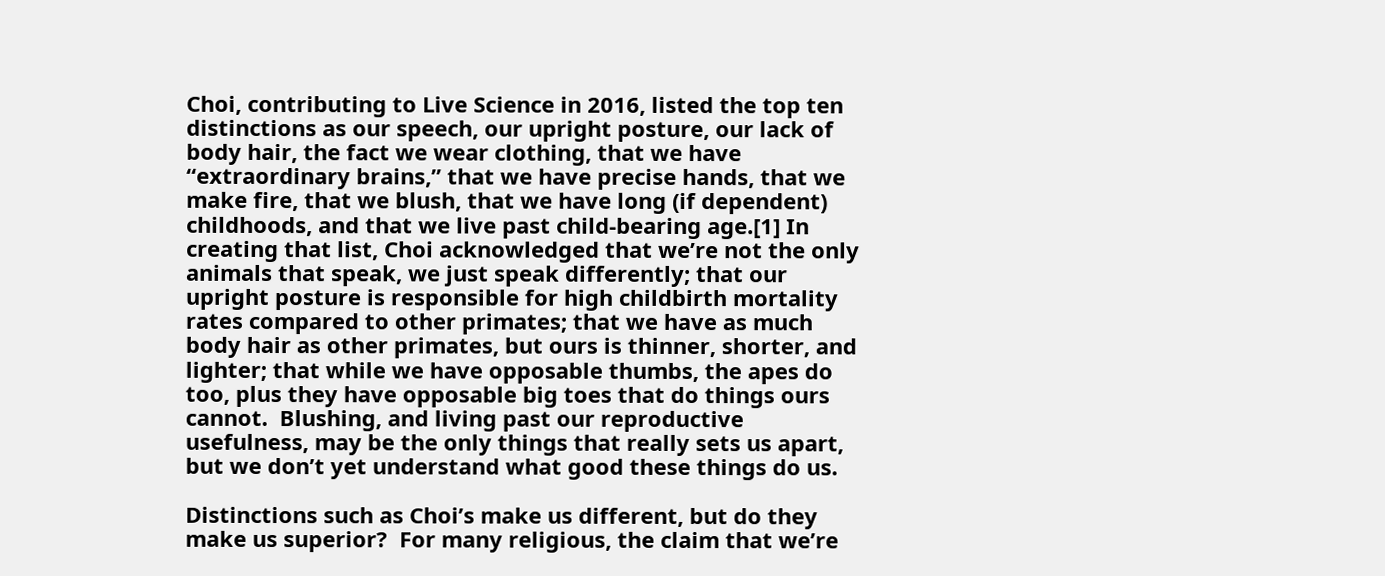Choi, contributing to Live Science in 2016, listed the top ten distinctions as our speech, our upright posture, our lack of body hair, the fact we wear clothing, that we have “extraordinary brains,” that we have precise hands, that we make fire, that we blush, that we have long (if dependent) childhoods, and that we live past child-bearing age.[1] In creating that list, Choi acknowledged that we’re not the only animals that speak, we just speak differently; that our upright posture is responsible for high childbirth mortality rates compared to other primates; that we have as much body hair as other primates, but ours is thinner, shorter, and lighter; that while we have opposable thumbs, the apes do too, plus they have opposable big toes that do things ours cannot.  Blushing, and living past our reproductive usefulness, may be the only things that really sets us apart, but we don’t yet understand what good these things do us.

Distinctions such as Choi’s make us different, but do they make us superior?  For many religious, the claim that we’re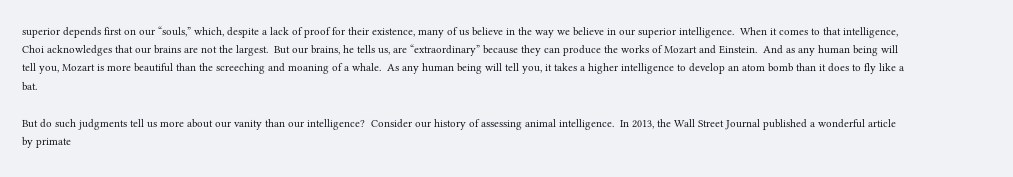superior depends first on our “souls,” which, despite a lack of proof for their existence, many of us believe in the way we believe in our superior intelligence.  When it comes to that intelligence, Choi acknowledges that our brains are not the largest.  But our brains, he tells us, are “extraordinary” because they can produce the works of Mozart and Einstein.  And as any human being will tell you, Mozart is more beautiful than the screeching and moaning of a whale.  As any human being will tell you, it takes a higher intelligence to develop an atom bomb than it does to fly like a bat.

But do such judgments tell us more about our vanity than our intelligence?  Consider our history of assessing animal intelligence.  In 2013, the Wall Street Journal published a wonderful article by primate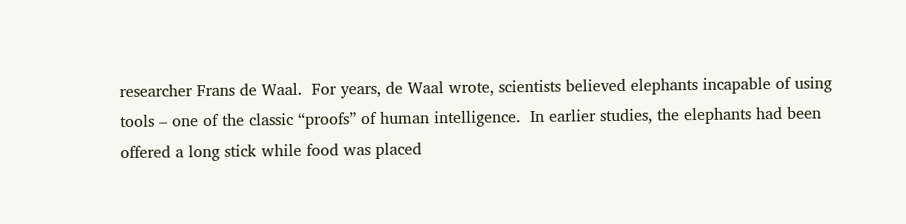researcher Frans de Waal.  For years, de Waal wrote, scientists believed elephants incapable of using tools – one of the classic “proofs” of human intelligence.  In earlier studies, the elephants had been offered a long stick while food was placed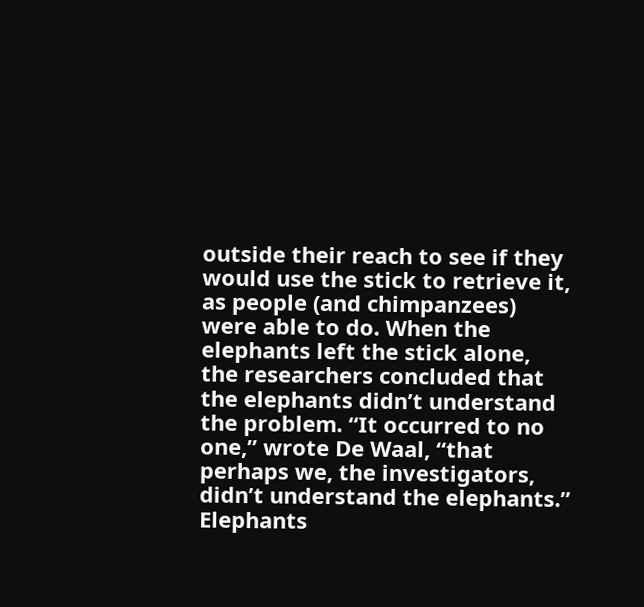outside their reach to see if they would use the stick to retrieve it, as people (and chimpanzees) were able to do. When the elephants left the stick alone, the researchers concluded that the elephants didn’t understand the problem. “It occurred to no one,” wrote De Waal, “that perhaps we, the investigators, didn’t understand the elephants.” Elephants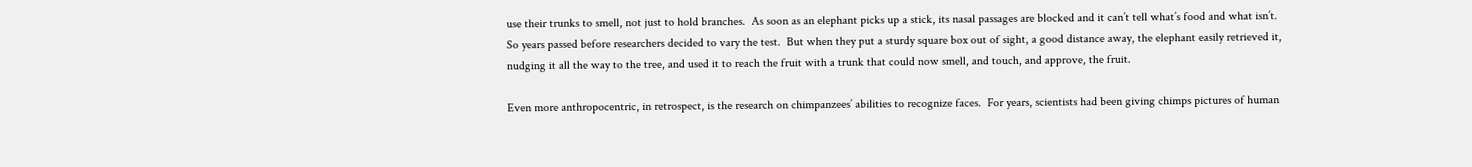use their trunks to smell, not just to hold branches.  As soon as an elephant picks up a stick, its nasal passages are blocked and it can’t tell what’s food and what isn’t.  So years passed before researchers decided to vary the test.  But when they put a sturdy square box out of sight, a good distance away, the elephant easily retrieved it, nudging it all the way to the tree, and used it to reach the fruit with a trunk that could now smell, and touch, and approve, the fruit.

Even more anthropocentric, in retrospect, is the research on chimpanzees’ abilities to recognize faces.  For years, scientists had been giving chimps pictures of human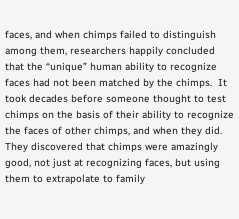faces, and when chimps failed to distinguish among them, researchers happily concluded that the “unique” human ability to recognize faces had not been matched by the chimps.  It took decades before someone thought to test chimps on the basis of their ability to recognize the faces of other chimps, and when they did. They discovered that chimps were amazingly good, not just at recognizing faces, but using them to extrapolate to family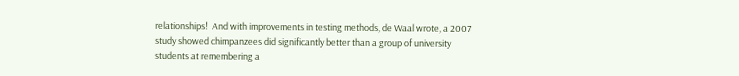relationships!  And with improvements in testing methods, de Waal wrote, a 2007 study showed chimpanzees did significantly better than a group of university students at remembering a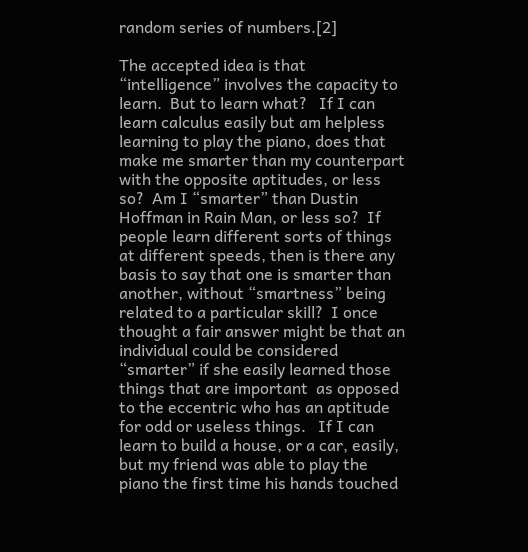random series of numbers.[2]

The accepted idea is that “intelligence” involves the capacity to learn.  But to learn what?   If I can learn calculus easily but am helpless learning to play the piano, does that make me smarter than my counterpart with the opposite aptitudes, or less so?  Am I “smarter” than Dustin Hoffman in Rain Man, or less so?  If people learn different sorts of things at different speeds, then is there any basis to say that one is smarter than another, without “smartness” being related to a particular skill?  I once thought a fair answer might be that an individual could be considered “smarter” if she easily learned those things that are important  as opposed to the eccentric who has an aptitude for odd or useless things.   If I can learn to build a house, or a car, easily, but my friend was able to play the piano the first time his hands touched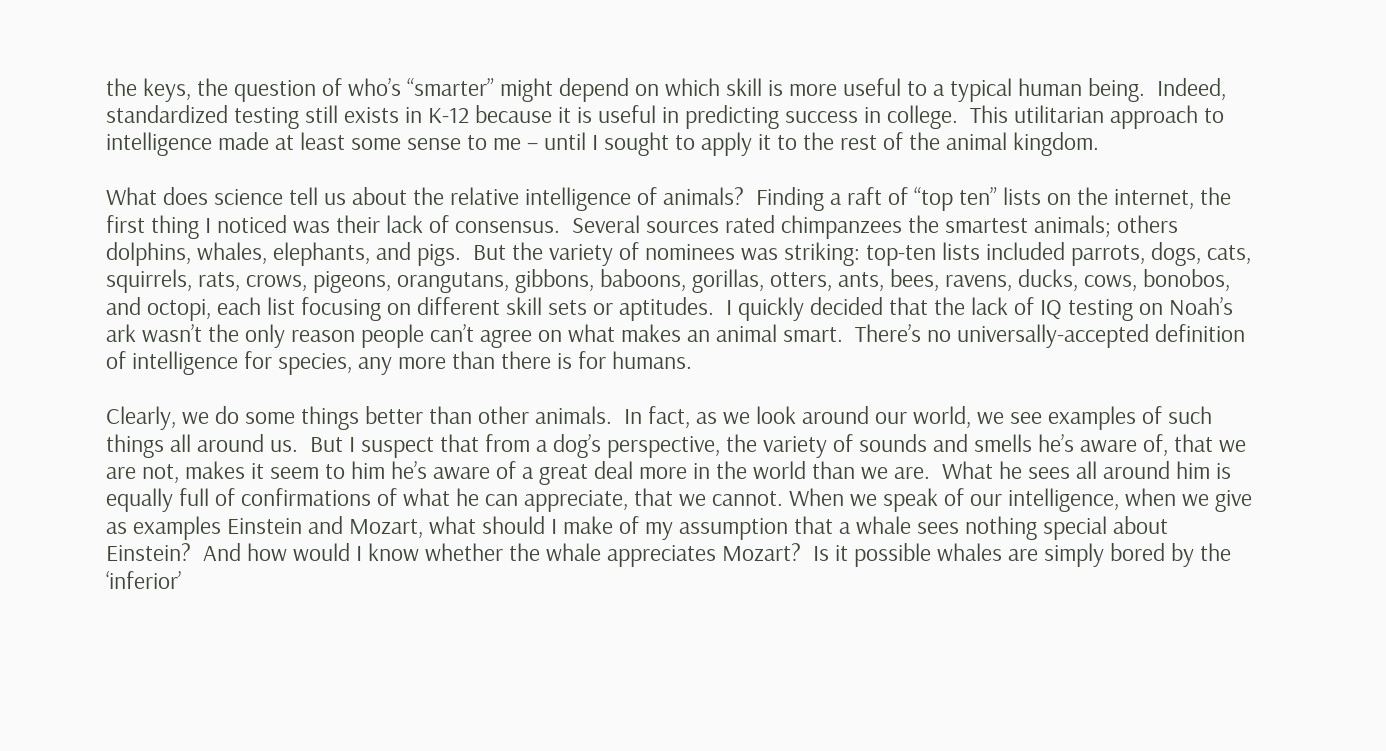the keys, the question of who’s “smarter” might depend on which skill is more useful to a typical human being.  Indeed, standardized testing still exists in K-12 because it is useful in predicting success in college.  This utilitarian approach to intelligence made at least some sense to me – until I sought to apply it to the rest of the animal kingdom.

What does science tell us about the relative intelligence of animals?  Finding a raft of “top ten” lists on the internet, the first thing I noticed was their lack of consensus.  Several sources rated chimpanzees the smartest animals; others dolphins, whales, elephants, and pigs.  But the variety of nominees was striking: top-ten lists included parrots, dogs, cats, squirrels, rats, crows, pigeons, orangutans, gibbons, baboons, gorillas, otters, ants, bees, ravens, ducks, cows, bonobos, and octopi, each list focusing on different skill sets or aptitudes.  I quickly decided that the lack of IQ testing on Noah’s ark wasn’t the only reason people can’t agree on what makes an animal smart.  There’s no universally-accepted definition of intelligence for species, any more than there is for humans.

Clearly, we do some things better than other animals.  In fact, as we look around our world, we see examples of such things all around us.  But I suspect that from a dog’s perspective, the variety of sounds and smells he’s aware of, that we are not, makes it seem to him he’s aware of a great deal more in the world than we are.  What he sees all around him is equally full of confirmations of what he can appreciate, that we cannot. When we speak of our intelligence, when we give as examples Einstein and Mozart, what should I make of my assumption that a whale sees nothing special about Einstein?  And how would I know whether the whale appreciates Mozart?  Is it possible whales are simply bored by the ‘inferior’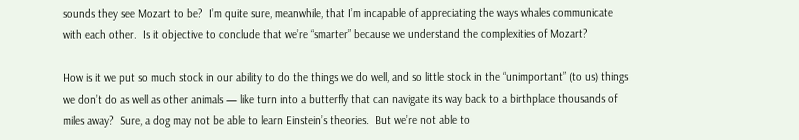sounds they see Mozart to be?  I’m quite sure, meanwhile, that I’m incapable of appreciating the ways whales communicate with each other.  Is it objective to conclude that we’re “smarter” because we understand the complexities of Mozart?

How is it we put so much stock in our ability to do the things we do well, and so little stock in the “unimportant” (to us) things we don’t do as well as other animals — like turn into a butterfly that can navigate its way back to a birthplace thousands of miles away?  Sure, a dog may not be able to learn Einstein’s theories.  But we’re not able to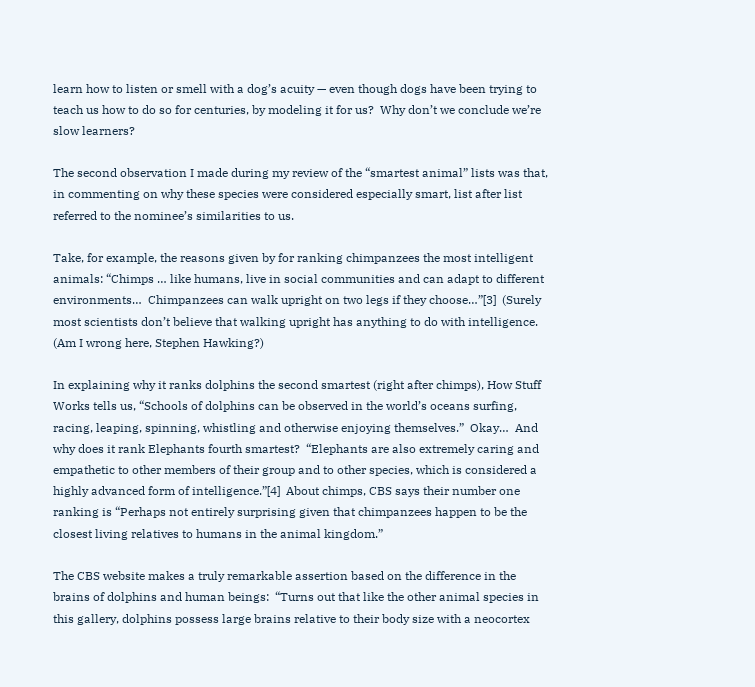learn how to listen or smell with a dog’s acuity — even though dogs have been trying to teach us how to do so for centuries, by modeling it for us?  Why don’t we conclude we’re slow learners?

The second observation I made during my review of the “smartest animal” lists was that, in commenting on why these species were considered especially smart, list after list referred to the nominee’s similarities to us.

Take, for example, the reasons given by for ranking chimpanzees the most intelligent animals: “Chimps … like humans, live in social communities and can adapt to different environments…  Chimpanzees can walk upright on two legs if they choose…”[3]  (Surely most scientists don’t believe that walking upright has anything to do with intelligence.  (Am I wrong here, Stephen Hawking?)

In explaining why it ranks dolphins the second smartest (right after chimps), How Stuff Works tells us, “Schools of dolphins can be observed in the world’s oceans surfing, racing, leaping, spinning, whistling and otherwise enjoying themselves.”  Okay…  And why does it rank Elephants fourth smartest?  “Elephants are also extremely caring and empathetic to other members of their group and to other species, which is considered a highly advanced form of intelligence.”[4]  About chimps, CBS says their number one ranking is “Perhaps not entirely surprising given that chimpanzees happen to be the closest living relatives to humans in the animal kingdom.”

The CBS website makes a truly remarkable assertion based on the difference in the brains of dolphins and human beings:  “Turns out that like the other animal species in this gallery, dolphins possess large brains relative to their body size with a neocortex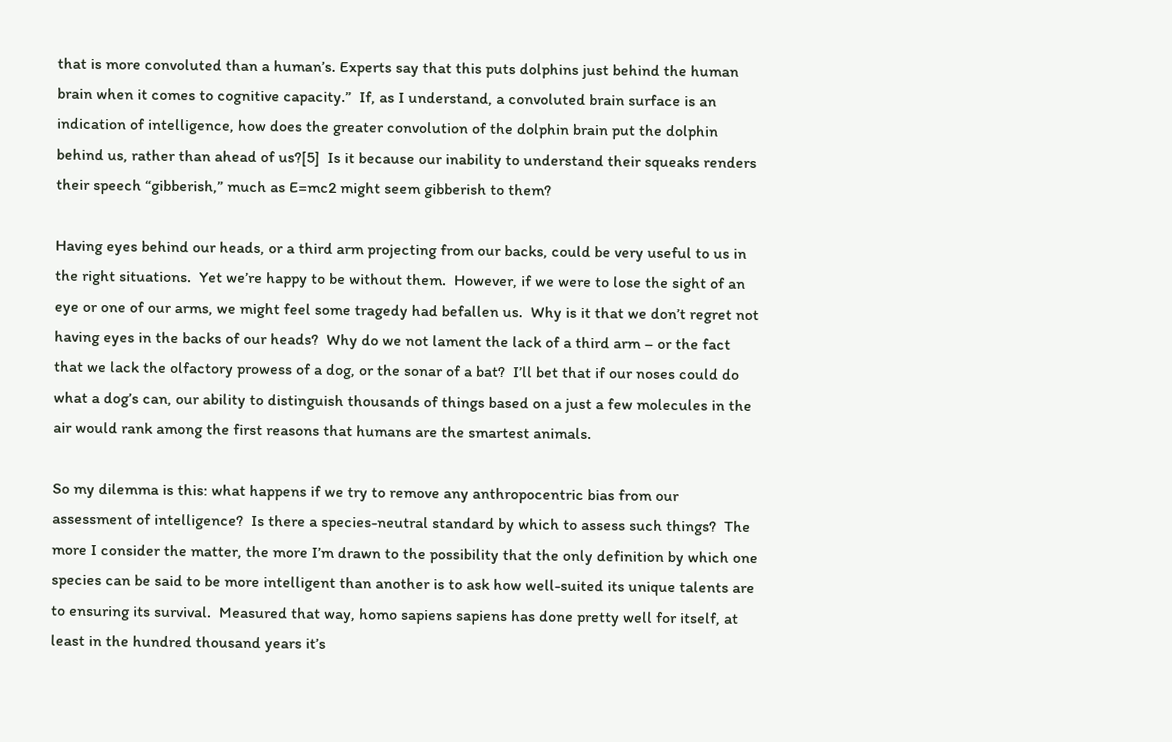that is more convoluted than a human’s. Experts say that this puts dolphins just behind the human brain when it comes to cognitive capacity.”  If, as I understand, a convoluted brain surface is an indication of intelligence, how does the greater convolution of the dolphin brain put the dolphin behind us, rather than ahead of us?[5]  Is it because our inability to understand their squeaks renders their speech “gibberish,” much as E=mc2 might seem gibberish to them?

Having eyes behind our heads, or a third arm projecting from our backs, could be very useful to us in the right situations.  Yet we’re happy to be without them.  However, if we were to lose the sight of an eye or one of our arms, we might feel some tragedy had befallen us.  Why is it that we don’t regret not having eyes in the backs of our heads?  Why do we not lament the lack of a third arm – or the fact that we lack the olfactory prowess of a dog, or the sonar of a bat?  I’ll bet that if our noses could do what a dog’s can, our ability to distinguish thousands of things based on a just a few molecules in the air would rank among the first reasons that humans are the smartest animals.

So my dilemma is this: what happens if we try to remove any anthropocentric bias from our assessment of intelligence?  Is there a species-neutral standard by which to assess such things?  The more I consider the matter, the more I’m drawn to the possibility that the only definition by which one species can be said to be more intelligent than another is to ask how well-suited its unique talents are to ensuring its survival.  Measured that way, homo sapiens sapiens has done pretty well for itself, at least in the hundred thousand years it’s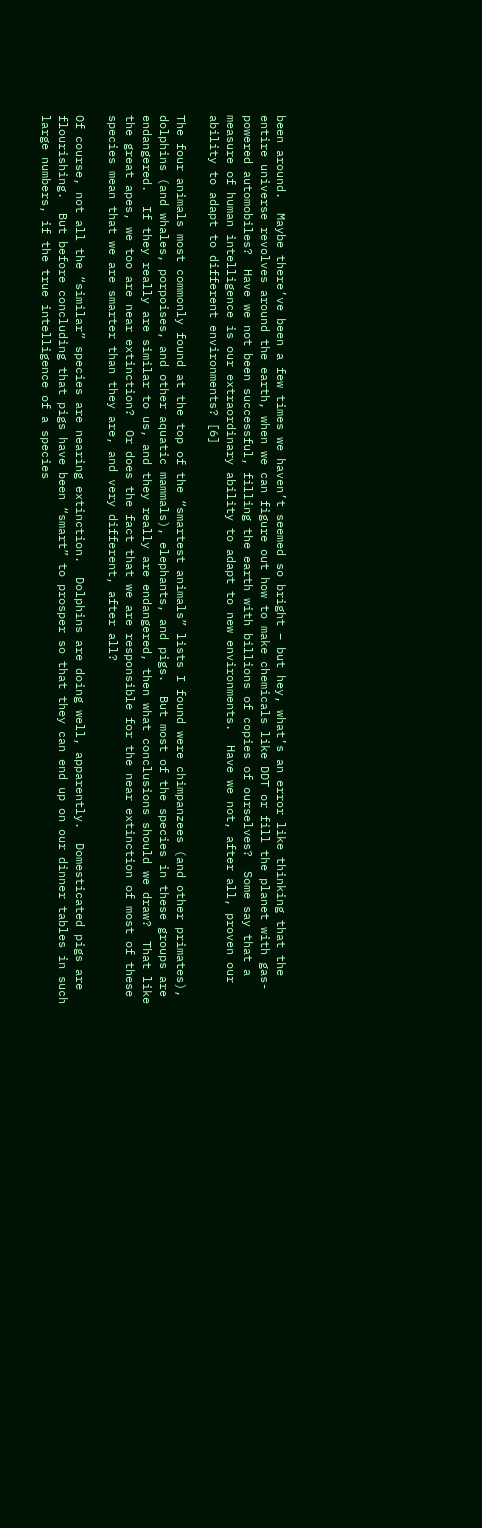been around.  Maybe there’ve been a few times we haven’t seemed so bright – but hey, what’s an error like thinking that the entire universe revolves around the earth, when we can figure out how to make chemicals like DDT or fill the planet with gas-powered automobiles?  Have we not been successful, filling the earth with billions of copies of ourselves?  Some say that a measure of human intelligence is our extraordinary ability to adapt to new environments.  Have we not, after all, proven our ability to adapt to different environments? [6]

The four animals most commonly found at the top of the “smartest animals” lists I found were chimpanzees (and other primates), dolphins (and whales, porpoises, and other aquatic mammals), elephants, and pigs.  But most of the species in these groups are endangered.  If they really are similar to us, and they really are endangered, then what conclusions should we draw?  That like the great apes, we too are near extinction?  Or does the fact that we are responsible for the near extinction of most of these species mean that we are smarter than they are, and very different, after all?

Of course, not all the “similar” species are nearing extinction.  Dolphins are doing well, apparently.  Domesticated pigs are flourishing.  But before concluding that pigs have been “smart” to prosper so that they can end up on our dinner tables in such large numbers, if the true intelligence of a species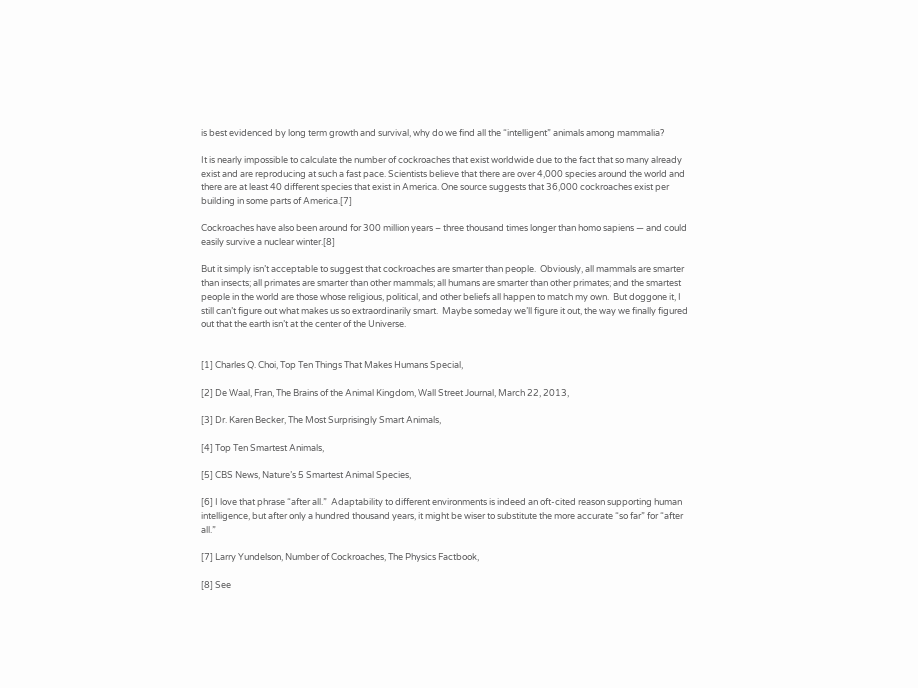is best evidenced by long term growth and survival, why do we find all the “intelligent” animals among mammalia?

It is nearly impossible to calculate the number of cockroaches that exist worldwide due to the fact that so many already exist and are reproducing at such a fast pace. Scientists believe that there are over 4,000 species around the world and there are at least 40 different species that exist in America. One source suggests that 36,000 cockroaches exist per building in some parts of America.[7]

Cockroaches have also been around for 300 million years – three thousand times longer than homo sapiens — and could easily survive a nuclear winter.[8]

But it simply isn’t acceptable to suggest that cockroaches are smarter than people.  Obviously, all mammals are smarter than insects; all primates are smarter than other mammals; all humans are smarter than other primates; and the smartest people in the world are those whose religious, political, and other beliefs all happen to match my own.  But doggone it, I still can’t figure out what makes us so extraordinarily smart.  Maybe someday we’ll figure it out, the way we finally figured out that the earth isn’t at the center of the Universe.


[1] Charles Q. Choi, Top Ten Things That Makes Humans Special,

[2] De Waal, Fran, The Brains of the Animal Kingdom, Wall Street Journal, March 22, 2013,

[3] Dr. Karen Becker, The Most Surprisingly Smart Animals,

[4] Top Ten Smartest Animals,

[5] CBS News, Nature’s 5 Smartest Animal Species,

[6] I love that phrase “after all.”  Adaptability to different environments is indeed an oft-cited reason supporting human intelligence, but after only a hundred thousand years, it might be wiser to substitute the more accurate “so far” for “after all.”

[7] Larry Yundelson, Number of Cockroaches, The Physics Factbook,

[8] See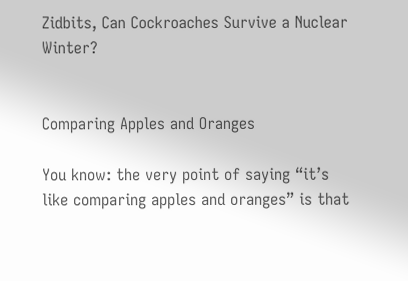Zidbits, Can Cockroaches Survive a Nuclear Winter?


Comparing Apples and Oranges

You know: the very point of saying “it’s like comparing apples and oranges” is that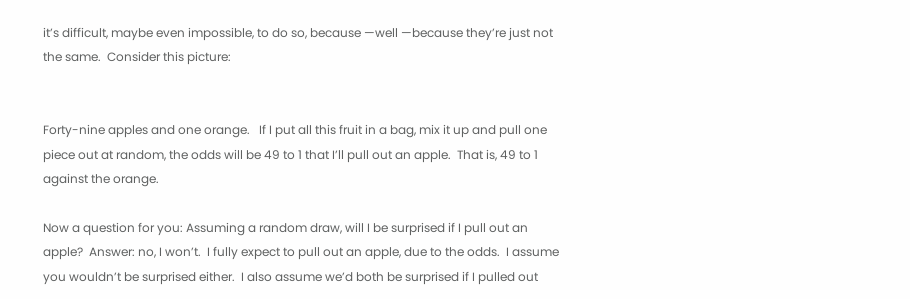it’s difficult, maybe even impossible, to do so, because —well —because they’re just not the same.  Consider this picture:


Forty-nine apples and one orange.   If I put all this fruit in a bag, mix it up and pull one piece out at random, the odds will be 49 to 1 that I’ll pull out an apple.  That is, 49 to 1 against the orange.

Now a question for you: Assuming a random draw, will I be surprised if I pull out an apple?  Answer: no, I won’t.  I fully expect to pull out an apple, due to the odds.  I assume you wouldn’t be surprised either.  I also assume we’d both be surprised if I pulled out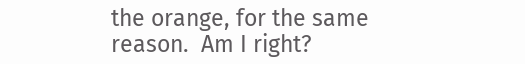the orange, for the same reason.  Am I right?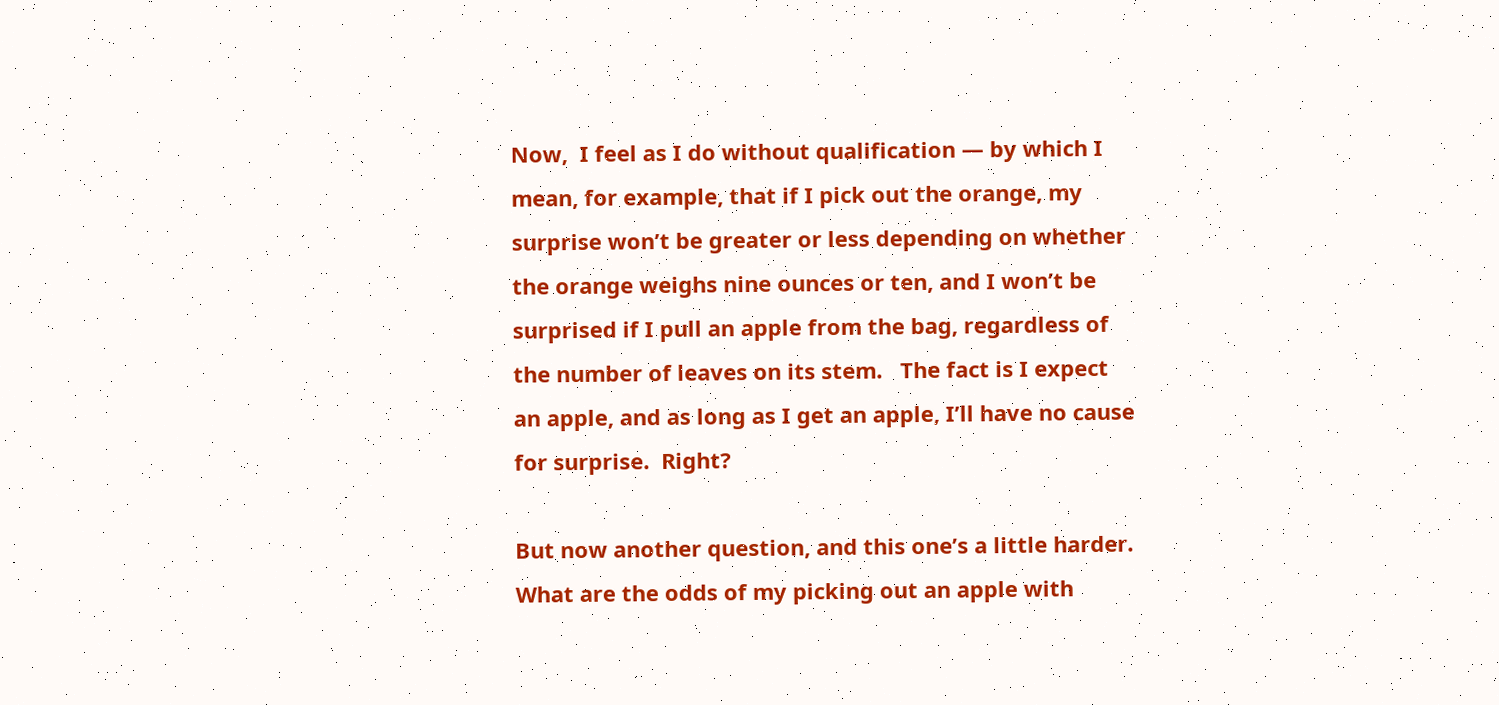Now,  I feel as I do without qualification — by which I mean, for example, that if I pick out the orange, my surprise won’t be greater or less depending on whether the orange weighs nine ounces or ten, and I won’t be surprised if I pull an apple from the bag, regardless of the number of leaves on its stem.   The fact is I expect an apple, and as long as I get an apple, I’ll have no cause for surprise.  Right?

But now another question, and this one’s a little harder. What are the odds of my picking out an apple with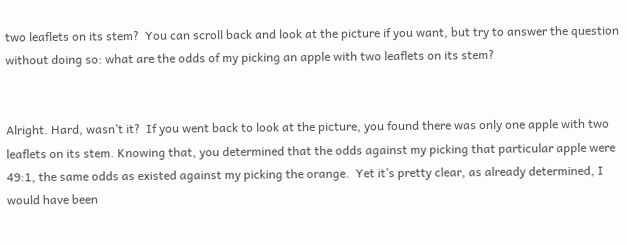two leaflets on its stem?  You can scroll back and look at the picture if you want, but try to answer the question without doing so: what are the odds of my picking an apple with two leaflets on its stem?


Alright. Hard, wasn’t it?  If you went back to look at the picture, you found there was only one apple with two leaflets on its stem. Knowing that, you determined that the odds against my picking that particular apple were 49:1, the same odds as existed against my picking the orange.  Yet it’s pretty clear, as already determined, I would have been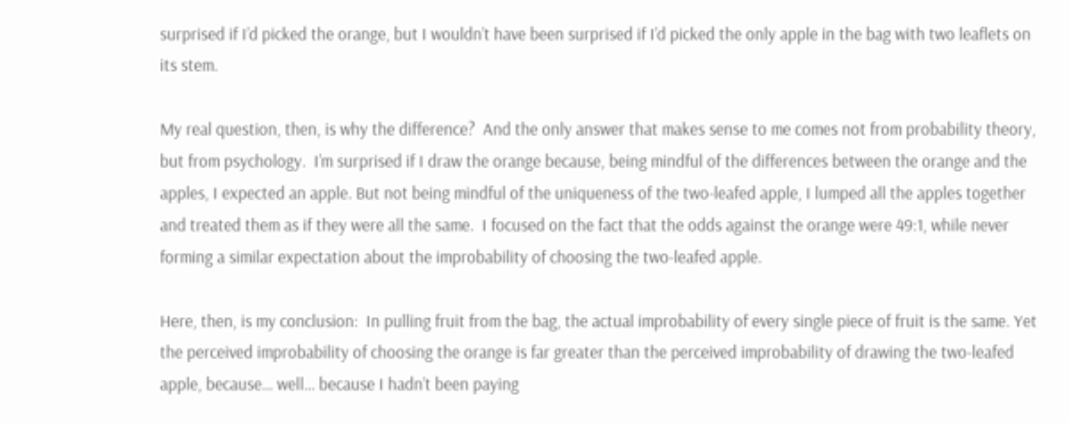surprised if I’d picked the orange, but I wouldn’t have been surprised if I’d picked the only apple in the bag with two leaflets on its stem.

My real question, then, is why the difference?  And the only answer that makes sense to me comes not from probability theory, but from psychology.  I’m surprised if I draw the orange because, being mindful of the differences between the orange and the apples, I expected an apple. But not being mindful of the uniqueness of the two-leafed apple, I lumped all the apples together and treated them as if they were all the same.  I focused on the fact that the odds against the orange were 49:1, while never forming a similar expectation about the improbability of choosing the two-leafed apple.

Here, then, is my conclusion:  In pulling fruit from the bag, the actual improbability of every single piece of fruit is the same. Yet the perceived improbability of choosing the orange is far greater than the perceived improbability of drawing the two-leafed apple, because… well… because I hadn’t been paying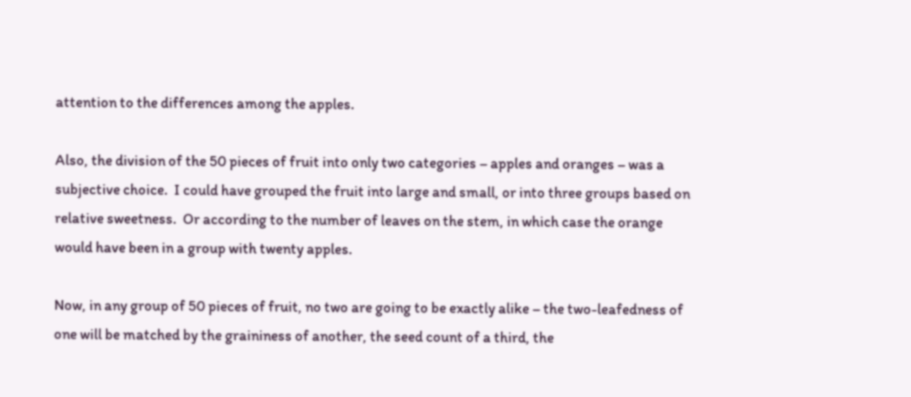attention to the differences among the apples.

Also, the division of the 50 pieces of fruit into only two categories – apples and oranges – was a subjective choice.  I could have grouped the fruit into large and small, or into three groups based on relative sweetness.  Or according to the number of leaves on the stem, in which case the orange would have been in a group with twenty apples.

Now, in any group of 50 pieces of fruit, no two are going to be exactly alike – the two-leafedness of one will be matched by the graininess of another, the seed count of a third, the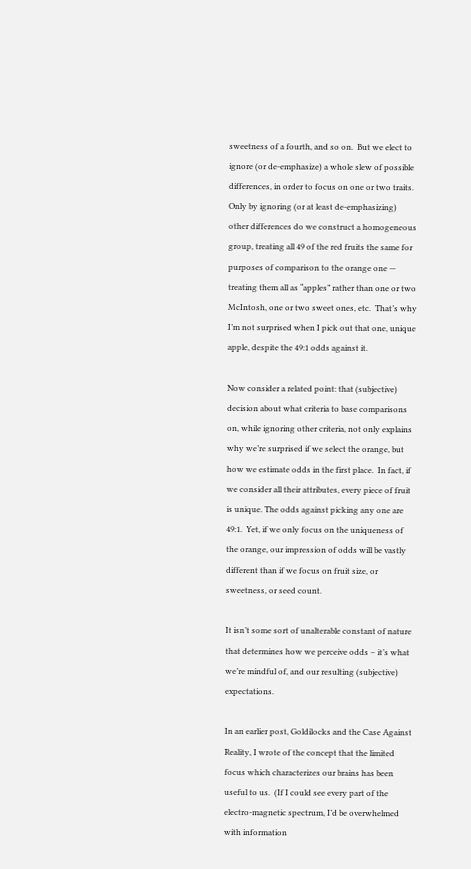sweetness of a fourth, and so on.  But we elect to ignore (or de-emphasize) a whole slew of possible differences, in order to focus on one or two traits.  Only by ignoring (or at least de-emphasizing) other differences do we construct a homogeneous group, treating all 49 of the red fruits the same for purposes of comparison to the orange one — treating them all as “apples” rather than one or two McIntosh, one or two sweet ones, etc.  That’s why I’m not surprised when I pick out that one, unique apple, despite the 49:1 odds against it.

Now consider a related point: that (subjective) decision about what criteria to base comparisons on, while ignoring other criteria, not only explains why we’re surprised if we select the orange, but how we estimate odds in the first place.  In fact, if we consider all their attributes, every piece of fruit is unique. The odds against picking any one are 49:1.  Yet, if we only focus on the uniqueness of the orange, our impression of odds will be vastly different than if we focus on fruit size, or sweetness, or seed count.

It isn’t some sort of unalterable constant of nature that determines how we perceive odds – it’s what we’re mindful of, and our resulting (subjective) expectations.

In an earlier post, Goldilocks and the Case Against Reality, I wrote of the concept that the limited focus which characterizes our brains has been useful to us.  (If I could see every part of the electro-magnetic spectrum, I’d be overwhelmed with information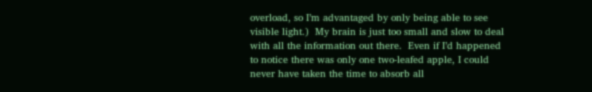overload, so I’m advantaged by only being able to see visible light.)  My brain is just too small and slow to deal with all the information out there.  Even if I’d happened to notice there was only one two-leafed apple, I could never have taken the time to absorb all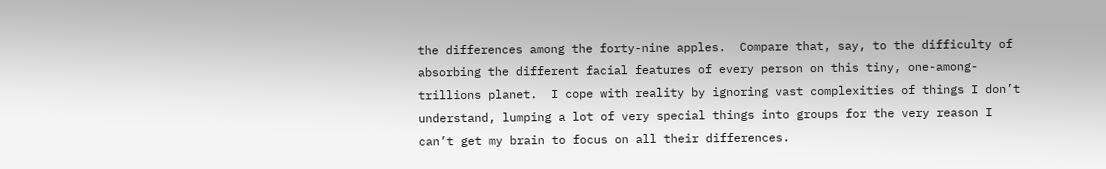the differences among the forty-nine apples.  Compare that, say, to the difficulty of absorbing the different facial features of every person on this tiny, one-among-trillions planet.  I cope with reality by ignoring vast complexities of things I don’t understand, lumping a lot of very special things into groups for the very reason I can’t get my brain to focus on all their differences.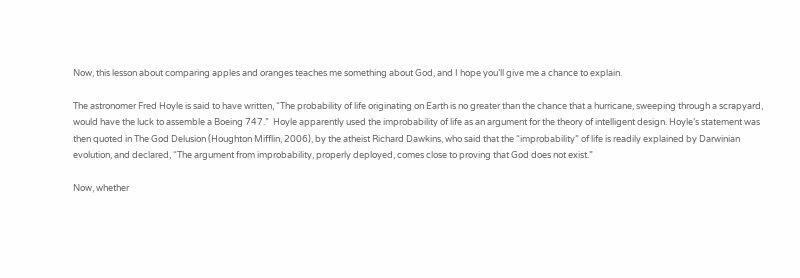Now, this lesson about comparing apples and oranges teaches me something about God, and I hope you’ll give me a chance to explain.

The astronomer Fred Hoyle is said to have written, “The probability of life originating on Earth is no greater than the chance that a hurricane, sweeping through a scrapyard, would have the luck to assemble a Boeing 747.”  Hoyle apparently used the improbability of life as an argument for the theory of intelligent design. Hoyle’s statement was then quoted in The God Delusion (Houghton Mifflin, 2006), by the atheist Richard Dawkins, who said that the “improbability” of life is readily explained by Darwinian evolution, and declared, “The argument from improbability, properly deployed, comes close to proving that God does not exist.”

Now, whether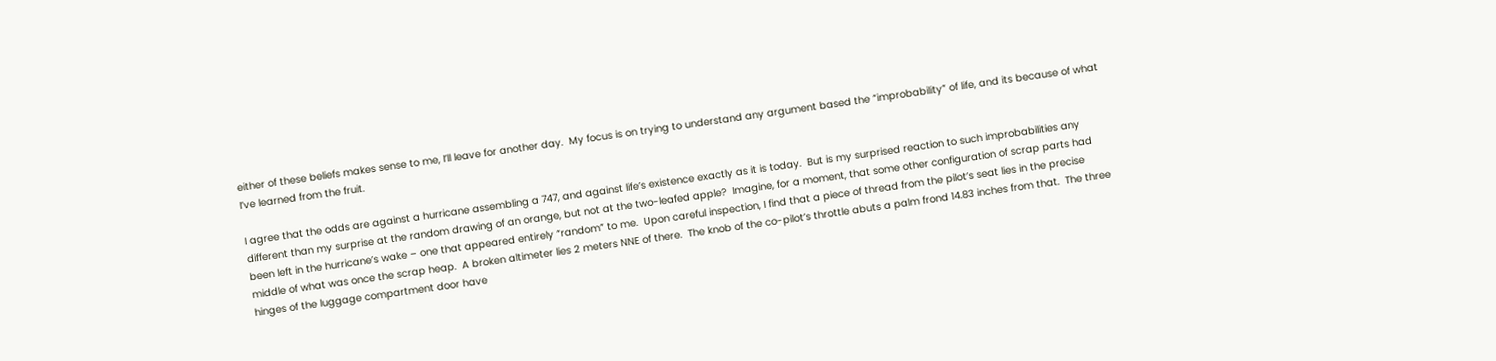either of these beliefs makes sense to me, I’ll leave for another day.  My focus is on trying to understand any argument based the “improbability” of life, and its because of what I’ve learned from the fruit.

I agree that the odds are against a hurricane assembling a 747, and against life’s existence exactly as it is today.  But is my surprised reaction to such improbabilities any different than my surprise at the random drawing of an orange, but not at the two-leafed apple?  Imagine, for a moment, that some other configuration of scrap parts had been left in the hurricane’s wake – one that appeared entirely “random” to me.  Upon careful inspection, I find that a piece of thread from the pilot’s seat lies in the precise middle of what was once the scrap heap.  A broken altimeter lies 2 meters NNE of there.  The knob of the co-pilot’s throttle abuts a palm frond 14.83 inches from that.  The three hinges of the luggage compartment door have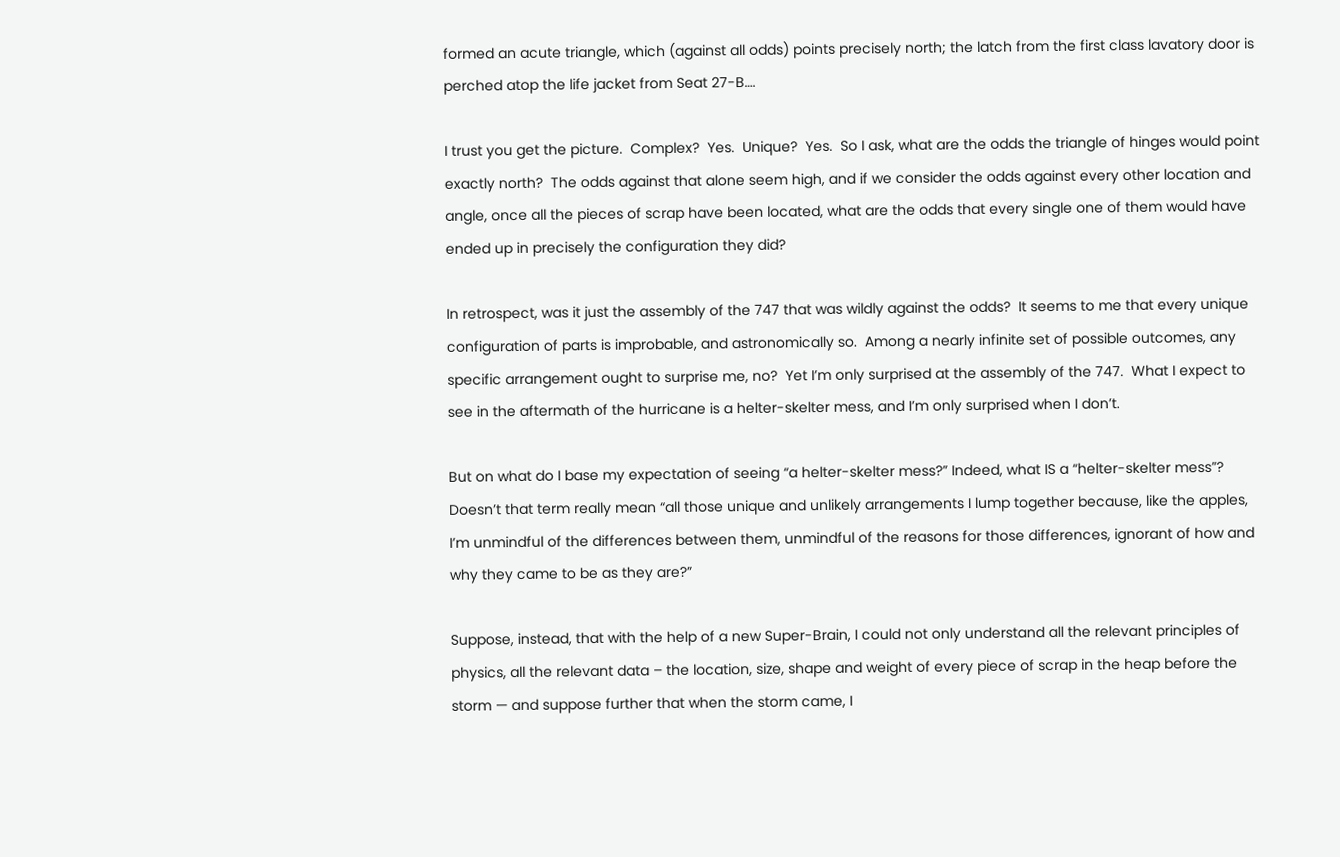formed an acute triangle, which (against all odds) points precisely north; the latch from the first class lavatory door is perched atop the life jacket from Seat 27-B….

I trust you get the picture.  Complex?  Yes.  Unique?  Yes.  So I ask, what are the odds the triangle of hinges would point exactly north?  The odds against that alone seem high, and if we consider the odds against every other location and angle, once all the pieces of scrap have been located, what are the odds that every single one of them would have ended up in precisely the configuration they did?

In retrospect, was it just the assembly of the 747 that was wildly against the odds?  It seems to me that every unique configuration of parts is improbable, and astronomically so.  Among a nearly infinite set of possible outcomes, any specific arrangement ought to surprise me, no?  Yet I’m only surprised at the assembly of the 747.  What I expect to see in the aftermath of the hurricane is a helter-skelter mess, and I’m only surprised when I don’t.

But on what do I base my expectation of seeing “a helter-skelter mess?” Indeed, what IS a “helter-skelter mess”?  Doesn’t that term really mean “all those unique and unlikely arrangements I lump together because, like the apples, I’m unmindful of the differences between them, unmindful of the reasons for those differences, ignorant of how and why they came to be as they are?”

Suppose, instead, that with the help of a new Super-Brain, I could not only understand all the relevant principles of physics, all the relevant data – the location, size, shape and weight of every piece of scrap in the heap before the storm — and suppose further that when the storm came, I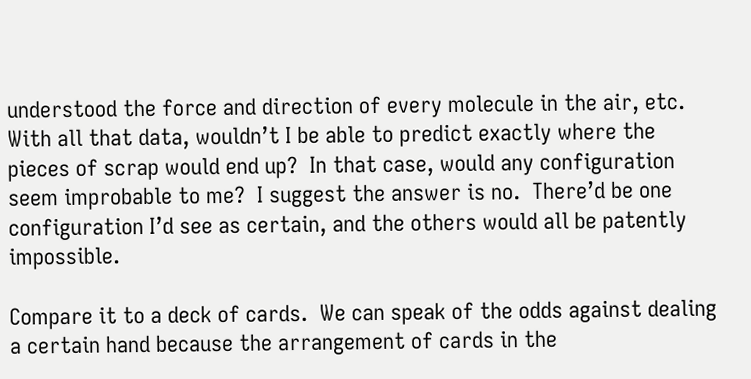understood the force and direction of every molecule in the air, etc.  With all that data, wouldn’t I be able to predict exactly where the pieces of scrap would end up?  In that case, would any configuration seem improbable to me?  I suggest the answer is no.  There’d be one configuration I’d see as certain, and the others would all be patently impossible.

Compare it to a deck of cards.  We can speak of the odds against dealing a certain hand because the arrangement of cards in the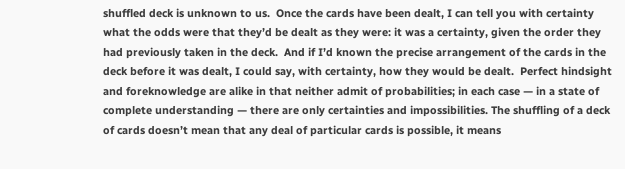shuffled deck is unknown to us.  Once the cards have been dealt, I can tell you with certainty what the odds were that they’d be dealt as they were: it was a certainty, given the order they had previously taken in the deck.  And if I’d known the precise arrangement of the cards in the deck before it was dealt, I could say, with certainty, how they would be dealt.  Perfect hindsight and foreknowledge are alike in that neither admit of probabilities; in each case — in a state of complete understanding — there are only certainties and impossibilities. The shuffling of a deck of cards doesn’t mean that any deal of particular cards is possible, it means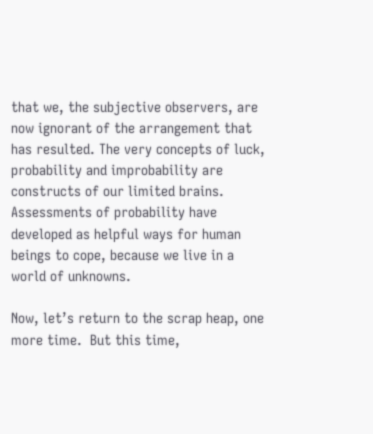that we, the subjective observers, are now ignorant of the arrangement that has resulted. The very concepts of luck, probability and improbability are constructs of our limited brains.  Assessments of probability have developed as helpful ways for human beings to cope, because we live in a world of unknowns.

Now, let’s return to the scrap heap, one more time.  But this time,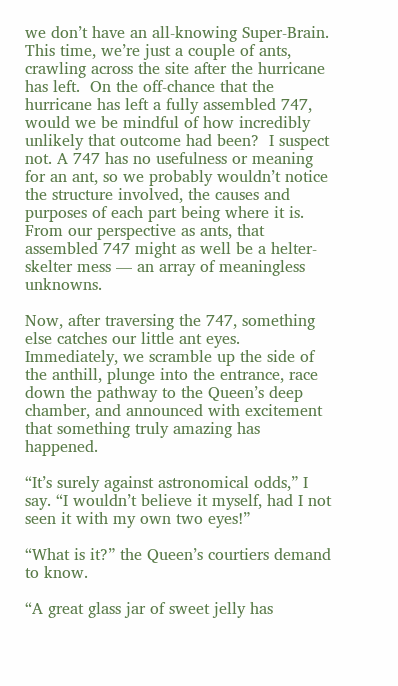we don’t have an all-knowing Super-Brain.  This time, we’re just a couple of ants, crawling across the site after the hurricane has left.  On the off-chance that the hurricane has left a fully assembled 747, would we be mindful of how incredibly unlikely that outcome had been?  I suspect not. A 747 has no usefulness or meaning for an ant, so we probably wouldn’t notice the structure involved, the causes and purposes of each part being where it is. From our perspective as ants, that assembled 747 might as well be a helter-skelter mess — an array of meaningless unknowns.

Now, after traversing the 747, something else catches our little ant eyes. Immediately, we scramble up the side of the anthill, plunge into the entrance, race down the pathway to the Queen’s deep chamber, and announced with excitement that something truly amazing has happened.

“It’s surely against astronomical odds,” I say. “I wouldn’t believe it myself, had I not seen it with my own two eyes!”

“What is it?” the Queen’s courtiers demand to know.

“A great glass jar of sweet jelly has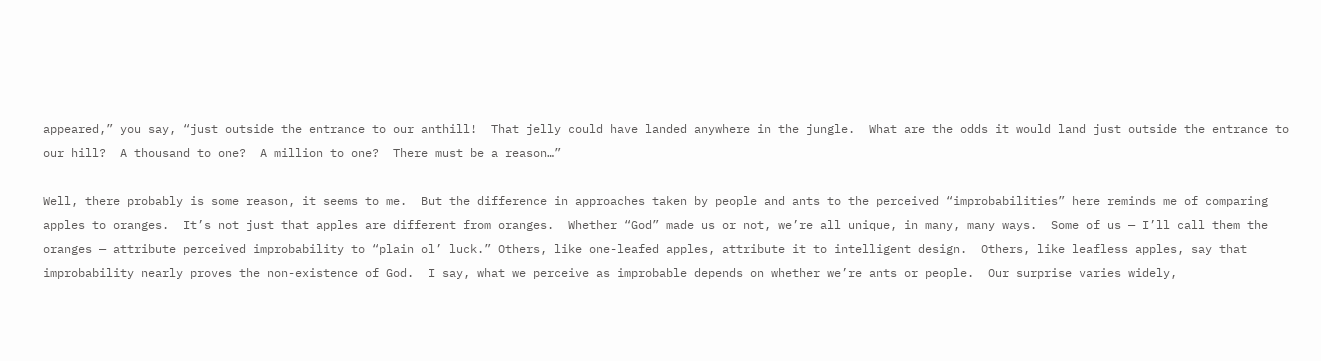appeared,” you say, “just outside the entrance to our anthill!  That jelly could have landed anywhere in the jungle.  What are the odds it would land just outside the entrance to our hill?  A thousand to one?  A million to one?  There must be a reason…”

Well, there probably is some reason, it seems to me.  But the difference in approaches taken by people and ants to the perceived “improbabilities” here reminds me of comparing apples to oranges.  It’s not just that apples are different from oranges.  Whether “God” made us or not, we’re all unique, in many, many ways.  Some of us — I’ll call them the oranges — attribute perceived improbability to “plain ol’ luck.” Others, like one-leafed apples, attribute it to intelligent design.  Others, like leafless apples, say that improbability nearly proves the non-existence of God.  I say, what we perceive as improbable depends on whether we’re ants or people.  Our surprise varies widely,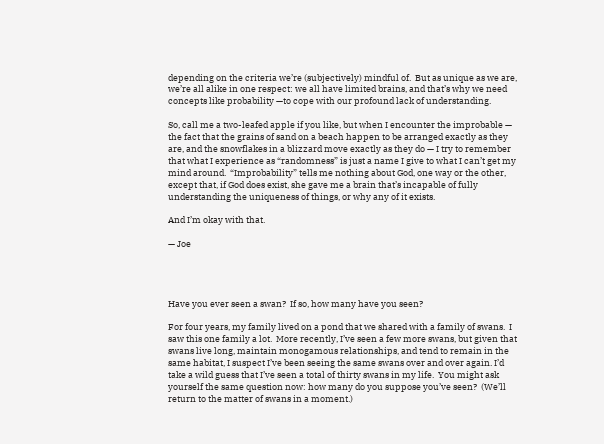depending on the criteria we’re (subjectively) mindful of.  But as unique as we are, we’re all alike in one respect: we all have limited brains, and that’s why we need concepts like probability —to cope with our profound lack of understanding.

So, call me a two-leafed apple if you like, but when I encounter the improbable — the fact that the grains of sand on a beach happen to be arranged exactly as they are, and the snowflakes in a blizzard move exactly as they do — I try to remember that what I experience as “randomness” is just a name I give to what I can’t get my mind around.  “Improbability” tells me nothing about God, one way or the other, except that, if God does exist, she gave me a brain that’s incapable of fully understanding the uniqueness of things, or why any of it exists.

And I’m okay with that.

— Joe




Have you ever seen a swan?  If so, how many have you seen?

For four years, my family lived on a pond that we shared with a family of swans.  I saw this one family a lot.  More recently, I’ve seen a few more swans, but given that swans live long, maintain monogamous relationships, and tend to remain in the same habitat, I suspect I’ve been seeing the same swans over and over again. I’d take a wild guess that I’ve seen a total of thirty swans in my life.  You might ask yourself the same question now: how many do you suppose you’ve seen?  (We’ll return to the matter of swans in a moment.)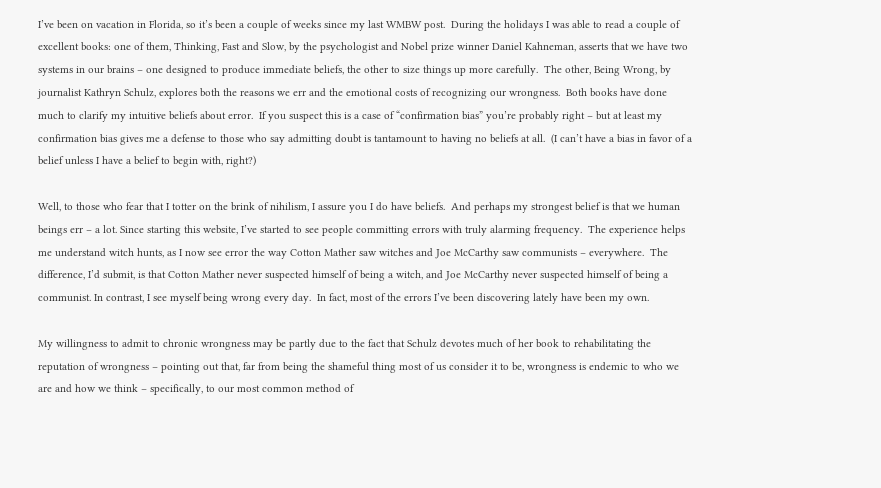I’ve been on vacation in Florida, so it’s been a couple of weeks since my last WMBW post.  During the holidays I was able to read a couple of excellent books: one of them, Thinking, Fast and Slow, by the psychologist and Nobel prize winner Daniel Kahneman, asserts that we have two systems in our brains – one designed to produce immediate beliefs, the other to size things up more carefully.  The other, Being Wrong, by journalist Kathryn Schulz, explores both the reasons we err and the emotional costs of recognizing our wrongness.  Both books have done much to clarify my intuitive beliefs about error.  If you suspect this is a case of “confirmation bias” you’re probably right – but at least my confirmation bias gives me a defense to those who say admitting doubt is tantamount to having no beliefs at all.  (I can’t have a bias in favor of a belief unless I have a belief to begin with, right?)

Well, to those who fear that I totter on the brink of nihilism, I assure you I do have beliefs.  And perhaps my strongest belief is that we human beings err – a lot. Since starting this website, I’ve started to see people committing errors with truly alarming frequency.  The experience helps me understand witch hunts, as I now see error the way Cotton Mather saw witches and Joe McCarthy saw communists – everywhere.  The difference, I’d submit, is that Cotton Mather never suspected himself of being a witch, and Joe McCarthy never suspected himself of being a communist. In contrast, I see myself being wrong every day.  In fact, most of the errors I’ve been discovering lately have been my own.

My willingness to admit to chronic wrongness may be partly due to the fact that Schulz devotes much of her book to rehabilitating the reputation of wrongness – pointing out that, far from being the shameful thing most of us consider it to be, wrongness is endemic to who we are and how we think – specifically, to our most common method of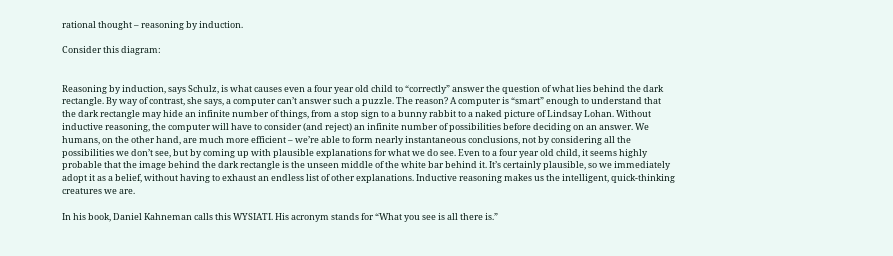rational thought – reasoning by induction.

Consider this diagram:


Reasoning by induction, says Schulz, is what causes even a four year old child to “correctly” answer the question of what lies behind the dark rectangle. By way of contrast, she says, a computer can’t answer such a puzzle. The reason? A computer is “smart” enough to understand that the dark rectangle may hide an infinite number of things, from a stop sign to a bunny rabbit to a naked picture of Lindsay Lohan. Without inductive reasoning, the computer will have to consider (and reject) an infinite number of possibilities before deciding on an answer. We humans, on the other hand, are much more efficient – we’re able to form nearly instantaneous conclusions, not by considering all the possibilities we don’t see, but by coming up with plausible explanations for what we do see. Even to a four year old child, it seems highly probable that the image behind the dark rectangle is the unseen middle of the white bar behind it. It’s certainly plausible, so we immediately adopt it as a belief, without having to exhaust an endless list of other explanations. Inductive reasoning makes us the intelligent, quick-thinking creatures we are.

In his book, Daniel Kahneman calls this WYSIATI. His acronym stands for “What you see is all there is.”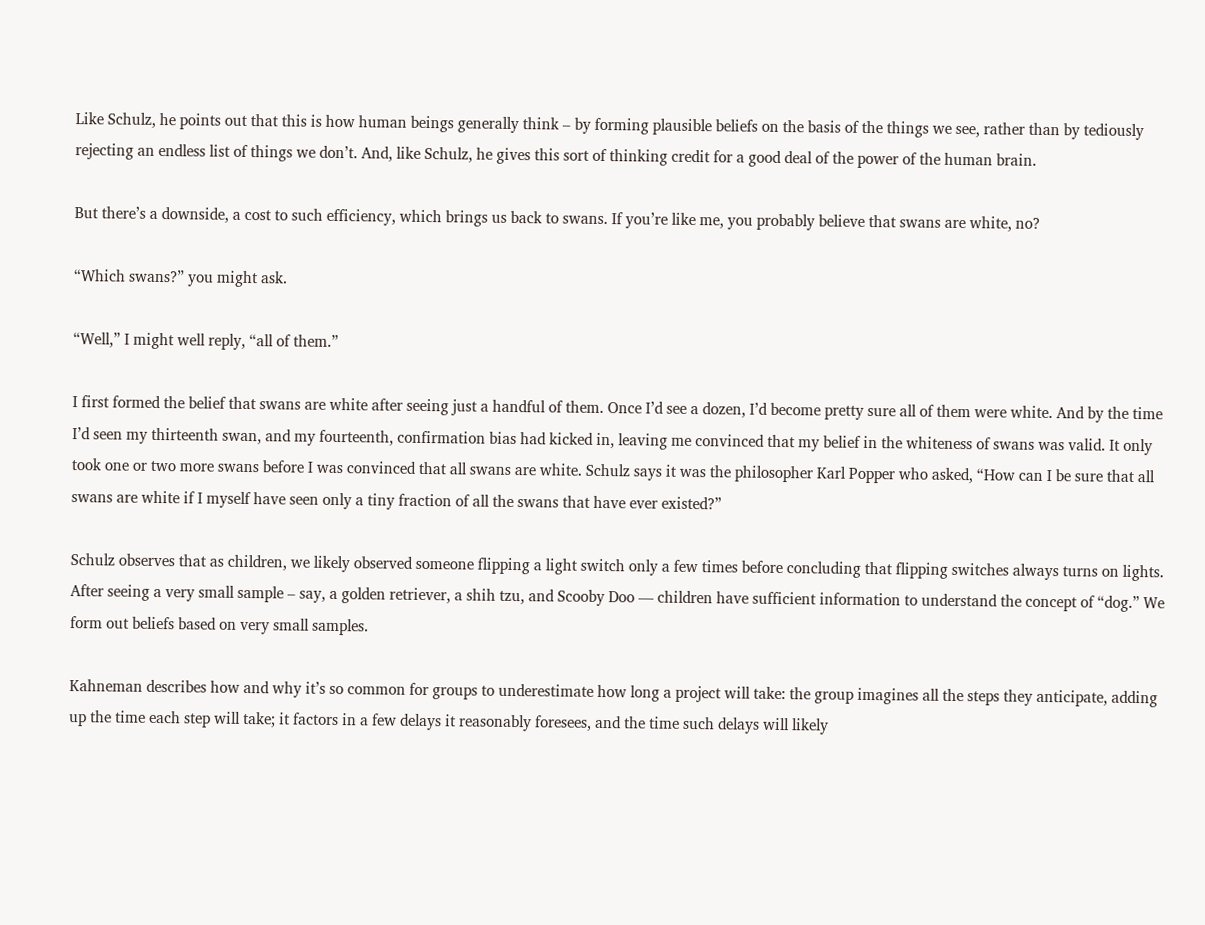Like Schulz, he points out that this is how human beings generally think – by forming plausible beliefs on the basis of the things we see, rather than by tediously rejecting an endless list of things we don’t. And, like Schulz, he gives this sort of thinking credit for a good deal of the power of the human brain.

But there’s a downside, a cost to such efficiency, which brings us back to swans. If you’re like me, you probably believe that swans are white, no?

“Which swans?” you might ask.

“Well,” I might well reply, “all of them.”

I first formed the belief that swans are white after seeing just a handful of them. Once I’d see a dozen, I’d become pretty sure all of them were white. And by the time I’d seen my thirteenth swan, and my fourteenth, confirmation bias had kicked in, leaving me convinced that my belief in the whiteness of swans was valid. It only took one or two more swans before I was convinced that all swans are white. Schulz says it was the philosopher Karl Popper who asked, “How can I be sure that all swans are white if I myself have seen only a tiny fraction of all the swans that have ever existed?”

Schulz observes that as children, we likely observed someone flipping a light switch only a few times before concluding that flipping switches always turns on lights. After seeing a very small sample – say, a golden retriever, a shih tzu, and Scooby Doo — children have sufficient information to understand the concept of “dog.” We form out beliefs based on very small samples.

Kahneman describes how and why it’s so common for groups to underestimate how long a project will take: the group imagines all the steps they anticipate, adding up the time each step will take; it factors in a few delays it reasonably foresees, and the time such delays will likely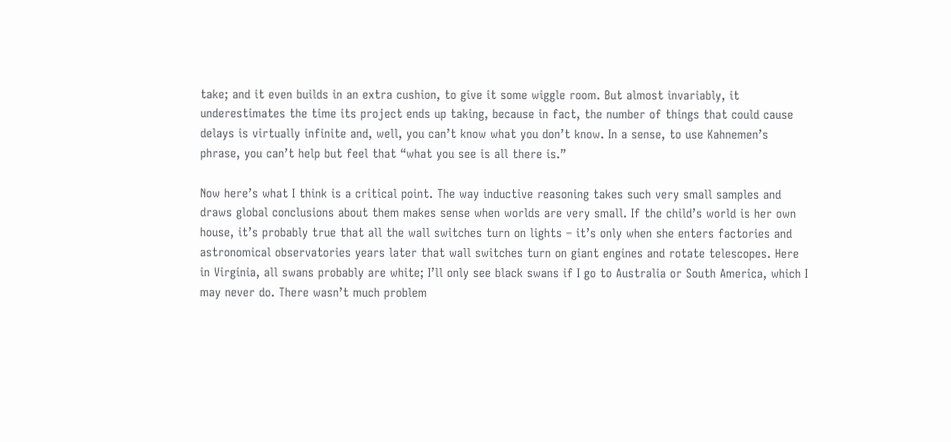take; and it even builds in an extra cushion, to give it some wiggle room. But almost invariably, it underestimates the time its project ends up taking, because in fact, the number of things that could cause delays is virtually infinite and, well, you can’t know what you don’t know. In a sense, to use Kahnemen’s phrase, you can’t help but feel that “what you see is all there is.”

Now here’s what I think is a critical point. The way inductive reasoning takes such very small samples and draws global conclusions about them makes sense when worlds are very small. If the child’s world is her own house, it’s probably true that all the wall switches turn on lights – it’s only when she enters factories and astronomical observatories years later that wall switches turn on giant engines and rotate telescopes. Here in Virginia, all swans probably are white; I’ll only see black swans if I go to Australia or South America, which I may never do. There wasn’t much problem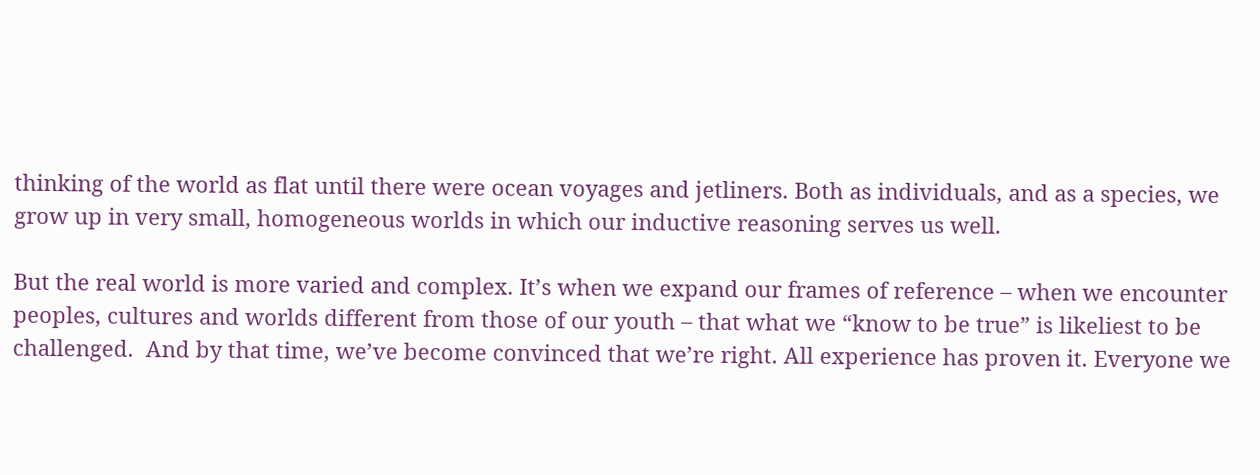thinking of the world as flat until there were ocean voyages and jetliners. Both as individuals, and as a species, we grow up in very small, homogeneous worlds in which our inductive reasoning serves us well.

But the real world is more varied and complex. It’s when we expand our frames of reference – when we encounter peoples, cultures and worlds different from those of our youth – that what we “know to be true” is likeliest to be challenged.  And by that time, we’ve become convinced that we’re right. All experience has proven it. Everyone we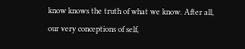know knows the truth of what we know. After all, our very conceptions of self,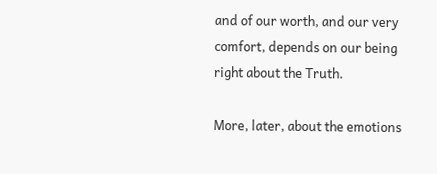and of our worth, and our very comfort, depends on our being right about the Truth.

More, later, about the emotions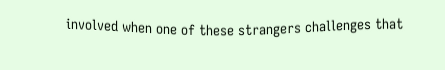involved when one of these strangers challenges that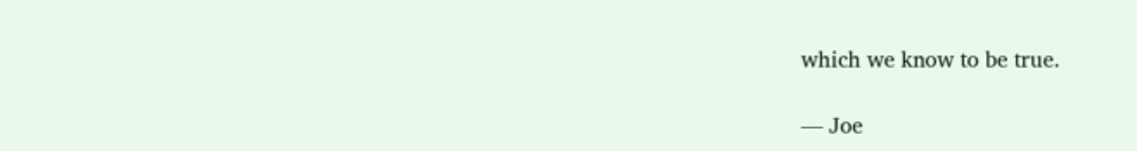which we know to be true.

— Joe